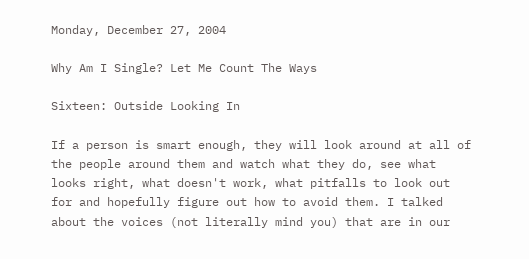Monday, December 27, 2004

Why Am I Single? Let Me Count The Ways

Sixteen: Outside Looking In

If a person is smart enough, they will look around at all of the people around them and watch what they do, see what looks right, what doesn't work, what pitfalls to look out for and hopefully figure out how to avoid them. I talked about the voices (not literally mind you) that are in our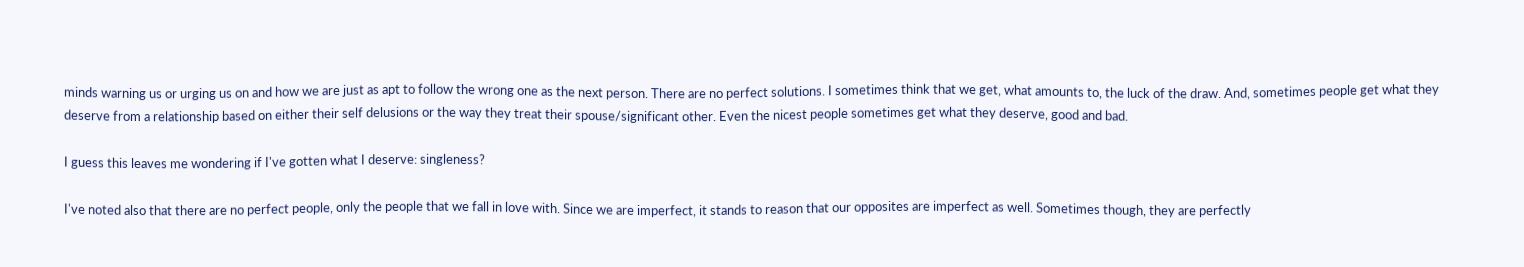minds warning us or urging us on and how we are just as apt to follow the wrong one as the next person. There are no perfect solutions. I sometimes think that we get, what amounts to, the luck of the draw. And, sometimes people get what they deserve from a relationship based on either their self delusions or the way they treat their spouse/significant other. Even the nicest people sometimes get what they deserve, good and bad.

I guess this leaves me wondering if I've gotten what I deserve: singleness?

I've noted also that there are no perfect people, only the people that we fall in love with. Since we are imperfect, it stands to reason that our opposites are imperfect as well. Sometimes though, they are perfectly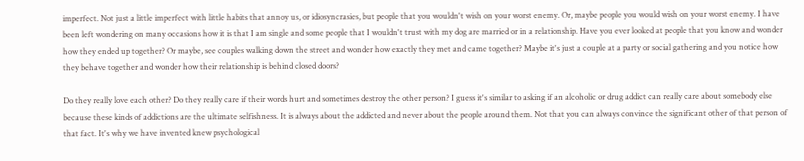imperfect. Not just a little imperfect with little habits that annoy us, or idiosyncrasies, but people that you wouldn't wish on your worst enemy. Or, maybe people you would wish on your worst enemy. I have been left wondering on many occasions how it is that I am single and some people that I wouldn't trust with my dog are married or in a relationship. Have you ever looked at people that you know and wonder how they ended up together? Or maybe, see couples walking down the street and wonder how exactly they met and came together? Maybe it's just a couple at a party or social gathering and you notice how they behave together and wonder how their relationship is behind closed doors?

Do they really love each other? Do they really care if their words hurt and sometimes destroy the other person? I guess it's similar to asking if an alcoholic or drug addict can really care about somebody else because these kinds of addictions are the ultimate selfishness. It is always about the addicted and never about the people around them. Not that you can always convince the significant other of that person of that fact. It's why we have invented knew psychological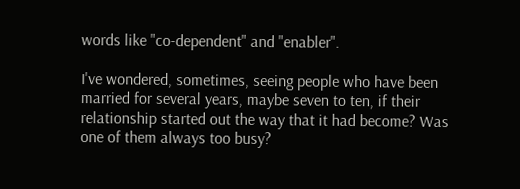words like "co-dependent" and "enabler".

I've wondered, sometimes, seeing people who have been married for several years, maybe seven to ten, if their relationship started out the way that it had become? Was one of them always too busy?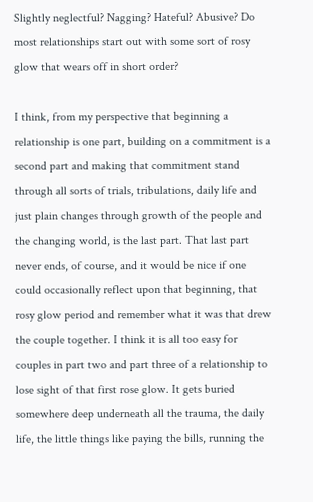Slightly neglectful? Nagging? Hateful? Abusive? Do most relationships start out with some sort of rosy glow that wears off in short order?

I think, from my perspective that beginning a relationship is one part, building on a commitment is a second part and making that commitment stand through all sorts of trials, tribulations, daily life and just plain changes through growth of the people and the changing world, is the last part. That last part never ends, of course, and it would be nice if one could occasionally reflect upon that beginning, that rosy glow period and remember what it was that drew the couple together. I think it is all too easy for couples in part two and part three of a relationship to lose sight of that first rose glow. It gets buried somewhere deep underneath all the trauma, the daily life, the little things like paying the bills, running the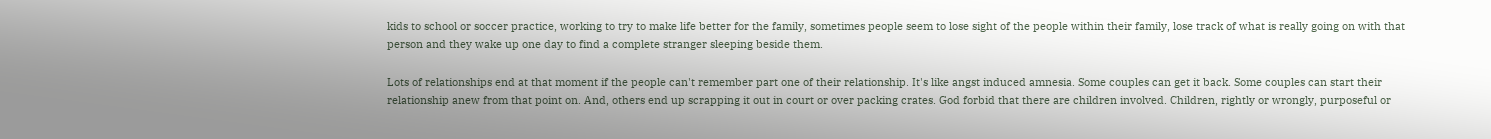kids to school or soccer practice, working to try to make life better for the family, sometimes people seem to lose sight of the people within their family, lose track of what is really going on with that person and they wake up one day to find a complete stranger sleeping beside them.

Lots of relationships end at that moment if the people can't remember part one of their relationship. It's like angst induced amnesia. Some couples can get it back. Some couples can start their relationship anew from that point on. And, others end up scrapping it out in court or over packing crates. God forbid that there are children involved. Children, rightly or wrongly, purposeful or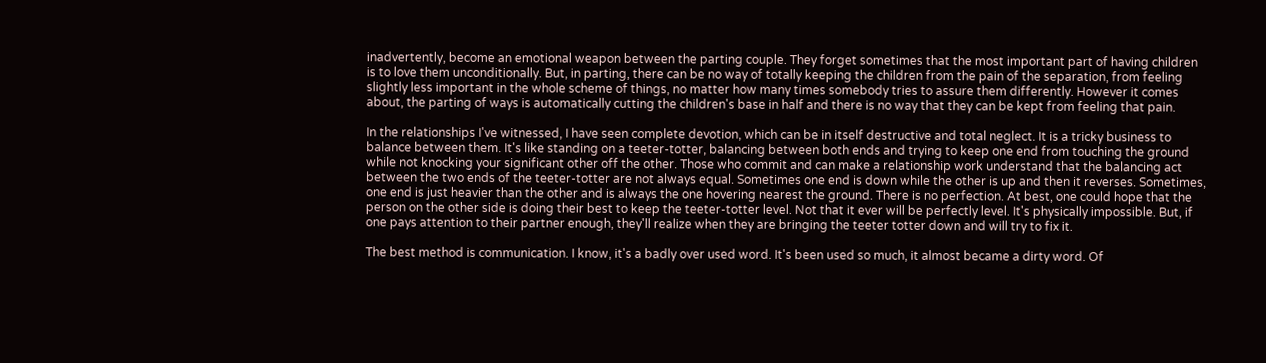inadvertently, become an emotional weapon between the parting couple. They forget sometimes that the most important part of having children is to love them unconditionally. But, in parting, there can be no way of totally keeping the children from the pain of the separation, from feeling slightly less important in the whole scheme of things, no matter how many times somebody tries to assure them differently. However it comes about, the parting of ways is automatically cutting the children's base in half and there is no way that they can be kept from feeling that pain.

In the relationships I've witnessed, I have seen complete devotion, which can be in itself destructive and total neglect. It is a tricky business to balance between them. It's like standing on a teeter-totter, balancing between both ends and trying to keep one end from touching the ground while not knocking your significant other off the other. Those who commit and can make a relationship work understand that the balancing act between the two ends of the teeter-totter are not always equal. Sometimes one end is down while the other is up and then it reverses. Sometimes, one end is just heavier than the other and is always the one hovering nearest the ground. There is no perfection. At best, one could hope that the person on the other side is doing their best to keep the teeter-totter level. Not that it ever will be perfectly level. It's physically impossible. But, if one pays attention to their partner enough, they'll realize when they are bringing the teeter totter down and will try to fix it.

The best method is communication. I know, it's a badly over used word. It's been used so much, it almost became a dirty word. Of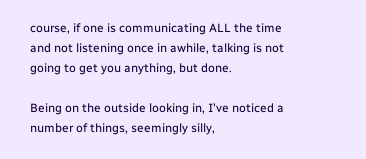course, if one is communicating ALL the time and not listening once in awhile, talking is not going to get you anything, but done.

Being on the outside looking in, I've noticed a number of things, seemingly silly,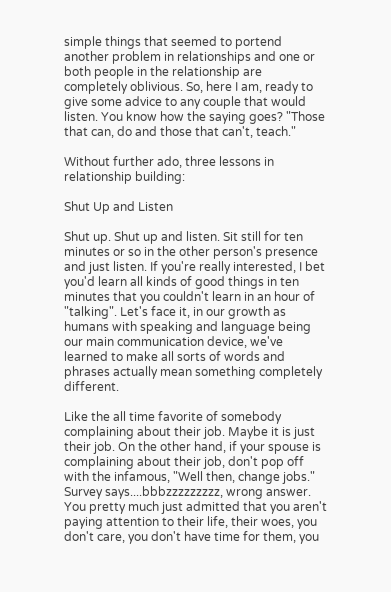simple things that seemed to portend another problem in relationships and one or both people in the relationship are completely oblivious. So, here I am, ready to give some advice to any couple that would listen. You know how the saying goes? "Those that can, do and those that can't, teach."

Without further ado, three lessons in relationship building:

Shut Up and Listen

Shut up. Shut up and listen. Sit still for ten minutes or so in the other person's presence and just listen. If you're really interested, I bet you'd learn all kinds of good things in ten minutes that you couldn't learn in an hour of "talking". Let's face it, in our growth as humans with speaking and language being our main communication device, we've learned to make all sorts of words and phrases actually mean something completely different.

Like the all time favorite of somebody complaining about their job. Maybe it is just their job. On the other hand, if your spouse is complaining about their job, don't pop off with the infamous, "Well then, change jobs." Survey says....bbbzzzzzzzzz, wrong answer. You pretty much just admitted that you aren't paying attention to their life, their woes, you don't care, you don't have time for them, you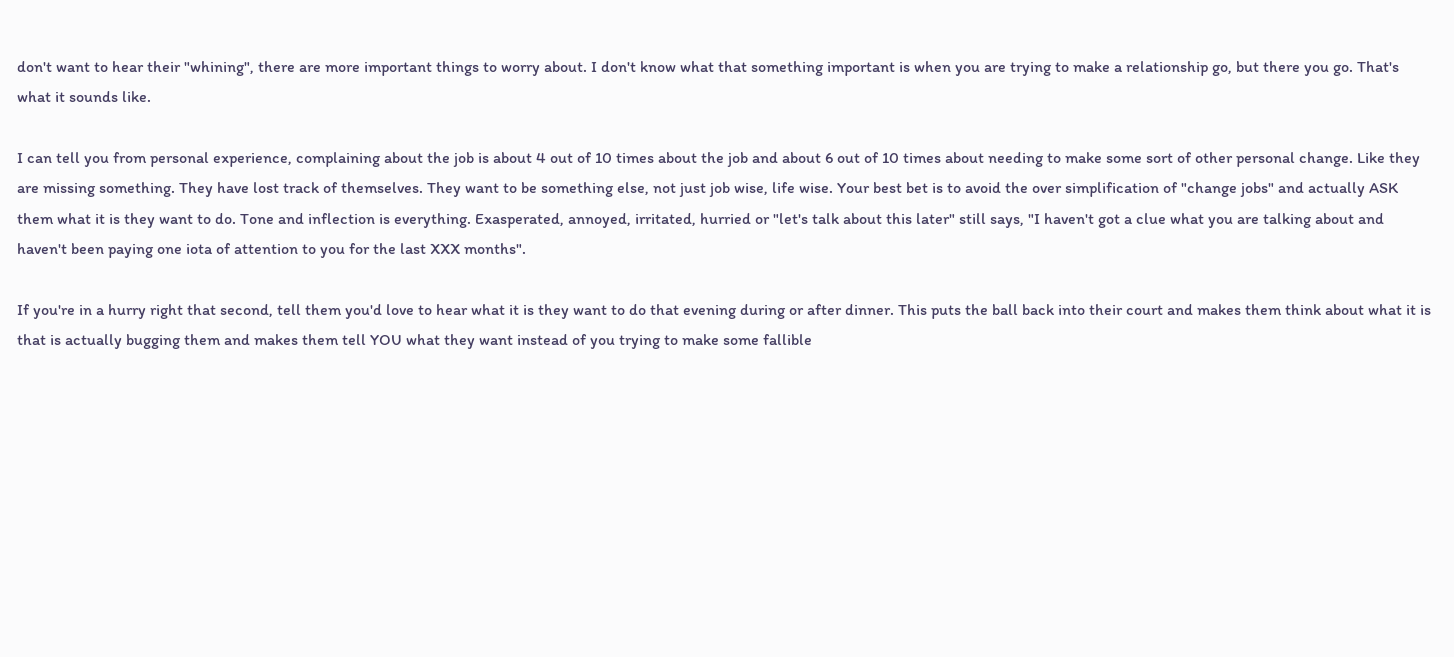don't want to hear their "whining", there are more important things to worry about. I don't know what that something important is when you are trying to make a relationship go, but there you go. That's what it sounds like.

I can tell you from personal experience, complaining about the job is about 4 out of 10 times about the job and about 6 out of 10 times about needing to make some sort of other personal change. Like they are missing something. They have lost track of themselves. They want to be something else, not just job wise, life wise. Your best bet is to avoid the over simplification of "change jobs" and actually ASK them what it is they want to do. Tone and inflection is everything. Exasperated, annoyed, irritated, hurried or "let's talk about this later" still says, "I haven't got a clue what you are talking about and haven't been paying one iota of attention to you for the last XXX months".

If you're in a hurry right that second, tell them you'd love to hear what it is they want to do that evening during or after dinner. This puts the ball back into their court and makes them think about what it is that is actually bugging them and makes them tell YOU what they want instead of you trying to make some fallible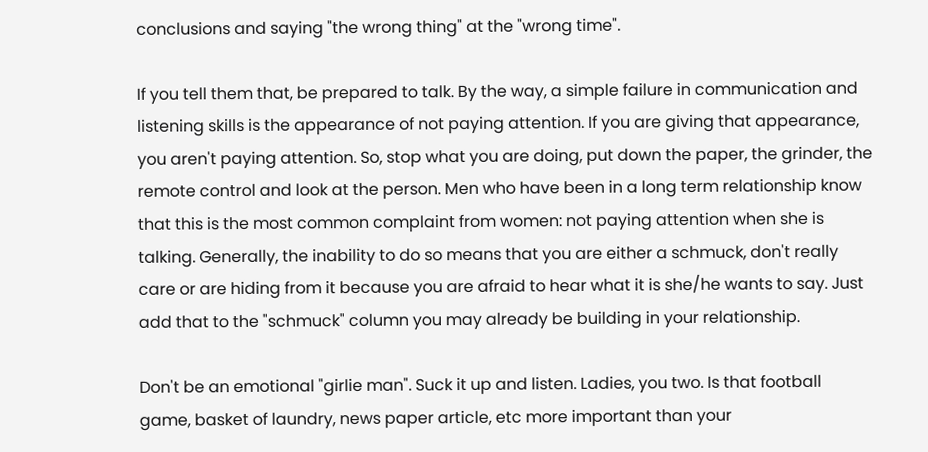conclusions and saying "the wrong thing" at the "wrong time".

If you tell them that, be prepared to talk. By the way, a simple failure in communication and listening skills is the appearance of not paying attention. If you are giving that appearance, you aren't paying attention. So, stop what you are doing, put down the paper, the grinder, the remote control and look at the person. Men who have been in a long term relationship know that this is the most common complaint from women: not paying attention when she is talking. Generally, the inability to do so means that you are either a schmuck, don't really care or are hiding from it because you are afraid to hear what it is she/he wants to say. Just add that to the "schmuck" column you may already be building in your relationship.

Don't be an emotional "girlie man". Suck it up and listen. Ladies, you two. Is that football game, basket of laundry, news paper article, etc more important than your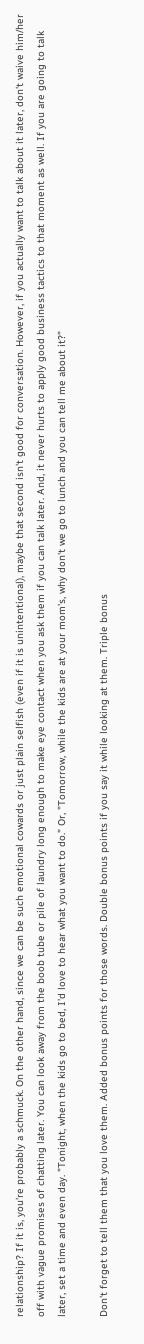relationship? If it is, you're probably a schmuck. On the other hand, since we can be such emotional cowards or just plain selfish (even if it is unintentional), maybe that second isn't good for conversation. However, if you actually want to talk about it later, don't waive him/her off with vague promises of chatting later. You can look away from the boob tube or pile of laundry long enough to make eye contact when you ask them if you can talk later. And, it never hurts to apply good business tactics to that moment as well. If you are going to talk later, set a time and even day. "Tonight, when the kids go to bed, I'd love to hear what you want to do." Or, "Tomorrow, while the kids are at your mom's, why don't we go to lunch and you can tell me about it?"

Don't forget to tell them that you love them. Added bonus points for those words. Double bonus points if you say it while looking at them. Triple bonus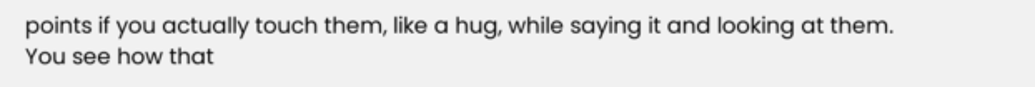points if you actually touch them, like a hug, while saying it and looking at them. You see how that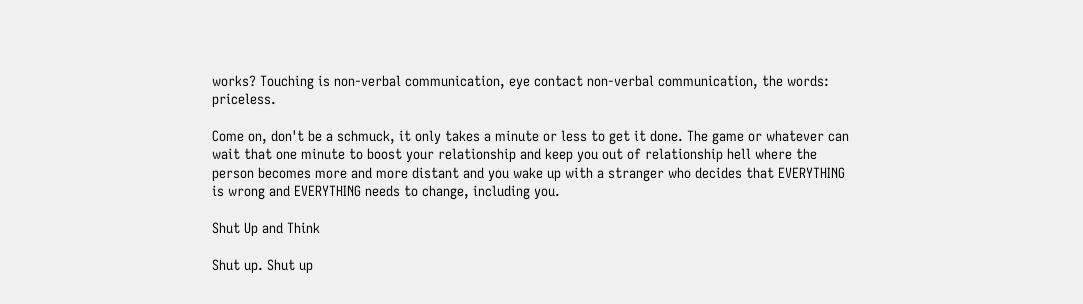works? Touching is non-verbal communication, eye contact non-verbal communication, the words: priceless.

Come on, don't be a schmuck, it only takes a minute or less to get it done. The game or whatever can wait that one minute to boost your relationship and keep you out of relationship hell where the person becomes more and more distant and you wake up with a stranger who decides that EVERYTHING is wrong and EVERYTHING needs to change, including you.

Shut Up and Think

Shut up. Shut up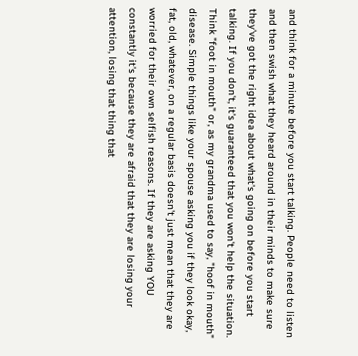and think for a minute before you start talking. People need to listen and then swish what they heard around in their minds to make sure they've got the right idea about what's going on before you start talking. If you don't, it's guaranteed that you won't help the situation. Think "foot in mouth" or, as my grandma used to say, "hoof in mouth" disease. Simple things like your spouse asking you if they look okay, fat, old, whatever, on a regular basis doesn't just mean that they are worried for their own selfish reasons. If they are asking YOU constantly it's because they are afraid that they are losing your attention, losing that thing that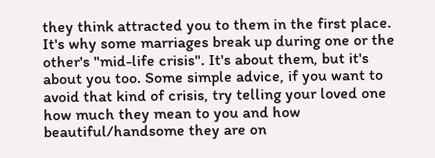they think attracted you to them in the first place. It's why some marriages break up during one or the other's "mid-life crisis". It's about them, but it's about you too. Some simple advice, if you want to avoid that kind of crisis, try telling your loved one how much they mean to you and how beautiful/handsome they are on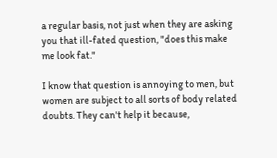a regular basis, not just when they are asking you that ill-fated question, "does this make me look fat."

I know that question is annoying to men, but women are subject to all sorts of body related doubts. They can't help it because,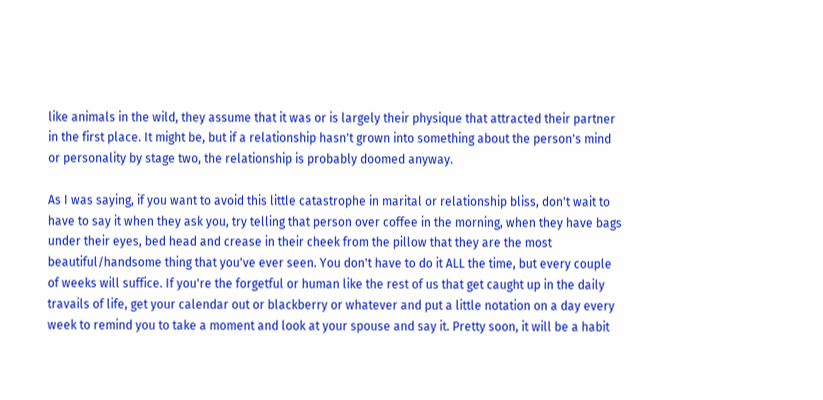like animals in the wild, they assume that it was or is largely their physique that attracted their partner in the first place. It might be, but if a relationship hasn't grown into something about the person's mind or personality by stage two, the relationship is probably doomed anyway.

As I was saying, if you want to avoid this little catastrophe in marital or relationship bliss, don't wait to have to say it when they ask you, try telling that person over coffee in the morning, when they have bags under their eyes, bed head and crease in their cheek from the pillow that they are the most beautiful/handsome thing that you've ever seen. You don't have to do it ALL the time, but every couple of weeks will suffice. If you're the forgetful or human like the rest of us that get caught up in the daily travails of life, get your calendar out or blackberry or whatever and put a little notation on a day every week to remind you to take a moment and look at your spouse and say it. Pretty soon, it will be a habit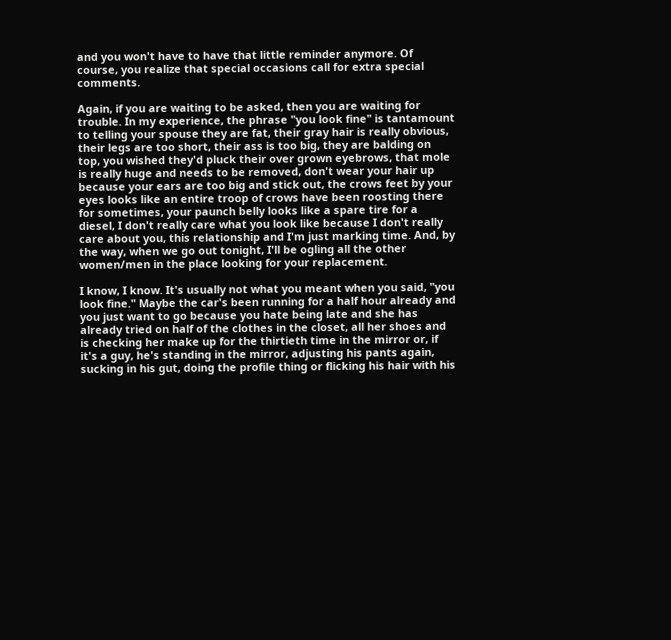and you won't have to have that little reminder anymore. Of course, you realize that special occasions call for extra special comments.

Again, if you are waiting to be asked, then you are waiting for trouble. In my experience, the phrase "you look fine" is tantamount to telling your spouse they are fat, their gray hair is really obvious, their legs are too short, their ass is too big, they are balding on top, you wished they'd pluck their over grown eyebrows, that mole is really huge and needs to be removed, don't wear your hair up because your ears are too big and stick out, the crows feet by your eyes looks like an entire troop of crows have been roosting there for sometimes, your paunch belly looks like a spare tire for a diesel, I don't really care what you look like because I don't really care about you, this relationship and I'm just marking time. And, by the way, when we go out tonight, I'll be ogling all the other women/men in the place looking for your replacement.

I know, I know. It's usually not what you meant when you said, "you look fine." Maybe the car's been running for a half hour already and you just want to go because you hate being late and she has already tried on half of the clothes in the closet, all her shoes and is checking her make up for the thirtieth time in the mirror or, if it's a guy, he's standing in the mirror, adjusting his pants again, sucking in his gut, doing the profile thing or flicking his hair with his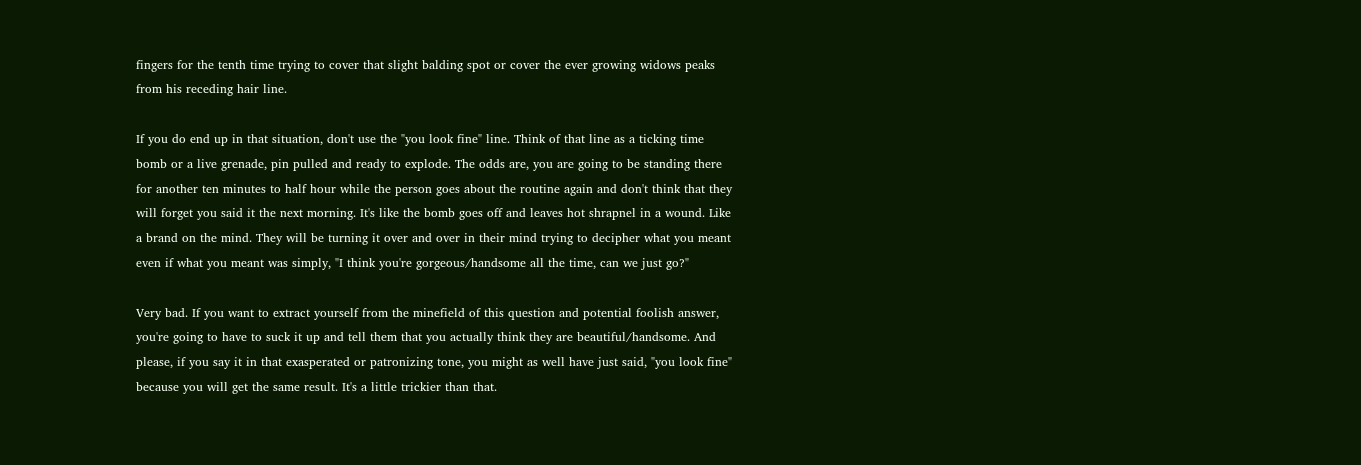fingers for the tenth time trying to cover that slight balding spot or cover the ever growing widows peaks from his receding hair line.

If you do end up in that situation, don't use the "you look fine" line. Think of that line as a ticking time bomb or a live grenade, pin pulled and ready to explode. The odds are, you are going to be standing there for another ten minutes to half hour while the person goes about the routine again and don't think that they will forget you said it the next morning. It's like the bomb goes off and leaves hot shrapnel in a wound. Like a brand on the mind. They will be turning it over and over in their mind trying to decipher what you meant even if what you meant was simply, "I think you're gorgeous/handsome all the time, can we just go?"

Very bad. If you want to extract yourself from the minefield of this question and potential foolish answer, you're going to have to suck it up and tell them that you actually think they are beautiful/handsome. And please, if you say it in that exasperated or patronizing tone, you might as well have just said, "you look fine" because you will get the same result. It's a little trickier than that.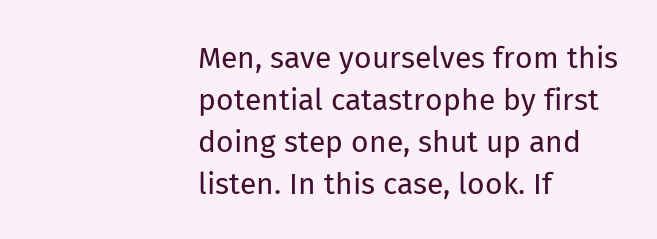Men, save yourselves from this potential catastrophe by first doing step one, shut up and listen. In this case, look. If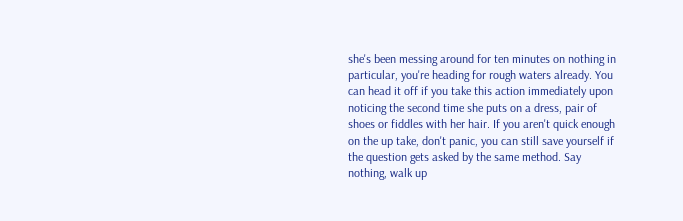she's been messing around for ten minutes on nothing in particular, you're heading for rough waters already. You can head it off if you take this action immediately upon noticing the second time she puts on a dress, pair of shoes or fiddles with her hair. If you aren't quick enough on the up take, don't panic, you can still save yourself if the question gets asked by the same method. Say nothing, walk up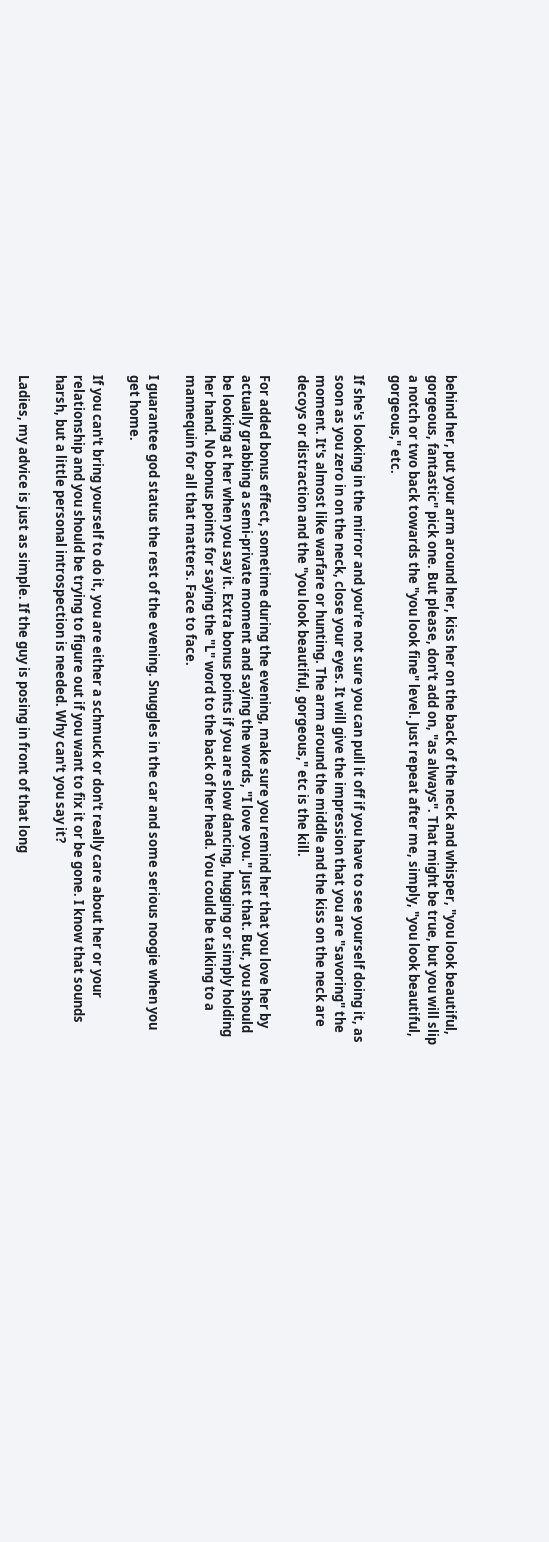behind her, put your arm around her, kiss her on the back of the neck and whisper, "you look beautiful, gorgeous, fantastic" pick one. But please, don't add on, "as always". That might be true, but you will slip a notch or two back towards the "you look fine" level. Just repeat after me, simply, "you look beautiful, gorgeous," etc.

If she's looking in the mirror and you're not sure you can pull it off if you have to see yourself doing it, as soon as you zero in on the neck, close your eyes. It will give the impression that you are "savoring" the moment. It's almost like warfare or hunting. The arm around the middle and the kiss on the neck are decoys or distraction and the "you look beautiful, gorgeous," etc is the kill.

For added bonus effect, sometime during the evening, make sure you remind her that you love her by actually grabbing a semi-private moment and saying the words, "I love you." Just that. But, you should be looking at her when you say it. Extra bonus points if you are slow dancing, hugging or simply holding her hand. No bonus points for saying the "L" word to the back of her head. You could be talking to a mannequin for all that matters. Face to face.

I guarantee god status the rest of the evening. Snuggles in the car and some serious noogie when you get home.

If you can't bring yourself to do it, you are either a schmuck or don't really care about her or your relationship and you should be trying to figure out if you want to fix it or be gone. I know that sounds harsh, but a little personal introspection is needed. Why can't you say it?

Ladies, my advice is just as simple. If the guy is posing in front of that long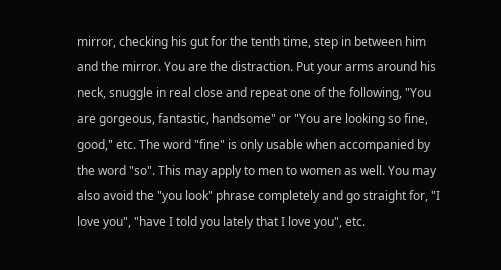mirror, checking his gut for the tenth time, step in between him and the mirror. You are the distraction. Put your arms around his neck, snuggle in real close and repeat one of the following, "You are gorgeous, fantastic, handsome" or "You are looking so fine, good," etc. The word "fine" is only usable when accompanied by the word "so". This may apply to men to women as well. You may also avoid the "you look" phrase completely and go straight for, "I love you", "have I told you lately that I love you", etc.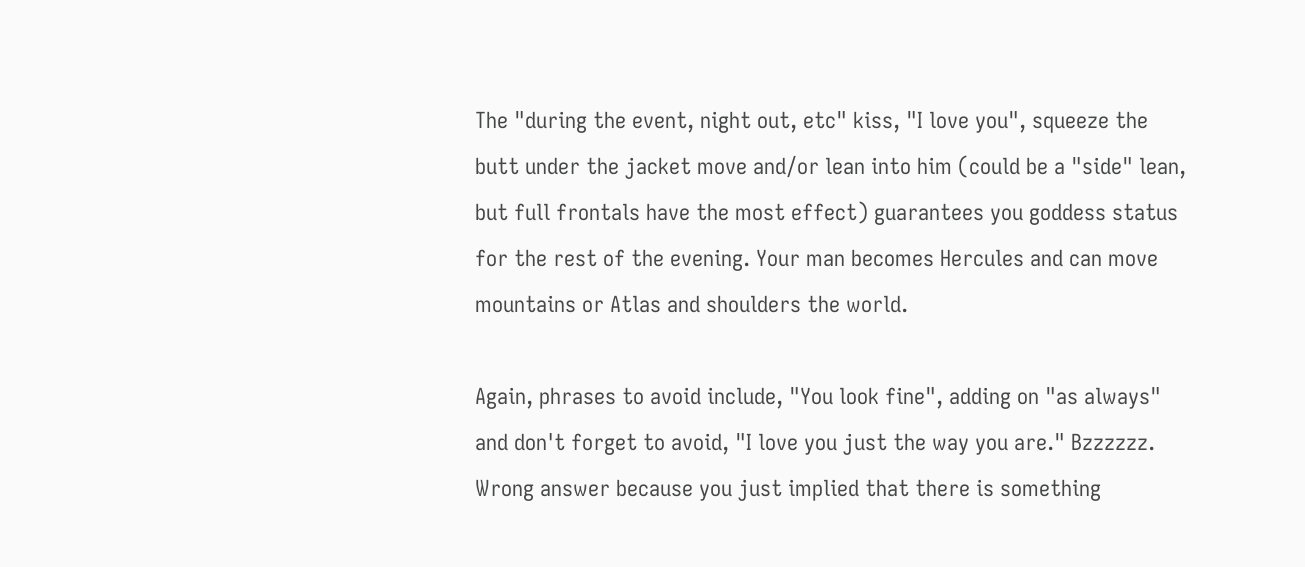The "during the event, night out, etc" kiss, "I love you", squeeze the butt under the jacket move and/or lean into him (could be a "side" lean, but full frontals have the most effect) guarantees you goddess status for the rest of the evening. Your man becomes Hercules and can move mountains or Atlas and shoulders the world.

Again, phrases to avoid include, "You look fine", adding on "as always" and don't forget to avoid, "I love you just the way you are." Bzzzzzz. Wrong answer because you just implied that there is something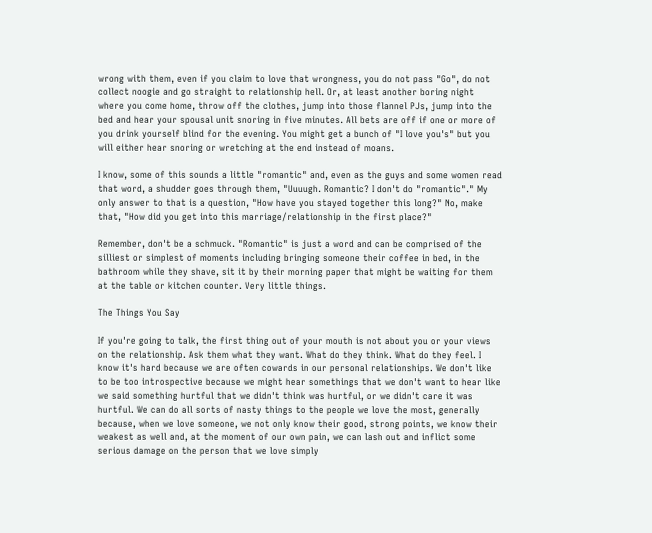wrong with them, even if you claim to love that wrongness, you do not pass "Go", do not collect noogie and go straight to relationship hell. Or, at least another boring night where you come home, throw off the clothes, jump into those flannel PJs, jump into the bed and hear your spousal unit snoring in five minutes. All bets are off if one or more of you drink yourself blind for the evening. You might get a bunch of "I love you's" but you will either hear snoring or wretching at the end instead of moans.

I know, some of this sounds a little "romantic" and, even as the guys and some women read that word, a shudder goes through them, "Uuuugh. Romantic? I don't do "romantic"." My only answer to that is a question, "How have you stayed together this long?" No, make that, "How did you get into this marriage/relationship in the first place?"

Remember, don't be a schmuck. "Romantic" is just a word and can be comprised of the silliest or simplest of moments including bringing someone their coffee in bed, in the bathroom while they shave, sit it by their morning paper that might be waiting for them at the table or kitchen counter. Very little things.

The Things You Say

If you're going to talk, the first thing out of your mouth is not about you or your views on the relationship. Ask them what they want. What do they think. What do they feel. I know it's hard because we are often cowards in our personal relationships. We don't like to be too introspective because we might hear somethings that we don't want to hear like we said something hurtful that we didn't think was hurtful, or we didn't care it was hurtful. We can do all sorts of nasty things to the people we love the most, generally because, when we love someone, we not only know their good, strong points, we know their weakest as well and, at the moment of our own pain, we can lash out and inflict some serious damage on the person that we love simply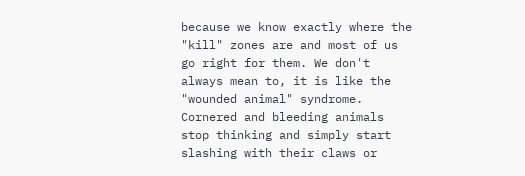because we know exactly where the "kill" zones are and most of us go right for them. We don't always mean to, it is like the "wounded animal" syndrome. Cornered and bleeding animals stop thinking and simply start slashing with their claws or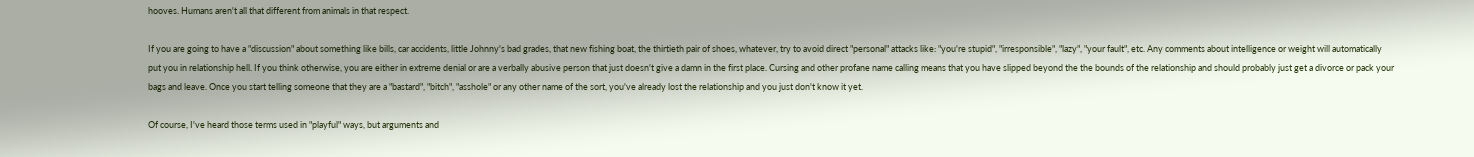hooves. Humans aren't all that different from animals in that respect.

If you are going to have a "discussion" about something like bills, car accidents, little Johnny's bad grades, that new fishing boat, the thirtieth pair of shoes, whatever, try to avoid direct "personal" attacks like: "you're stupid", "irresponsible", "lazy", "your fault", etc. Any comments about intelligence or weight will automatically put you in relationship hell. If you think otherwise, you are either in extreme denial or are a verbally abusive person that just doesn't give a damn in the first place. Cursing and other profane name calling means that you have slipped beyond the the bounds of the relationship and should probably just get a divorce or pack your bags and leave. Once you start telling someone that they are a "bastard", "bitch", "asshole" or any other name of the sort, you've already lost the relationship and you just don't know it yet.

Of course, I've heard those terms used in "playful" ways, but arguments and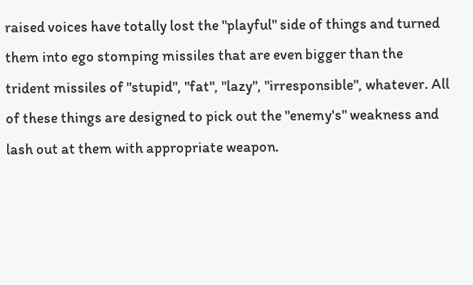raised voices have totally lost the "playful" side of things and turned them into ego stomping missiles that are even bigger than the trident missiles of "stupid", "fat", "lazy", "irresponsible", whatever. All of these things are designed to pick out the "enemy's" weakness and lash out at them with appropriate weapon.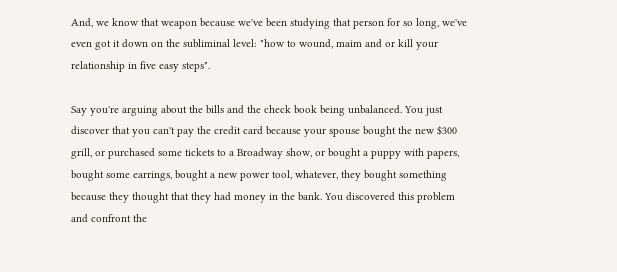And, we know that weapon because we've been studying that person for so long, we've even got it down on the subliminal level: "how to wound, maim and or kill your relationship in five easy steps".

Say you're arguing about the bills and the check book being unbalanced. You just discover that you can't pay the credit card because your spouse bought the new $300 grill, or purchased some tickets to a Broadway show, or bought a puppy with papers, bought some earrings, bought a new power tool, whatever, they bought something because they thought that they had money in the bank. You discovered this problem and confront the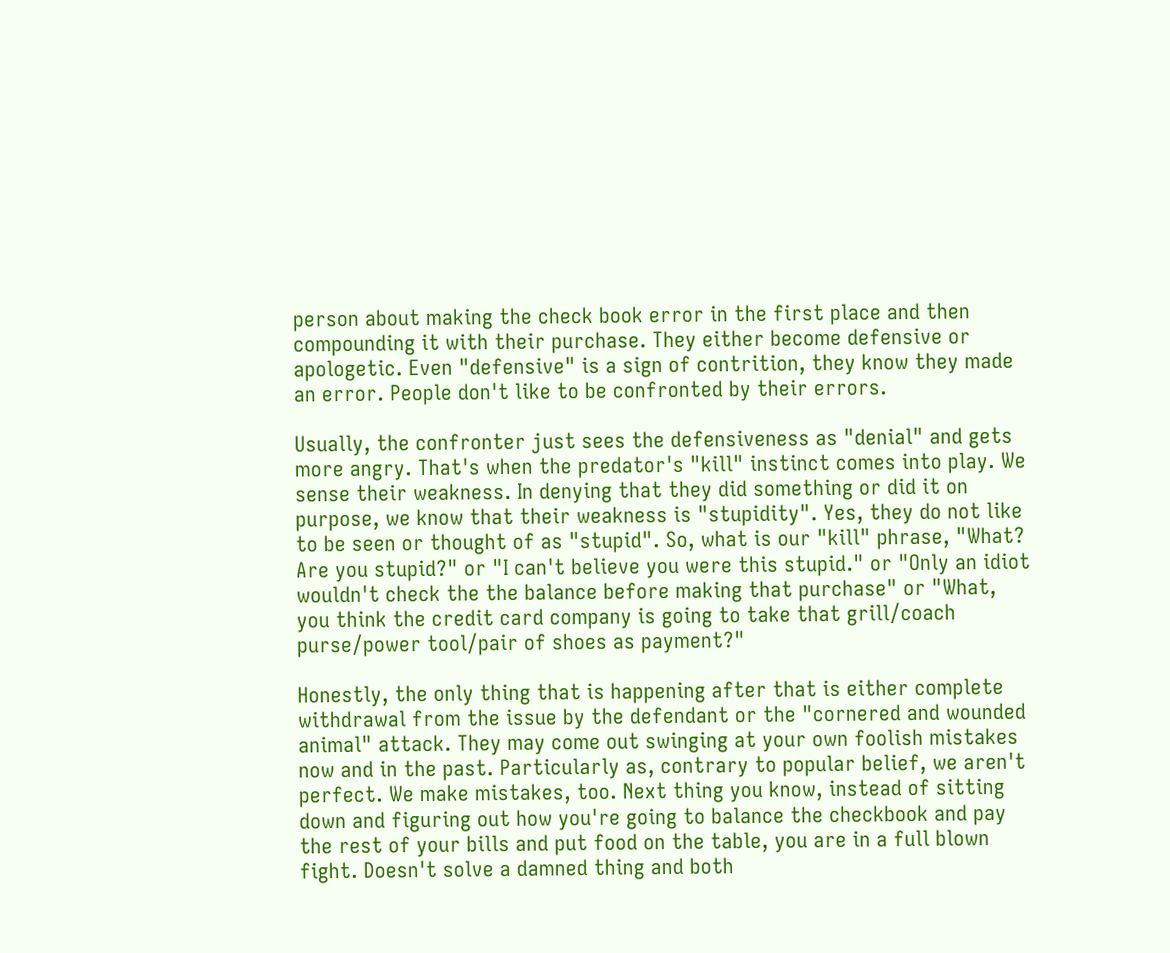person about making the check book error in the first place and then compounding it with their purchase. They either become defensive or apologetic. Even "defensive" is a sign of contrition, they know they made an error. People don't like to be confronted by their errors.

Usually, the confronter just sees the defensiveness as "denial" and gets more angry. That's when the predator's "kill" instinct comes into play. We sense their weakness. In denying that they did something or did it on purpose, we know that their weakness is "stupidity". Yes, they do not like to be seen or thought of as "stupid". So, what is our "kill" phrase, "What? Are you stupid?" or "I can't believe you were this stupid." or "Only an idiot wouldn't check the the balance before making that purchase" or "What, you think the credit card company is going to take that grill/coach purse/power tool/pair of shoes as payment?"

Honestly, the only thing that is happening after that is either complete withdrawal from the issue by the defendant or the "cornered and wounded animal" attack. They may come out swinging at your own foolish mistakes now and in the past. Particularly as, contrary to popular belief, we aren't perfect. We make mistakes, too. Next thing you know, instead of sitting down and figuring out how you're going to balance the checkbook and pay the rest of your bills and put food on the table, you are in a full blown fight. Doesn't solve a damned thing and both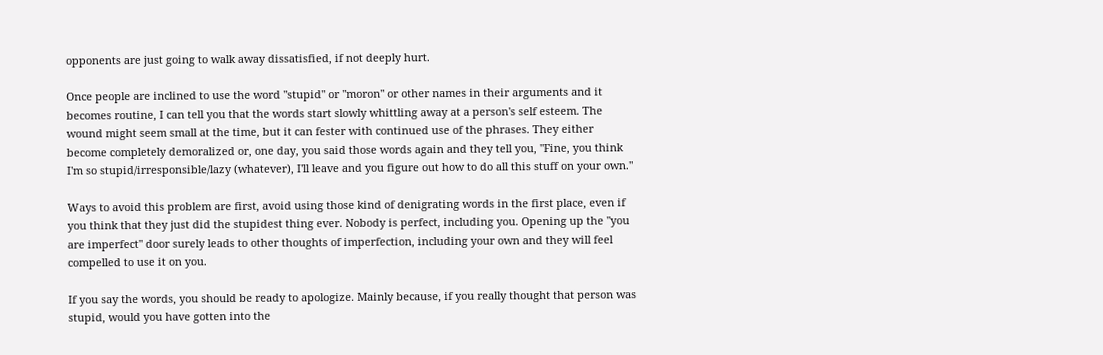opponents are just going to walk away dissatisfied, if not deeply hurt.

Once people are inclined to use the word "stupid" or "moron" or other names in their arguments and it becomes routine, I can tell you that the words start slowly whittling away at a person's self esteem. The wound might seem small at the time, but it can fester with continued use of the phrases. They either become completely demoralized or, one day, you said those words again and they tell you, "Fine, you think I'm so stupid/irresponsible/lazy (whatever), I'll leave and you figure out how to do all this stuff on your own."

Ways to avoid this problem are first, avoid using those kind of denigrating words in the first place, even if you think that they just did the stupidest thing ever. Nobody is perfect, including you. Opening up the "you are imperfect" door surely leads to other thoughts of imperfection, including your own and they will feel compelled to use it on you.

If you say the words, you should be ready to apologize. Mainly because, if you really thought that person was stupid, would you have gotten into the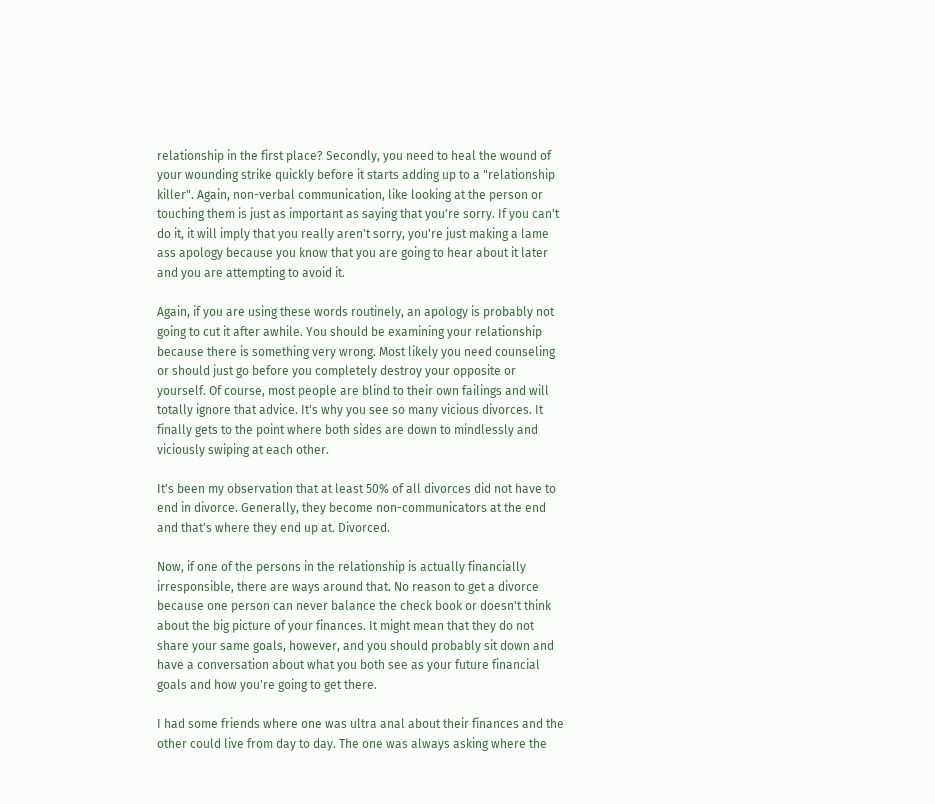relationship in the first place? Secondly, you need to heal the wound of your wounding strike quickly before it starts adding up to a "relationship killer". Again, non-verbal communication, like looking at the person or touching them is just as important as saying that you're sorry. If you can't do it, it will imply that you really aren't sorry, you're just making a lame ass apology because you know that you are going to hear about it later and you are attempting to avoid it.

Again, if you are using these words routinely, an apology is probably not going to cut it after awhile. You should be examining your relationship because there is something very wrong. Most likely you need counseling or should just go before you completely destroy your opposite or yourself. Of course, most people are blind to their own failings and will totally ignore that advice. It's why you see so many vicious divorces. It finally gets to the point where both sides are down to mindlessly and viciously swiping at each other.

It's been my observation that at least 50% of all divorces did not have to end in divorce. Generally, they become non-communicators at the end and that's where they end up at. Divorced.

Now, if one of the persons in the relationship is actually financially irresponsible, there are ways around that. No reason to get a divorce because one person can never balance the check book or doesn't think about the big picture of your finances. It might mean that they do not share your same goals, however, and you should probably sit down and have a conversation about what you both see as your future financial goals and how you're going to get there.

I had some friends where one was ultra anal about their finances and the other could live from day to day. The one was always asking where the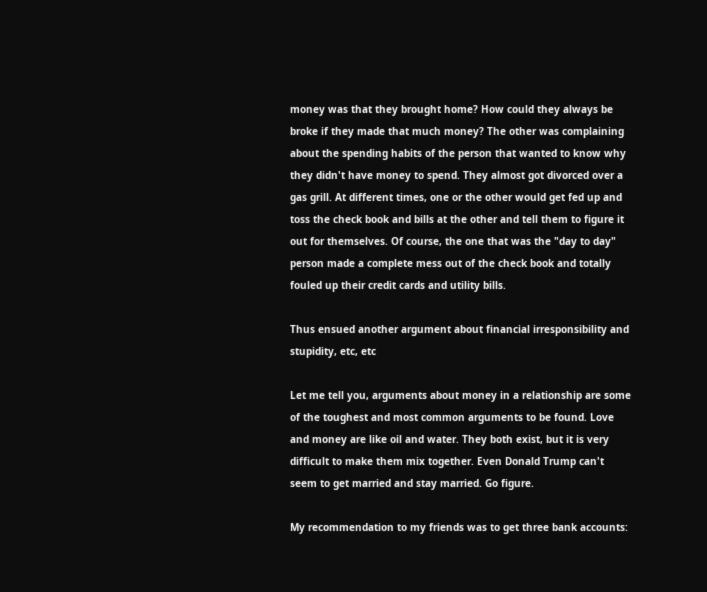money was that they brought home? How could they always be broke if they made that much money? The other was complaining about the spending habits of the person that wanted to know why they didn't have money to spend. They almost got divorced over a gas grill. At different times, one or the other would get fed up and toss the check book and bills at the other and tell them to figure it out for themselves. Of course, the one that was the "day to day" person made a complete mess out of the check book and totally fouled up their credit cards and utility bills.

Thus ensued another argument about financial irresponsibility and stupidity, etc, etc

Let me tell you, arguments about money in a relationship are some of the toughest and most common arguments to be found. Love and money are like oil and water. They both exist, but it is very difficult to make them mix together. Even Donald Trump can't seem to get married and stay married. Go figure.

My recommendation to my friends was to get three bank accounts: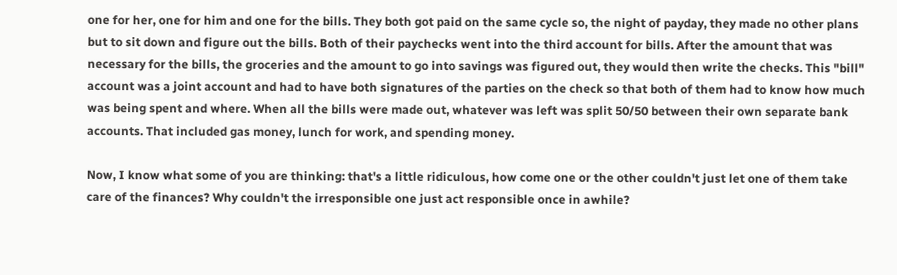one for her, one for him and one for the bills. They both got paid on the same cycle so, the night of payday, they made no other plans but to sit down and figure out the bills. Both of their paychecks went into the third account for bills. After the amount that was necessary for the bills, the groceries and the amount to go into savings was figured out, they would then write the checks. This "bill" account was a joint account and had to have both signatures of the parties on the check so that both of them had to know how much was being spent and where. When all the bills were made out, whatever was left was split 50/50 between their own separate bank accounts. That included gas money, lunch for work, and spending money.

Now, I know what some of you are thinking: that's a little ridiculous, how come one or the other couldn't just let one of them take care of the finances? Why couldn't the irresponsible one just act responsible once in awhile?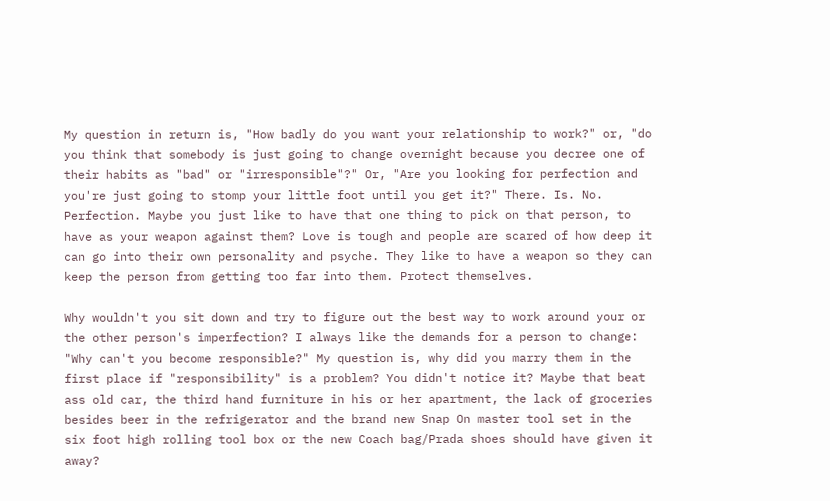My question in return is, "How badly do you want your relationship to work?" or, "do you think that somebody is just going to change overnight because you decree one of their habits as "bad" or "irresponsible"?" Or, "Are you looking for perfection and you're just going to stomp your little foot until you get it?" There. Is. No. Perfection. Maybe you just like to have that one thing to pick on that person, to have as your weapon against them? Love is tough and people are scared of how deep it can go into their own personality and psyche. They like to have a weapon so they can keep the person from getting too far into them. Protect themselves.

Why wouldn't you sit down and try to figure out the best way to work around your or the other person's imperfection? I always like the demands for a person to change: "Why can't you become responsible?" My question is, why did you marry them in the first place if "responsibility" is a problem? You didn't notice it? Maybe that beat ass old car, the third hand furniture in his or her apartment, the lack of groceries besides beer in the refrigerator and the brand new Snap On master tool set in the six foot high rolling tool box or the new Coach bag/Prada shoes should have given it away?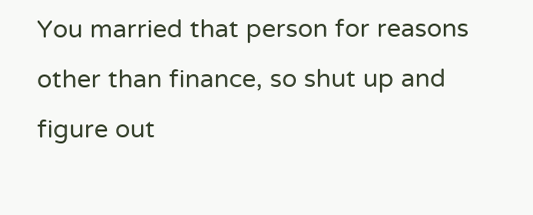You married that person for reasons other than finance, so shut up and figure out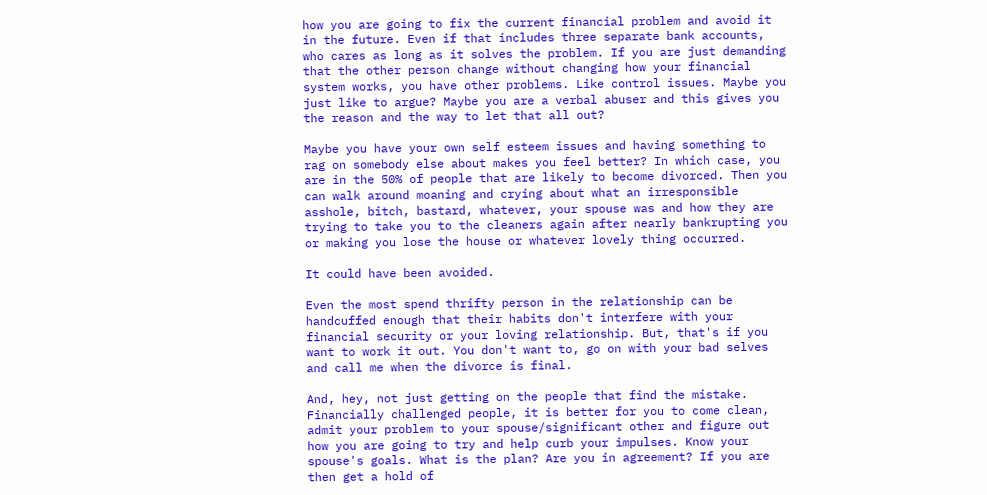how you are going to fix the current financial problem and avoid it in the future. Even if that includes three separate bank accounts, who cares as long as it solves the problem. If you are just demanding that the other person change without changing how your financial system works, you have other problems. Like control issues. Maybe you just like to argue? Maybe you are a verbal abuser and this gives you the reason and the way to let that all out?

Maybe you have your own self esteem issues and having something to rag on somebody else about makes you feel better? In which case, you are in the 50% of people that are likely to become divorced. Then you can walk around moaning and crying about what an irresponsible asshole, bitch, bastard, whatever, your spouse was and how they are trying to take you to the cleaners again after nearly bankrupting you or making you lose the house or whatever lovely thing occurred.

It could have been avoided.

Even the most spend thrifty person in the relationship can be handcuffed enough that their habits don't interfere with your financial security or your loving relationship. But, that's if you want to work it out. You don't want to, go on with your bad selves and call me when the divorce is final.

And, hey, not just getting on the people that find the mistake. Financially challenged people, it is better for you to come clean, admit your problem to your spouse/significant other and figure out how you are going to try and help curb your impulses. Know your spouse's goals. What is the plan? Are you in agreement? If you are then get a hold of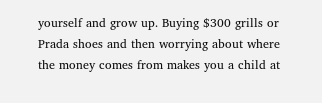yourself and grow up. Buying $300 grills or Prada shoes and then worrying about where the money comes from makes you a child at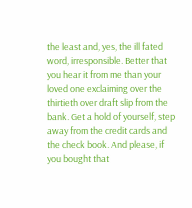the least and, yes, the ill fated word, irresponsible. Better that you hear it from me than your loved one exclaiming over the thirtieth over draft slip from the bank. Get a hold of yourself, step away from the credit cards and the check book. And please, if you bought that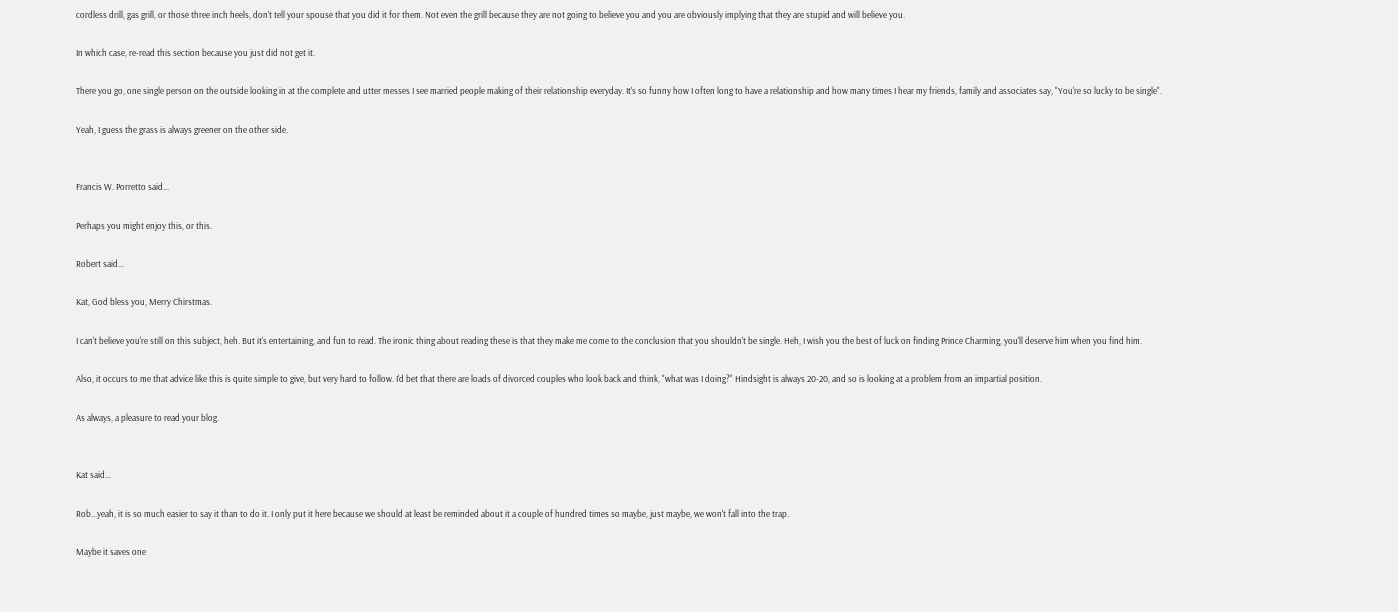cordless drill, gas grill, or those three inch heels, don't tell your spouse that you did it for them. Not even the grill because they are not going to believe you and you are obviously implying that they are stupid and will believe you.

In which case, re-read this section because you just did not get it.

There you go, one single person on the outside looking in at the complete and utter messes I see married people making of their relationship everyday. It's so funny how I often long to have a relationship and how many times I hear my friends, family and associates say, "You're so lucky to be single".

Yeah, I guess the grass is always greener on the other side.


Francis W. Porretto said...

Perhaps you might enjoy this, or this.

Robert said...

Kat, God bless you, Merry Chirstmas.

I can't believe you're still on this subject, heh. But it's entertaining, and fun to read. The ironic thing about reading these is that they make me come to the conclusion that you shouldn't be single. Heh, I wish you the best of luck on finding Prince Charming, you'll deserve him when you find him.

Also, it occurs to me that advice like this is quite simple to give, but very hard to follow. I'd bet that there are loads of divorced couples who look back and think, "what was I doing?" Hindsight is always 20-20, and so is looking at a problem from an impartial position.

As always, a pleasure to read your blog.


Kat said...

Rob...yeah, it is so much easier to say it than to do it. I only put it here because we should at least be reminded about it a couple of hundred times so maybe, just maybe, we won't fall into the trap.

Maybe it saves one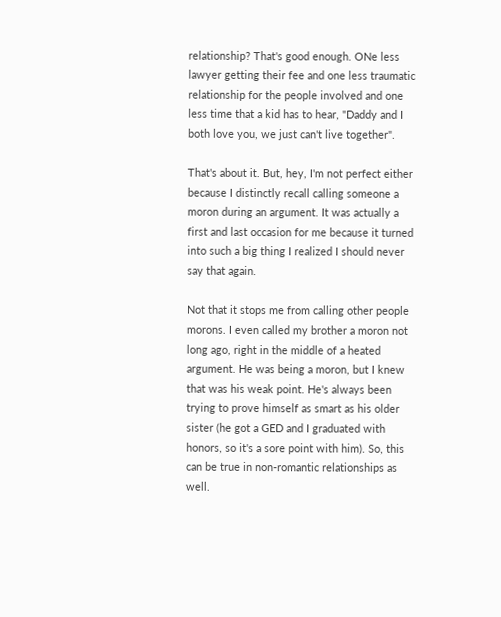relationship? That's good enough. ONe less lawyer getting their fee and one less traumatic relationship for the people involved and one less time that a kid has to hear, "Daddy and I both love you, we just can't live together".

That's about it. But, hey, I'm not perfect either because I distinctly recall calling someone a moron during an argument. It was actually a first and last occasion for me because it turned into such a big thing I realized I should never say that again.

Not that it stops me from calling other people morons. I even called my brother a moron not long ago, right in the middle of a heated argument. He was being a moron, but I knew that was his weak point. He's always been trying to prove himself as smart as his older sister (he got a GED and I graduated with honors, so it's a sore point with him). So, this can be true in non-romantic relationships as well.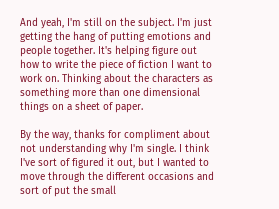And yeah, I'm still on the subject. I'm just getting the hang of putting emotions and people together. It's helping figure out how to write the piece of fiction I want to work on. Thinking about the characters as something more than one dimensional things on a sheet of paper.

By the way, thanks for compliment about not understanding why I'm single. I think I've sort of figured it out, but I wanted to move through the different occasions and sort of put the small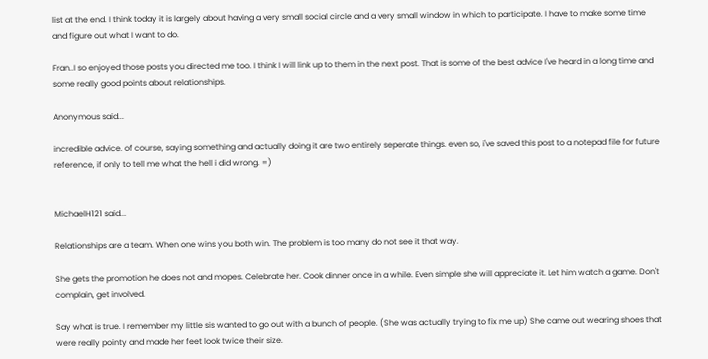list at the end. I think today it is largely about having a very small social circle and a very small window in which to participate. I have to make some time and figure out what I want to do.

Fran..I so enjoyed those posts you directed me too. I think I will link up to them in the next post. That is some of the best advice I've heard in a long time and some really good points about relationships.

Anonymous said...

incredible advice. of course, saying something and actually doing it are two entirely seperate things. even so, i've saved this post to a notepad file for future reference, if only to tell me what the hell i did wrong. =)


MichaelH121 said...

Relationships are a team. When one wins you both win. The problem is too many do not see it that way.

She gets the promotion he does not and mopes. Celebrate her. Cook dinner once in a while. Even simple she will appreciate it. Let him watch a game. Don't complain, get involved.

Say what is true. I remember my little sis wanted to go out with a bunch of people. (She was actually trying to fix me up) She came out wearing shoes that were really pointy and made her feet look twice their size.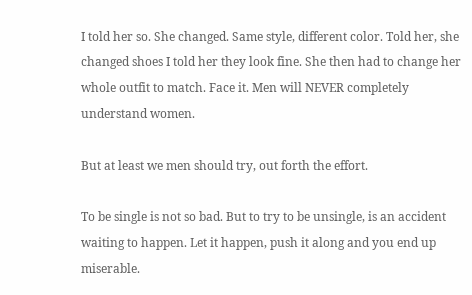I told her so. She changed. Same style, different color. Told her, she changed shoes I told her they look fine. She then had to change her whole outfit to match. Face it. Men will NEVER completely understand women.

But at least we men should try, out forth the effort.

To be single is not so bad. But to try to be unsingle, is an accident waiting to happen. Let it happen, push it along and you end up miserable.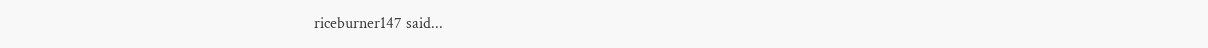riceburner147 said...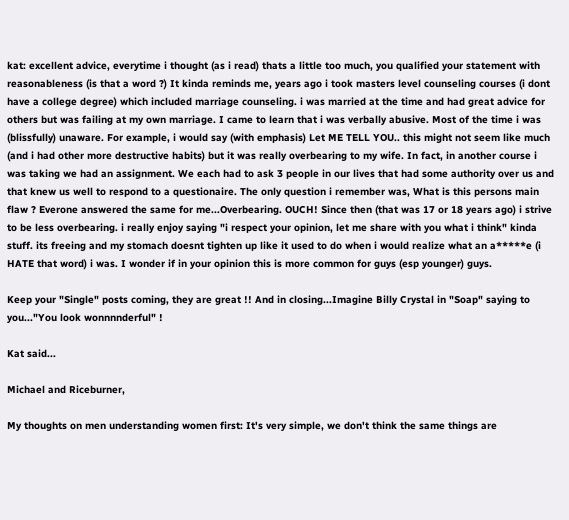kat: excellent advice, everytime i thought (as i read) thats a little too much, you qualified your statement with reasonableness (is that a word ?) It kinda reminds me, years ago i took masters level counseling courses (i dont have a college degree) which included marriage counseling. i was married at the time and had great advice for others but was failing at my own marriage. I came to learn that i was verbally abusive. Most of the time i was (blissfully) unaware. For example, i would say (with emphasis) Let ME TELL YOU.. this might not seem like much (and i had other more destructive habits) but it was really overbearing to my wife. In fact, in another course i was taking we had an assignment. We each had to ask 3 people in our lives that had some authority over us and that knew us well to respond to a questionaire. The only question i remember was, What is this persons main flaw ? Everone answered the same for me...Overbearing. OUCH! Since then (that was 17 or 18 years ago) i strive to be less overbearing. i really enjoy saying "i respect your opinion, let me share with you what i think" kinda stuff. its freeing and my stomach doesnt tighten up like it used to do when i would realize what an a*****e (i HATE that word) i was. I wonder if in your opinion this is more common for guys (esp younger) guys.

Keep your "Single" posts coming, they are great !! And in closing...Imagine Billy Crystal in "Soap" saying to you..."You look wonnnnderful" !

Kat said...

Michael and Riceburner,

My thoughts on men understanding women first: It's very simple, we don't think the same things are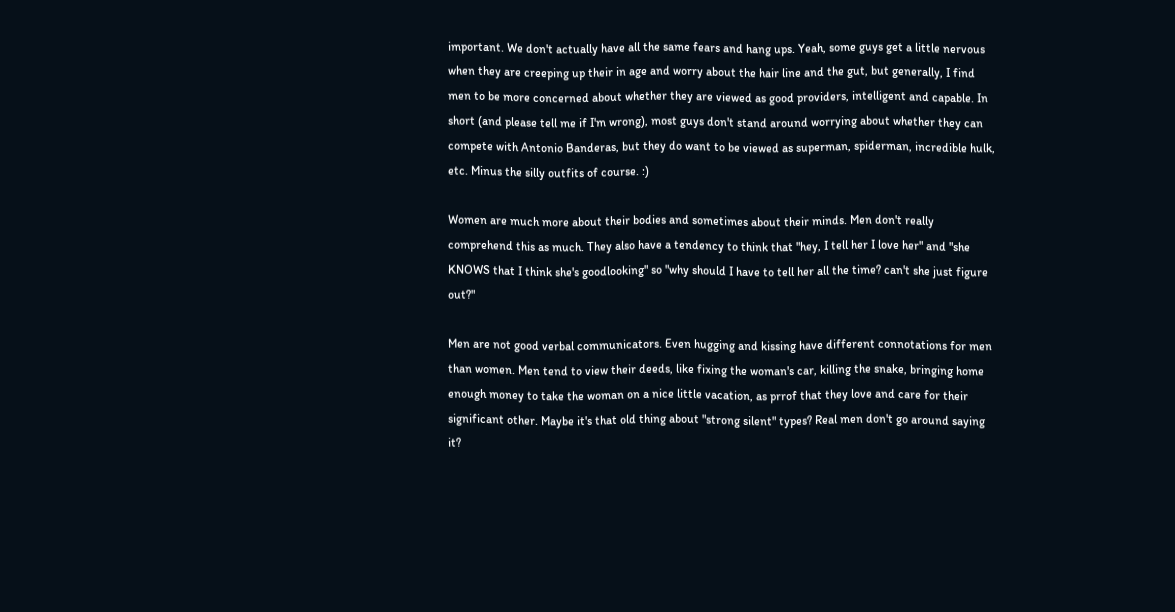important. We don't actually have all the same fears and hang ups. Yeah, some guys get a little nervous when they are creeping up their in age and worry about the hair line and the gut, but generally, I find men to be more concerned about whether they are viewed as good providers, intelligent and capable. In short (and please tell me if I'm wrong), most guys don't stand around worrying about whether they can compete with Antonio Banderas, but they do want to be viewed as superman, spiderman, incredible hulk, etc. Minus the silly outfits of course. :)

Women are much more about their bodies and sometimes about their minds. Men don't really comprehend this as much. They also have a tendency to think that "hey, I tell her I love her" and "she KNOWS that I think she's goodlooking" so "why should I have to tell her all the time? can't she just figure out?"

Men are not good verbal communicators. Even hugging and kissing have different connotations for men than women. Men tend to view their deeds, like fixing the woman's car, killing the snake, bringing home enough money to take the woman on a nice little vacation, as prrof that they love and care for their significant other. Maybe it's that old thing about "strong silent" types? Real men don't go around saying it?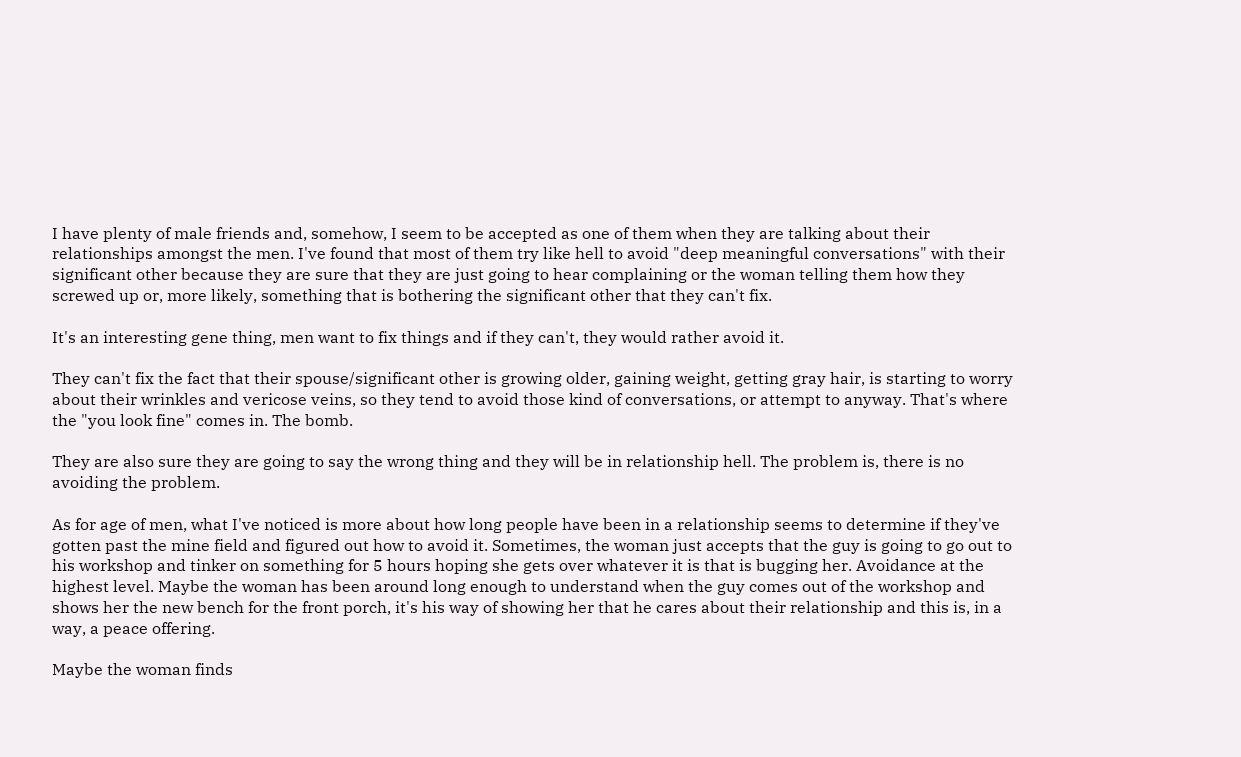I have plenty of male friends and, somehow, I seem to be accepted as one of them when they are talking about their relationships amongst the men. I've found that most of them try like hell to avoid "deep meaningful conversations" with their significant other because they are sure that they are just going to hear complaining or the woman telling them how they screwed up or, more likely, something that is bothering the significant other that they can't fix.

It's an interesting gene thing, men want to fix things and if they can't, they would rather avoid it.

They can't fix the fact that their spouse/significant other is growing older, gaining weight, getting gray hair, is starting to worry about their wrinkles and vericose veins, so they tend to avoid those kind of conversations, or attempt to anyway. That's where the "you look fine" comes in. The bomb.

They are also sure they are going to say the wrong thing and they will be in relationship hell. The problem is, there is no avoiding the problem.

As for age of men, what I've noticed is more about how long people have been in a relationship seems to determine if they've gotten past the mine field and figured out how to avoid it. Sometimes, the woman just accepts that the guy is going to go out to his workshop and tinker on something for 5 hours hoping she gets over whatever it is that is bugging her. Avoidance at the highest level. Maybe the woman has been around long enough to understand when the guy comes out of the workshop and shows her the new bench for the front porch, it's his way of showing her that he cares about their relationship and this is, in a way, a peace offering.

Maybe the woman finds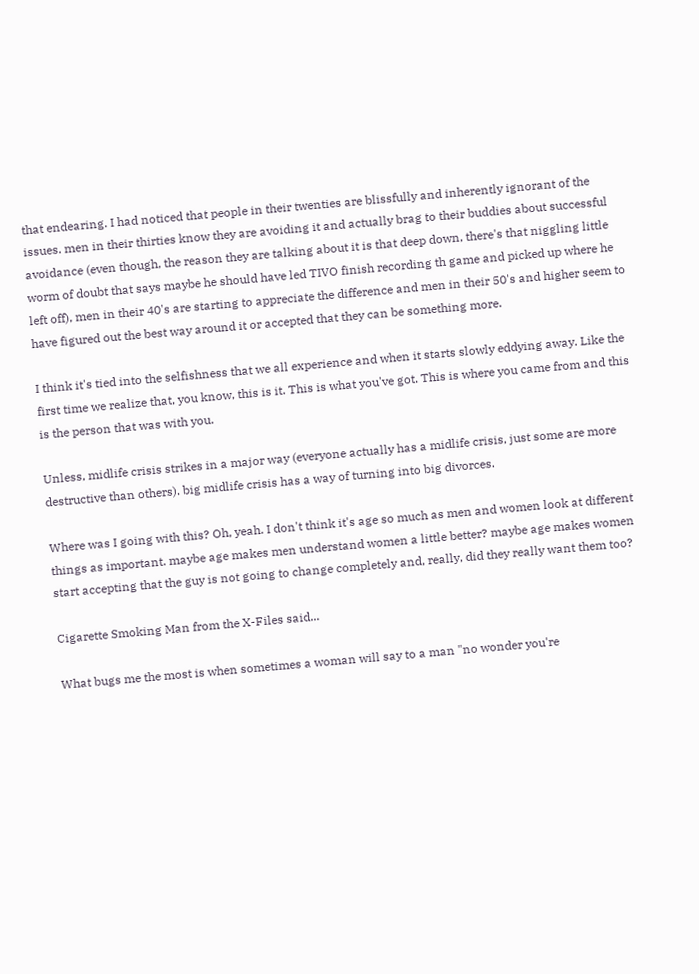that endearing. I had noticed that people in their twenties are blissfully and inherently ignorant of the issues. men in their thirties know they are avoiding it and actually brag to their buddies about successful avoidance (even though, the reason they are talking about it is that deep down, there's that niggling little worm of doubt that says maybe he should have led TIVO finish recording th game and picked up where he left off), men in their 40's are starting to appreciate the difference and men in their 50's and higher seem to have figured out the best way around it or accepted that they can be something more.

I think it's tied into the selfishness that we all experience and when it starts slowly eddying away. Like the first time we realize that, you know, this is it. This is what you've got. This is where you came from and this is the person that was with you.

Unless, midlife crisis strikes in a major way (everyone actually has a midlife crisis, just some are more destructive than others). big midlife crisis has a way of turning into big divorces.

Where was I going with this? Oh, yeah. I don't think it's age so much as men and women look at different things as important. maybe age makes men understand women a little better? maybe age makes women start accepting that the guy is not going to change completely and, really, did they really want them too?

Cigarette Smoking Man from the X-Files said...

What bugs me the most is when sometimes a woman will say to a man "no wonder you're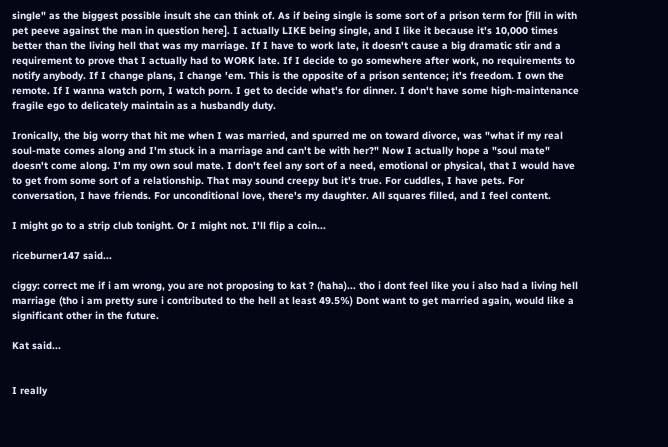single" as the biggest possible insult she can think of. As if being single is some sort of a prison term for [fill in with pet peeve against the man in question here]. I actually LIKE being single, and I like it because it's 10,000 times better than the living hell that was my marriage. If I have to work late, it doesn't cause a big dramatic stir and a requirement to prove that I actually had to WORK late. If I decide to go somewhere after work, no requirements to notify anybody. If I change plans, I change 'em. This is the opposite of a prison sentence; it's freedom. I own the remote. If I wanna watch porn, I watch porn. I get to decide what's for dinner. I don't have some high-maintenance fragile ego to delicately maintain as a husbandly duty.

Ironically, the big worry that hit me when I was married, and spurred me on toward divorce, was "what if my real soul-mate comes along and I'm stuck in a marriage and can't be with her?" Now I actually hope a "soul mate" doesn't come along. I'm my own soul mate. I don't feel any sort of a need, emotional or physical, that I would have to get from some sort of a relationship. That may sound creepy but it's true. For cuddles, I have pets. For conversation, I have friends. For unconditional love, there's my daughter. All squares filled, and I feel content.

I might go to a strip club tonight. Or I might not. I'll flip a coin...

riceburner147 said...

ciggy: correct me if i am wrong, you are not proposing to kat ? (haha)... tho i dont feel like you i also had a living hell marriage (tho i am pretty sure i contributed to the hell at least 49.5%) Dont want to get married again, would like a significant other in the future.

Kat said...


I really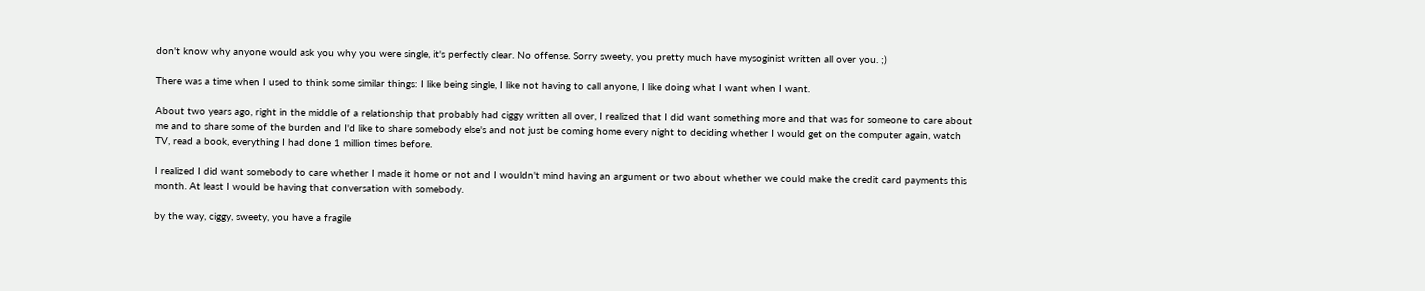don't know why anyone would ask you why you were single, it's perfectly clear. No offense. Sorry sweety, you pretty much have mysoginist written all over you. ;)

There was a time when I used to think some similar things: I like being single, I like not having to call anyone, I like doing what I want when I want.

About two years ago, right in the middle of a relationship that probably had ciggy written all over, I realized that I did want something more and that was for someone to care about me and to share some of the burden and I'd like to share somebody else's and not just be coming home every night to deciding whether I would get on the computer again, watch TV, read a book, everything I had done 1 million times before.

I realized I did want somebody to care whether I made it home or not and I wouldn't mind having an argument or two about whether we could make the credit card payments this month. At least I would be having that conversation with somebody.

by the way, ciggy, sweety, you have a fragile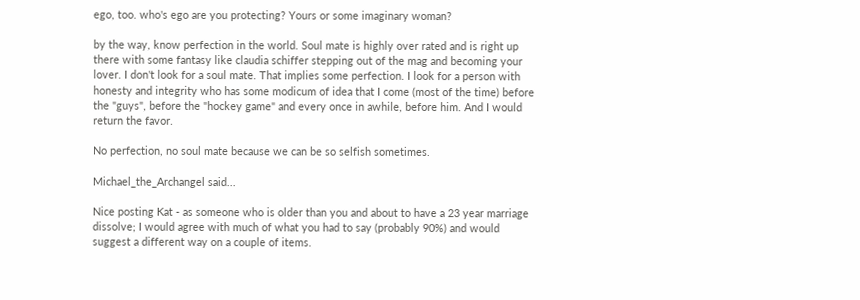ego, too. who's ego are you protecting? Yours or some imaginary woman?

by the way, know perfection in the world. Soul mate is highly over rated and is right up there with some fantasy like claudia schiffer stepping out of the mag and becoming your lover. I don't look for a soul mate. That implies some perfection. I look for a person with honesty and integrity who has some modicum of idea that I come (most of the time) before the "guys", before the "hockey game" and every once in awhile, before him. And I would return the favor.

No perfection, no soul mate because we can be so selfish sometimes.

Michael_the_Archangel said...

Nice posting Kat - as someone who is older than you and about to have a 23 year marriage dissolve; I would agree with much of what you had to say (probably 90%) and would suggest a different way on a couple of items.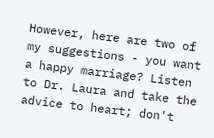However, here are two of my suggestions - you want a happy marriage? Listen to Dr. Laura and take the advice to heart; don't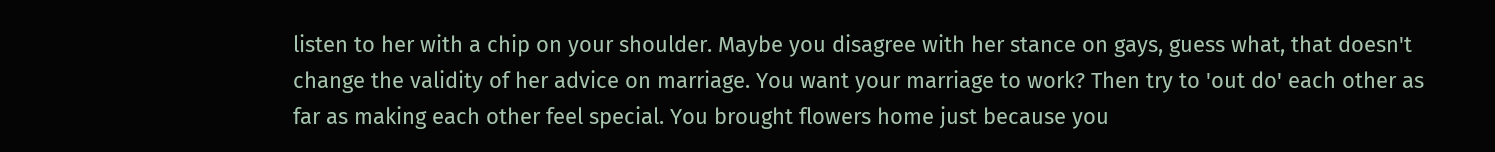listen to her with a chip on your shoulder. Maybe you disagree with her stance on gays, guess what, that doesn't change the validity of her advice on marriage. You want your marriage to work? Then try to 'out do' each other as far as making each other feel special. You brought flowers home just because you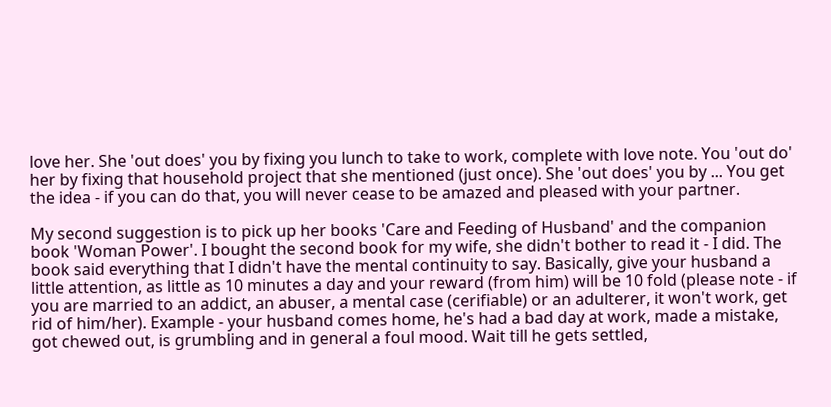love her. She 'out does' you by fixing you lunch to take to work, complete with love note. You 'out do' her by fixing that household project that she mentioned (just once). She 'out does' you by ... You get the idea - if you can do that, you will never cease to be amazed and pleased with your partner.

My second suggestion is to pick up her books 'Care and Feeding of Husband' and the companion book 'Woman Power'. I bought the second book for my wife, she didn't bother to read it - I did. The book said everything that I didn't have the mental continuity to say. Basically, give your husband a little attention, as little as 10 minutes a day and your reward (from him) will be 10 fold (please note - if you are married to an addict, an abuser, a mental case (cerifiable) or an adulterer, it won't work, get rid of him/her). Example - your husband comes home, he's had a bad day at work, made a mistake, got chewed out, is grumbling and in general a foul mood. Wait till he gets settled,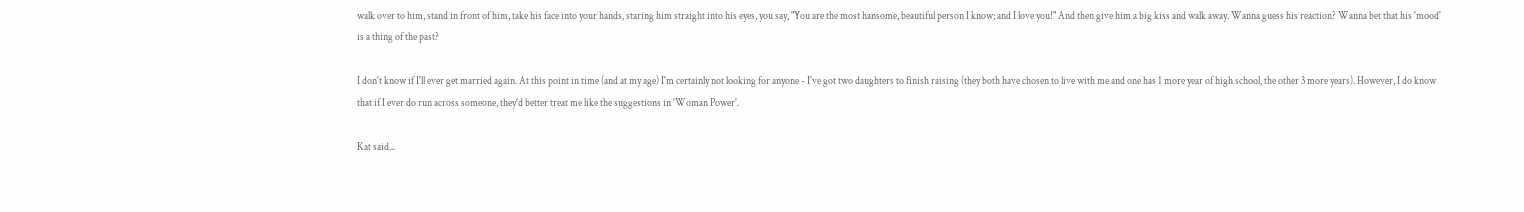walk over to him, stand in front of him, take his face into your hands, staring him straight into his eyes, you say, "You are the most hansome, beautiful person I know; and I love you!" And then give him a big kiss and walk away. Wanna guess his reaction? Wanna bet that his 'mood' is a thing of the past?

I don't know if I'll ever get married again. At this point in time (and at my age) I'm certainly not looking for anyone - I've got two daughters to finish raising (they both have chosen to live with me and one has 1 more year of high school, the other 3 more years). However, I do know that if I ever do run across someone, they'd better treat me like the suggestions in 'Woman Power'.

Kat said...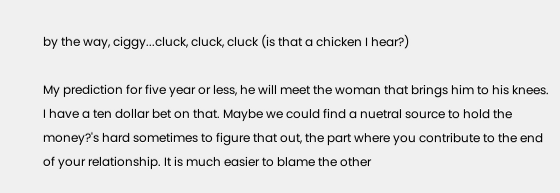by the way, ciggy...cluck, cluck, cluck (is that a chicken I hear?)

My prediction for five year or less, he will meet the woman that brings him to his knees. I have a ten dollar bet on that. Maybe we could find a nuetral source to hold the money?'s hard sometimes to figure that out, the part where you contribute to the end of your relationship. It is much easier to blame the other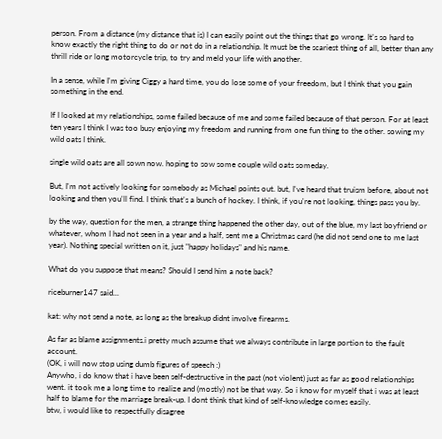person. From a distance (my distance that is) I can easily point out the things that go wrong. It's so hard to know exactly the right thing to do or not do in a relationship. It must be the scariest thing of all, better than any thrill ride or long motorcycle trip, to try and meld your life with another.

In a sense, while I'm giving Ciggy a hard time, you do lose some of your freedom, but I think that you gain something in the end.

If I looked at my relationships, some failed because of me and some failed because of that person. For at least ten years I think I was too busy enjoying my freedom and running from one fun thing to the other. sowing my wild oats I think.

single wild oats are all sown now. hoping to sow some couple wild oats someday.

But, I'm not actively looking for somebody as Michael points out. but, I've heard that truism before, about not looking and then you'll find. I think that's a bunch of hockey. I think, if you're not looking, things pass you by.

by the way, question for the men, a strange thing happened the other day, out of the blue, my last boyfriend or whatever, whom I had not seen in a year and a half, sent me a Christmas card (he did not send one to me last year). Nothing special written on it, just "happy holidays" and his name.

What do you suppose that means? Should I send him a note back?

riceburner147 said...

kat: why not send a note, as long as the breakup didnt involve firearms.

As far as blame assignments.i pretty much assume that we always contribute in large portion to the fault account.
(OK, i will now stop using dumb figures of speech :)
Anywho, i do know that i have been self-destructive in the past (not violent) just as far as good relationships went. it took me a long time to realize and (mostly) not be that way. So i know for myself that i was at least half to blame for the marriage break-up. I dont think that kind of self-knowledge comes easily.
btw, i would like to respectfully disagree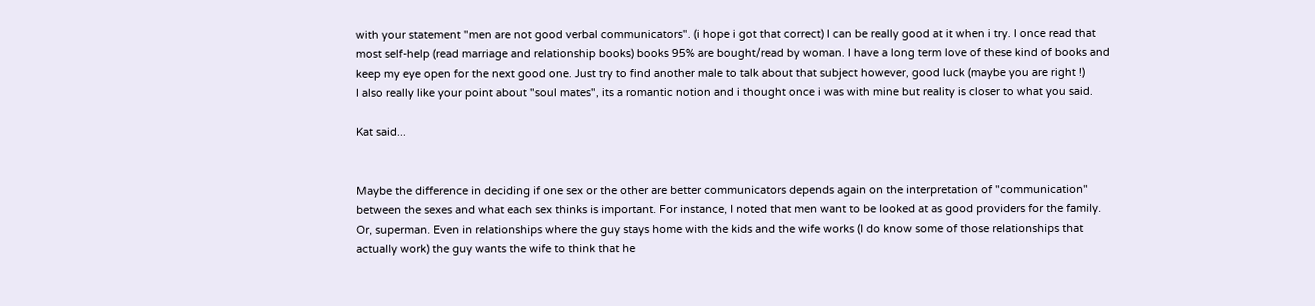with your statement "men are not good verbal communicators". (i hope i got that correct) I can be really good at it when i try. I once read that most self-help (read marriage and relationship books) books 95% are bought/read by woman. I have a long term love of these kind of books and keep my eye open for the next good one. Just try to find another male to talk about that subject however, good luck (maybe you are right !)
I also really like your point about "soul mates", its a romantic notion and i thought once i was with mine but reality is closer to what you said.

Kat said...


Maybe the difference in deciding if one sex or the other are better communicators depends again on the interpretation of "communication" between the sexes and what each sex thinks is important. For instance, I noted that men want to be looked at as good providers for the family. Or, superman. Even in relationships where the guy stays home with the kids and the wife works (I do know some of those relationships that actually work) the guy wants the wife to think that he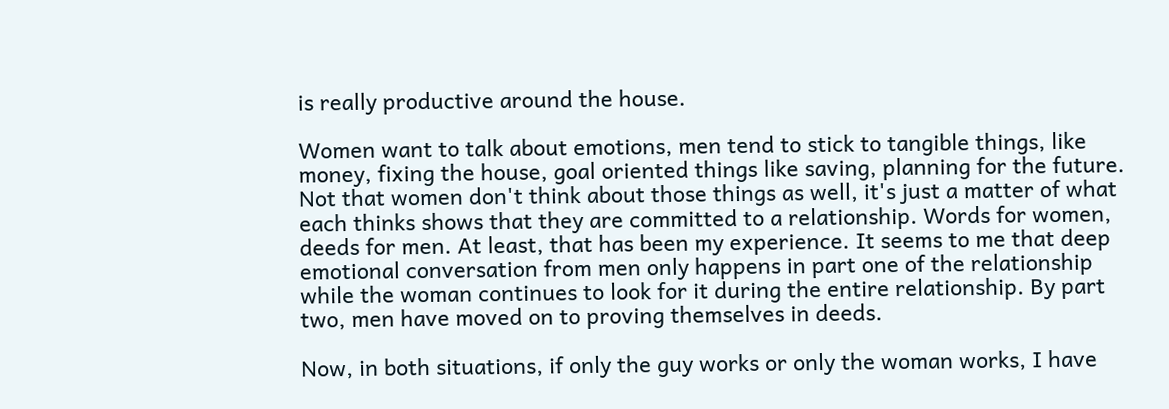is really productive around the house.

Women want to talk about emotions, men tend to stick to tangible things, like money, fixing the house, goal oriented things like saving, planning for the future. Not that women don't think about those things as well, it's just a matter of what each thinks shows that they are committed to a relationship. Words for women, deeds for men. At least, that has been my experience. It seems to me that deep emotional conversation from men only happens in part one of the relationship while the woman continues to look for it during the entire relationship. By part two, men have moved on to proving themselves in deeds.

Now, in both situations, if only the guy works or only the woman works, I have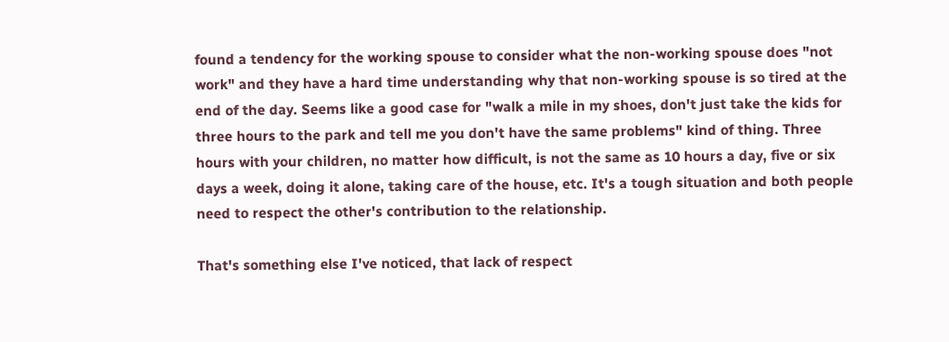found a tendency for the working spouse to consider what the non-working spouse does "not work" and they have a hard time understanding why that non-working spouse is so tired at the end of the day. Seems like a good case for "walk a mile in my shoes, don't just take the kids for three hours to the park and tell me you don't have the same problems" kind of thing. Three hours with your children, no matter how difficult, is not the same as 10 hours a day, five or six days a week, doing it alone, taking care of the house, etc. It's a tough situation and both people need to respect the other's contribution to the relationship.

That's something else I've noticed, that lack of respect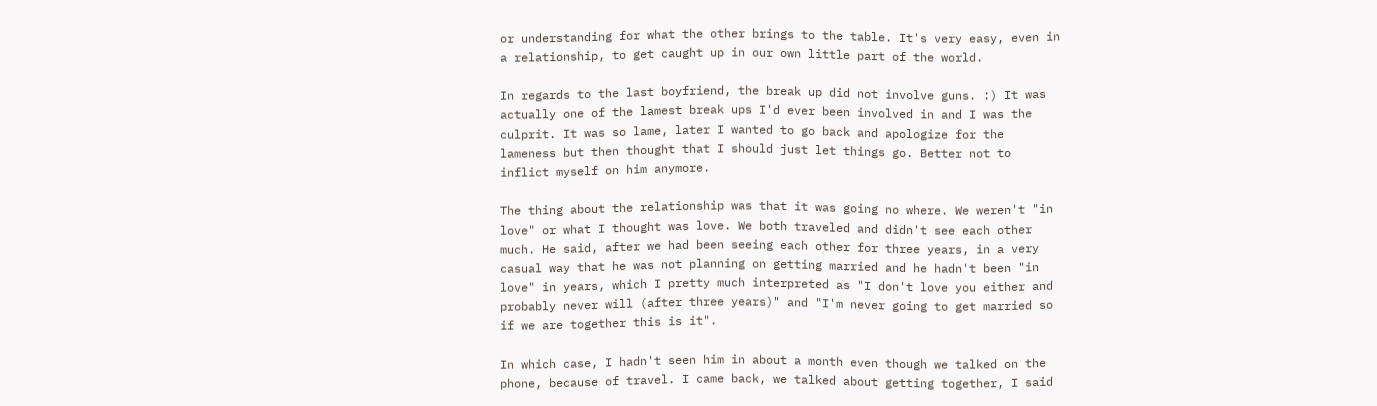or understanding for what the other brings to the table. It's very easy, even in a relationship, to get caught up in our own little part of the world.

In regards to the last boyfriend, the break up did not involve guns. :) It was actually one of the lamest break ups I'd ever been involved in and I was the culprit. It was so lame, later I wanted to go back and apologize for the lameness but then thought that I should just let things go. Better not to inflict myself on him anymore.

The thing about the relationship was that it was going no where. We weren't "in love" or what I thought was love. We both traveled and didn't see each other much. He said, after we had been seeing each other for three years, in a very casual way that he was not planning on getting married and he hadn't been "in love" in years, which I pretty much interpreted as "I don't love you either and probably never will (after three years)" and "I'm never going to get married so if we are together this is it".

In which case, I hadn't seen him in about a month even though we talked on the phone, because of travel. I came back, we talked about getting together, I said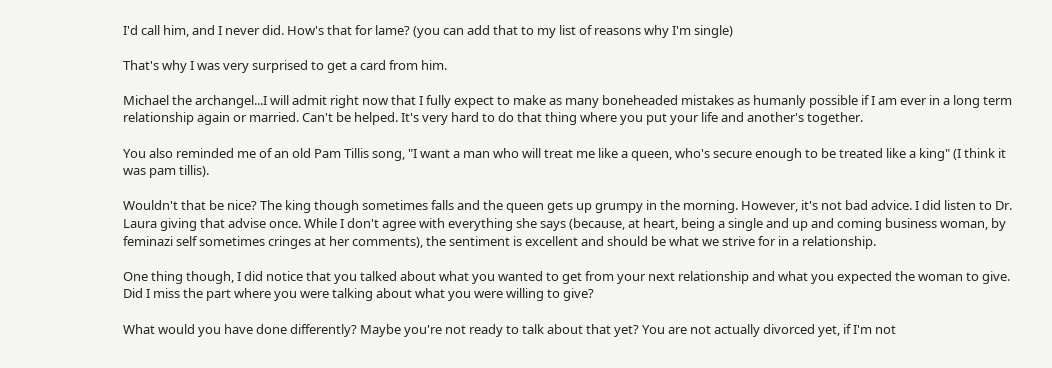I'd call him, and I never did. How's that for lame? (you can add that to my list of reasons why I'm single)

That's why I was very surprised to get a card from him.

Michael the archangel...I will admit right now that I fully expect to make as many boneheaded mistakes as humanly possible if I am ever in a long term relationship again or married. Can't be helped. It's very hard to do that thing where you put your life and another's together.

You also reminded me of an old Pam Tillis song, "I want a man who will treat me like a queen, who's secure enough to be treated like a king" (I think it was pam tillis).

Wouldn't that be nice? The king though sometimes falls and the queen gets up grumpy in the morning. However, it's not bad advice. I did listen to Dr. Laura giving that advise once. While I don't agree with everything she says (because, at heart, being a single and up and coming business woman, by feminazi self sometimes cringes at her comments), the sentiment is excellent and should be what we strive for in a relationship.

One thing though, I did notice that you talked about what you wanted to get from your next relationship and what you expected the woman to give. Did I miss the part where you were talking about what you were willing to give?

What would you have done differently? Maybe you're not ready to talk about that yet? You are not actually divorced yet, if I'm not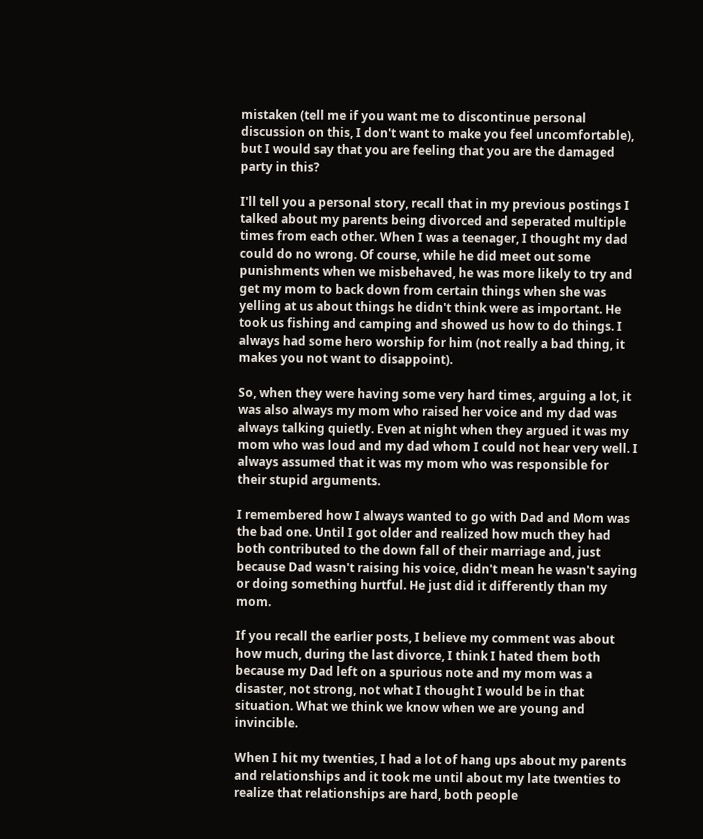mistaken (tell me if you want me to discontinue personal discussion on this, I don't want to make you feel uncomfortable), but I would say that you are feeling that you are the damaged party in this?

I'll tell you a personal story, recall that in my previous postings I talked about my parents being divorced and seperated multiple times from each other. When I was a teenager, I thought my dad could do no wrong. Of course, while he did meet out some punishments when we misbehaved, he was more likely to try and get my mom to back down from certain things when she was yelling at us about things he didn't think were as important. He took us fishing and camping and showed us how to do things. I always had some hero worship for him (not really a bad thing, it makes you not want to disappoint).

So, when they were having some very hard times, arguing a lot, it was also always my mom who raised her voice and my dad was always talking quietly. Even at night when they argued it was my mom who was loud and my dad whom I could not hear very well. I always assumed that it was my mom who was responsible for their stupid arguments.

I remembered how I always wanted to go with Dad and Mom was the bad one. Until I got older and realized how much they had both contributed to the down fall of their marriage and, just because Dad wasn't raising his voice, didn't mean he wasn't saying or doing something hurtful. He just did it differently than my mom.

If you recall the earlier posts, I believe my comment was about how much, during the last divorce, I think I hated them both because my Dad left on a spurious note and my mom was a disaster, not strong, not what I thought I would be in that situation. What we think we know when we are young and invincible.

When I hit my twenties, I had a lot of hang ups about my parents and relationships and it took me until about my late twenties to realize that relationships are hard, both people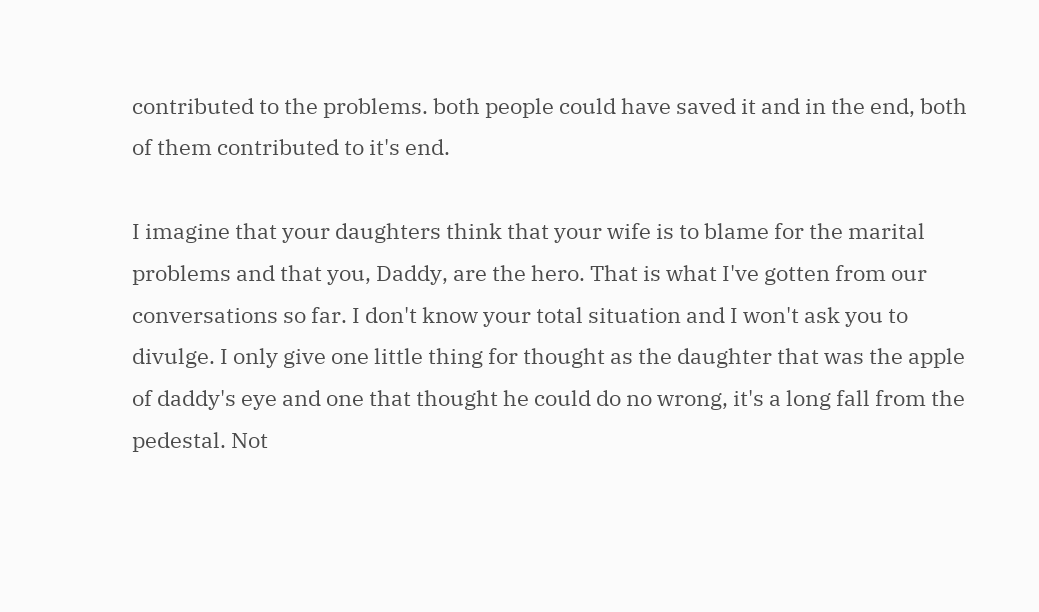contributed to the problems. both people could have saved it and in the end, both of them contributed to it's end.

I imagine that your daughters think that your wife is to blame for the marital problems and that you, Daddy, are the hero. That is what I've gotten from our conversations so far. I don't know your total situation and I won't ask you to divulge. I only give one little thing for thought as the daughter that was the apple of daddy's eye and one that thought he could do no wrong, it's a long fall from the pedestal. Not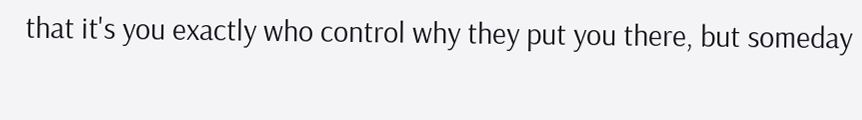that it's you exactly who control why they put you there, but someday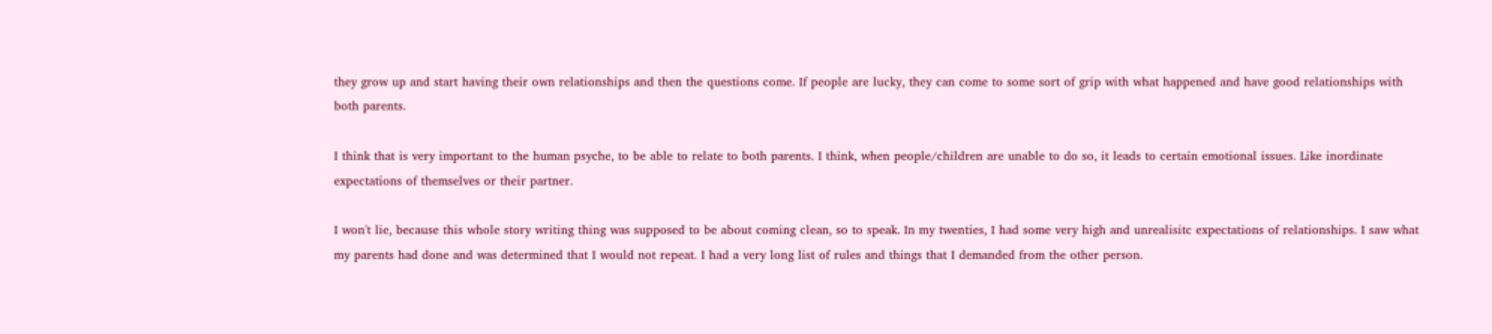they grow up and start having their own relationships and then the questions come. If people are lucky, they can come to some sort of grip with what happened and have good relationships with both parents.

I think that is very important to the human psyche, to be able to relate to both parents. I think, when people/children are unable to do so, it leads to certain emotional issues. Like inordinate expectations of themselves or their partner.

I won't lie, because this whole story writing thing was supposed to be about coming clean, so to speak. In my twenties, I had some very high and unrealisitc expectations of relationships. I saw what my parents had done and was determined that I would not repeat. I had a very long list of rules and things that I demanded from the other person.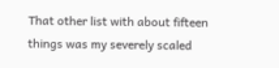That other list with about fifteen things was my severely scaled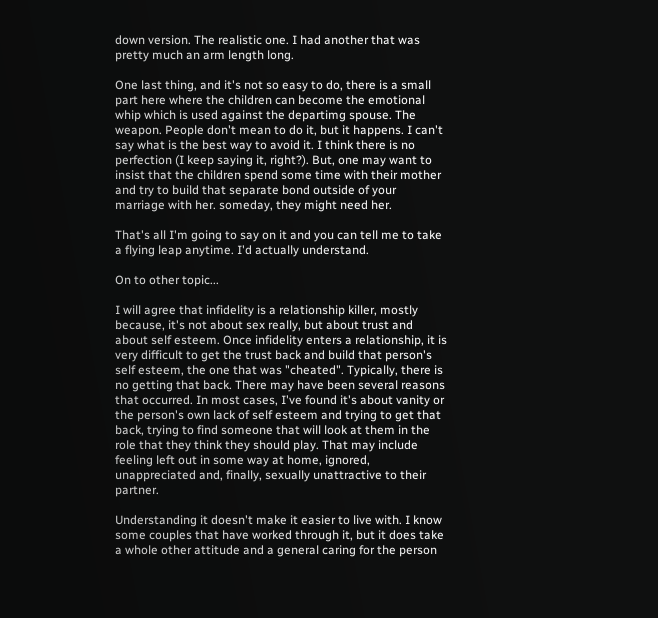down version. The realistic one. I had another that was pretty much an arm length long.

One last thing, and it's not so easy to do, there is a small part here where the children can become the emotional whip which is used against the departimg spouse. The weapon. People don't mean to do it, but it happens. I can't say what is the best way to avoid it. I think there is no perfection (I keep saying it, right?). But, one may want to insist that the children spend some time with their mother and try to build that separate bond outside of your marriage with her. someday, they might need her.

That's all I'm going to say on it and you can tell me to take a flying leap anytime. I'd actually understand.

On to other topic...

I will agree that infidelity is a relationship killer, mostly because, it's not about sex really, but about trust and about self esteem. Once infidelity enters a relationship, it is very difficult to get the trust back and build that person's self esteem, the one that was "cheated". Typically, there is no getting that back. There may have been several reasons that occurred. In most cases, I've found it's about vanity or the person's own lack of self esteem and trying to get that back, trying to find someone that will look at them in the role that they think they should play. That may include feeling left out in some way at home, ignored, unappreciated and, finally, sexually unattractive to their partner.

Understanding it doesn't make it easier to live with. I know some couples that have worked through it, but it does take a whole other attitude and a general caring for the person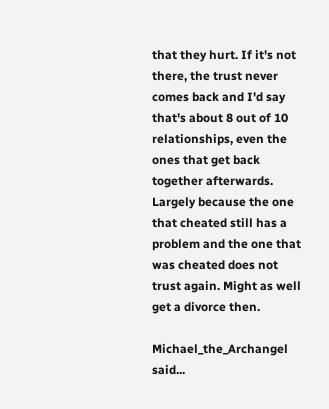that they hurt. If it's not there, the trust never comes back and I'd say that's about 8 out of 10 relationships, even the ones that get back together afterwards. Largely because the one that cheated still has a problem and the one that was cheated does not trust again. Might as well get a divorce then.

Michael_the_Archangel said...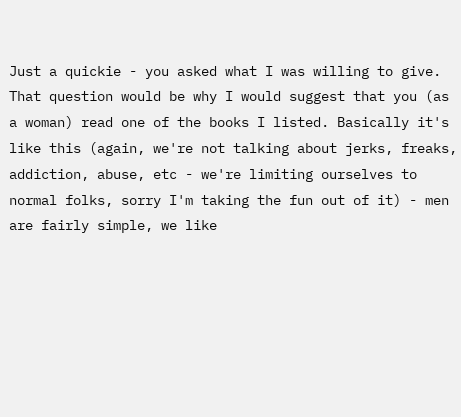Just a quickie - you asked what I was willing to give. That question would be why I would suggest that you (as a woman) read one of the books I listed. Basically it's like this (again, we're not talking about jerks, freaks, addiction, abuse, etc - we're limiting ourselves to normal folks, sorry I'm taking the fun out of it) - men are fairly simple, we like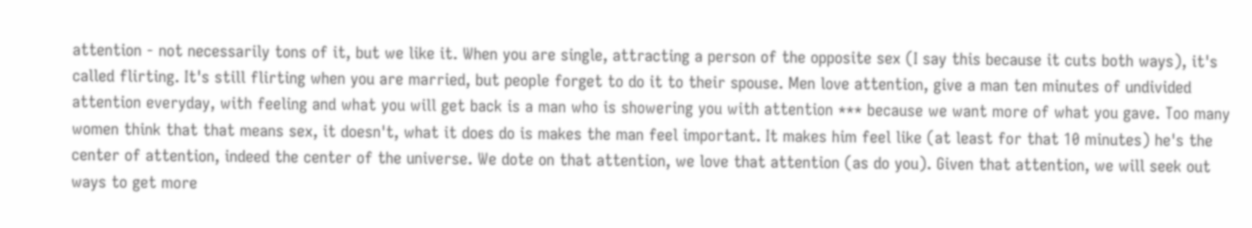attention - not necessarily tons of it, but we like it. When you are single, attracting a person of the opposite sex (I say this because it cuts both ways), it's called flirting. It's still flirting when you are married, but people forget to do it to their spouse. Men love attention, give a man ten minutes of undivided attention everyday, with feeling and what you will get back is a man who is showering you with attention *** because we want more of what you gave. Too many women think that that means sex, it doesn't, what it does do is makes the man feel important. It makes him feel like (at least for that 10 minutes) he's the center of attention, indeed the center of the universe. We dote on that attention, we love that attention (as do you). Given that attention, we will seek out ways to get more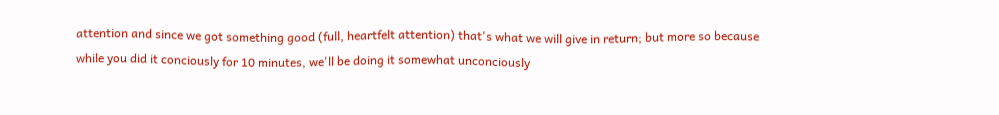attention and since we got something good (full, heartfelt attention) that's what we will give in return; but more so because while you did it conciously for 10 minutes, we'll be doing it somewhat unconciously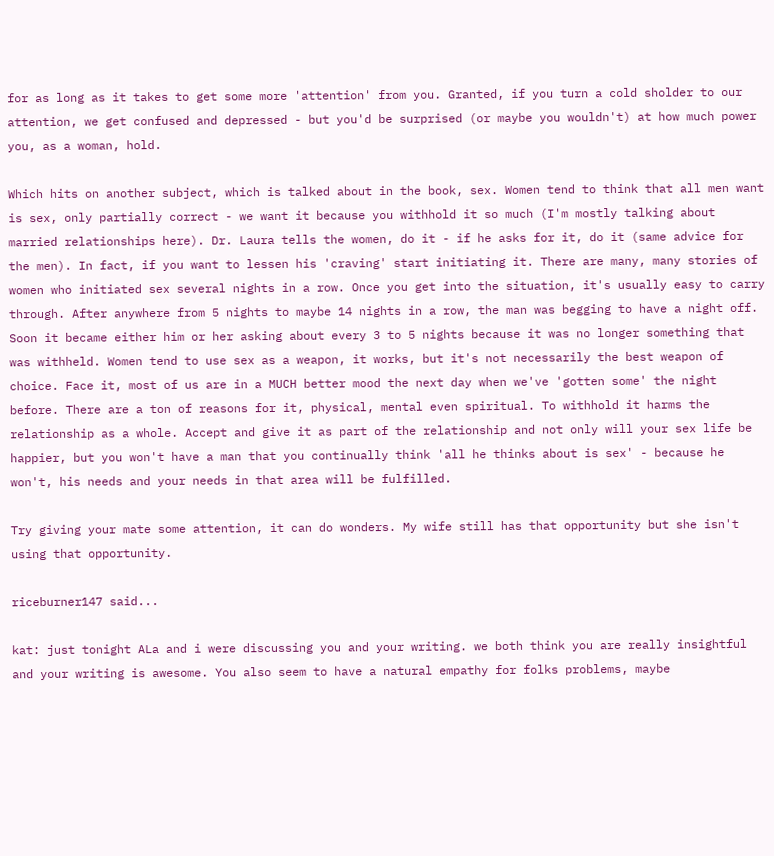for as long as it takes to get some more 'attention' from you. Granted, if you turn a cold sholder to our attention, we get confused and depressed - but you'd be surprised (or maybe you wouldn't) at how much power you, as a woman, hold.

Which hits on another subject, which is talked about in the book, sex. Women tend to think that all men want is sex, only partially correct - we want it because you withhold it so much (I'm mostly talking about married relationships here). Dr. Laura tells the women, do it - if he asks for it, do it (same advice for the men). In fact, if you want to lessen his 'craving' start initiating it. There are many, many stories of women who initiated sex several nights in a row. Once you get into the situation, it's usually easy to carry through. After anywhere from 5 nights to maybe 14 nights in a row, the man was begging to have a night off. Soon it became either him or her asking about every 3 to 5 nights because it was no longer something that was withheld. Women tend to use sex as a weapon, it works, but it's not necessarily the best weapon of choice. Face it, most of us are in a MUCH better mood the next day when we've 'gotten some' the night before. There are a ton of reasons for it, physical, mental even spiritual. To withhold it harms the relationship as a whole. Accept and give it as part of the relationship and not only will your sex life be happier, but you won't have a man that you continually think 'all he thinks about is sex' - because he won't, his needs and your needs in that area will be fulfilled.

Try giving your mate some attention, it can do wonders. My wife still has that opportunity but she isn't using that opportunity.

riceburner147 said...

kat: just tonight ALa and i were discussing you and your writing. we both think you are really insightful and your writing is awesome. You also seem to have a natural empathy for folks problems, maybe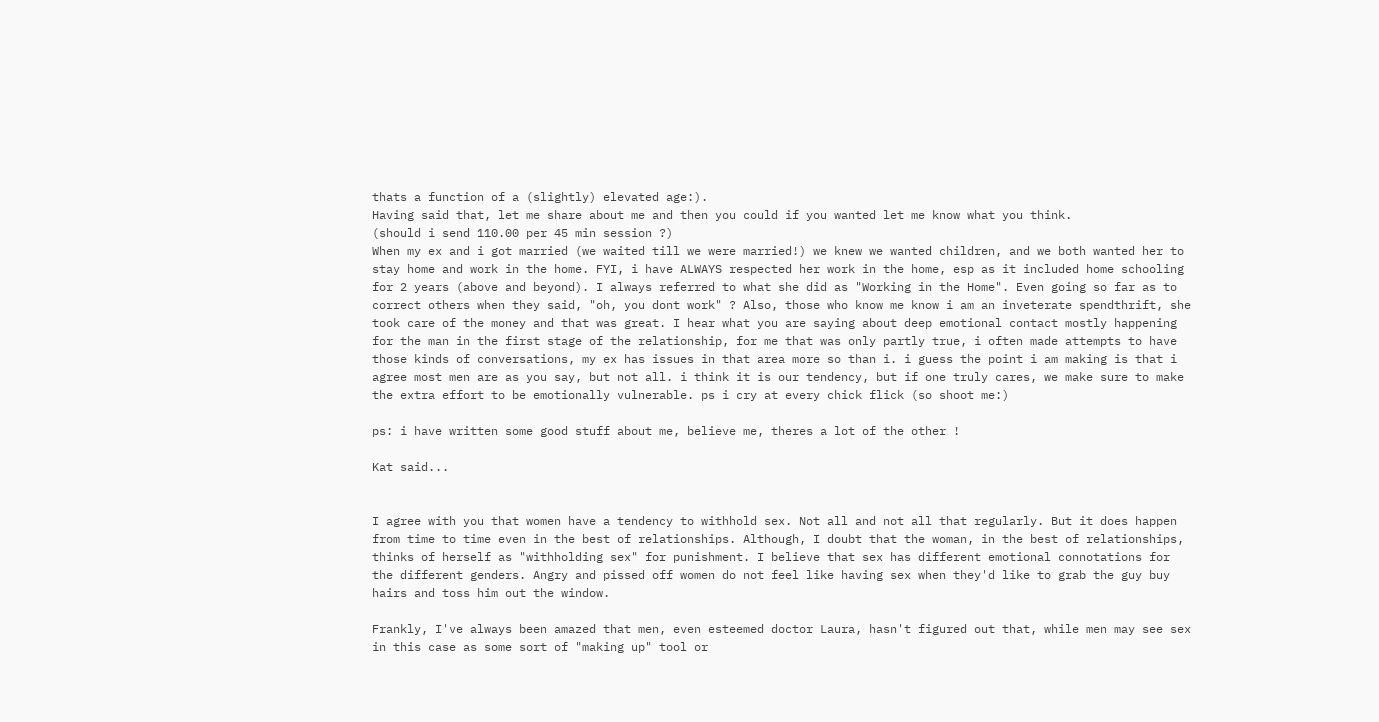thats a function of a (slightly) elevated age:).
Having said that, let me share about me and then you could if you wanted let me know what you think.
(should i send 110.00 per 45 min session ?)
When my ex and i got married (we waited till we were married!) we knew we wanted children, and we both wanted her to stay home and work in the home. FYI, i have ALWAYS respected her work in the home, esp as it included home schooling for 2 years (above and beyond). I always referred to what she did as "Working in the Home". Even going so far as to correct others when they said, "oh, you dont work" ? Also, those who know me know i am an inveterate spendthrift, she took care of the money and that was great. I hear what you are saying about deep emotional contact mostly happening for the man in the first stage of the relationship, for me that was only partly true, i often made attempts to have those kinds of conversations, my ex has issues in that area more so than i. i guess the point i am making is that i agree most men are as you say, but not all. i think it is our tendency, but if one truly cares, we make sure to make the extra effort to be emotionally vulnerable. ps i cry at every chick flick (so shoot me:)

ps: i have written some good stuff about me, believe me, theres a lot of the other !

Kat said...


I agree with you that women have a tendency to withhold sex. Not all and not all that regularly. But it does happen from time to time even in the best of relationships. Although, I doubt that the woman, in the best of relationships, thinks of herself as "withholding sex" for punishment. I believe that sex has different emotional connotations for the different genders. Angry and pissed off women do not feel like having sex when they'd like to grab the guy buy hairs and toss him out the window.

Frankly, I've always been amazed that men, even esteemed doctor Laura, hasn't figured out that, while men may see sex in this case as some sort of "making up" tool or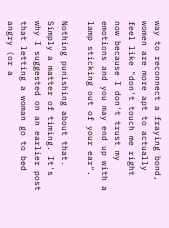way to reconnect a fraying bond, women are more apt to actually feel like "don't touch me right now because I don't trust my emotions and you may end up with a lamp sticking out of your ear".

Nothing punishing about that. Simply a matter of timing. It's why I suggested on an earlier post that letting a woman go to bed angry (or a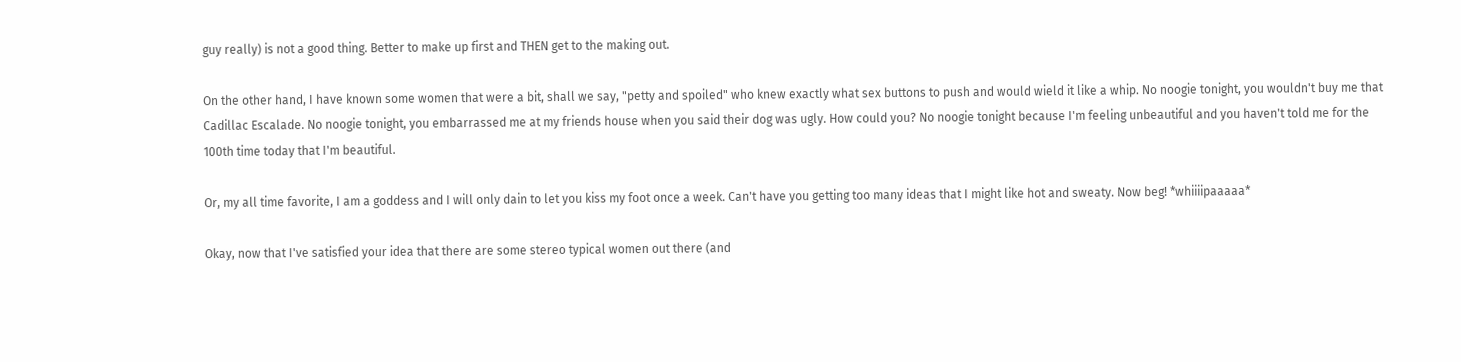guy really) is not a good thing. Better to make up first and THEN get to the making out.

On the other hand, I have known some women that were a bit, shall we say, "petty and spoiled" who knew exactly what sex buttons to push and would wield it like a whip. No noogie tonight, you wouldn't buy me that Cadillac Escalade. No noogie tonight, you embarrassed me at my friends house when you said their dog was ugly. How could you? No noogie tonight because I'm feeling unbeautiful and you haven't told me for the 100th time today that I'm beautiful.

Or, my all time favorite, I am a goddess and I will only dain to let you kiss my foot once a week. Can't have you getting too many ideas that I might like hot and sweaty. Now beg! *whiiiipaaaaa*

Okay, now that I've satisfied your idea that there are some stereo typical women out there (and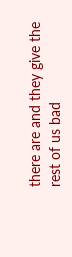there are and they give the rest of us bad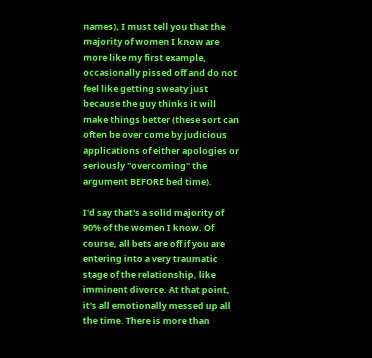names), I must tell you that the majority of women I know are more like my first example, occasionally pissed off and do not feel like getting sweaty just because the guy thinks it will make things better (these sort can often be over come by judicious applications of either apologies or seriously "overcoming" the argument BEFORE bed time).

I'd say that's a solid majority of 90% of the women I know. Of course, all bets are off if you are entering into a very traumatic stage of the relationship, like imminent divorce. At that point, it's all emotionally messed up all the time. There is more than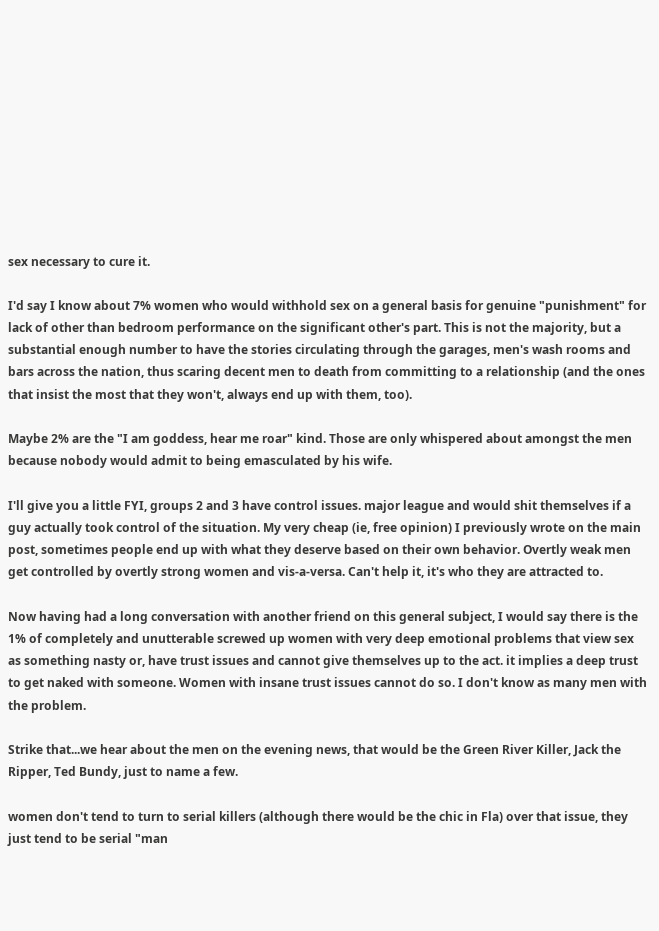sex necessary to cure it.

I'd say I know about 7% women who would withhold sex on a general basis for genuine "punishment" for lack of other than bedroom performance on the significant other's part. This is not the majority, but a substantial enough number to have the stories circulating through the garages, men's wash rooms and bars across the nation, thus scaring decent men to death from committing to a relationship (and the ones that insist the most that they won't, always end up with them, too).

Maybe 2% are the "I am goddess, hear me roar" kind. Those are only whispered about amongst the men because nobody would admit to being emasculated by his wife.

I'll give you a little FYI, groups 2 and 3 have control issues. major league and would shit themselves if a guy actually took control of the situation. My very cheap (ie, free opinion) I previously wrote on the main post, sometimes people end up with what they deserve based on their own behavior. Overtly weak men get controlled by overtly strong women and vis-a-versa. Can't help it, it's who they are attracted to.

Now having had a long conversation with another friend on this general subject, I would say there is the 1% of completely and unutterable screwed up women with very deep emotional problems that view sex as something nasty or, have trust issues and cannot give themselves up to the act. it implies a deep trust to get naked with someone. Women with insane trust issues cannot do so. I don't know as many men with the problem.

Strike that...we hear about the men on the evening news, that would be the Green River Killer, Jack the Ripper, Ted Bundy, just to name a few.

women don't tend to turn to serial killers (although there would be the chic in Fla) over that issue, they just tend to be serial "man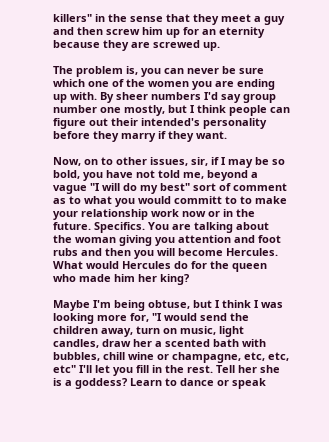killers" in the sense that they meet a guy and then screw him up for an eternity because they are screwed up.

The problem is, you can never be sure which one of the women you are ending up with. By sheer numbers I'd say group number one mostly, but I think people can figure out their intended's personality before they marry if they want.

Now, on to other issues, sir, if I may be so bold, you have not told me, beyond a vague "I will do my best" sort of comment as to what you would committ to to make your relationship work now or in the future. Specifics. You are talking about the woman giving you attention and foot rubs and then you will become Hercules. What would Hercules do for the queen who made him her king?

Maybe I'm being obtuse, but I think I was looking more for, "I would send the children away, turn on music, light candles, draw her a scented bath with bubbles, chill wine or champagne, etc, etc, etc" I'll let you fill in the rest. Tell her she is a goddess? Learn to dance or speak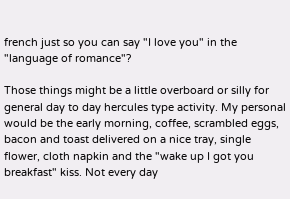french just so you can say "I love you" in the "language of romance"?

Those things might be a little overboard or silly for general day to day hercules type activity. My personal would be the early morning, coffee, scrambled eggs, bacon and toast delivered on a nice tray, single flower, cloth napkin and the "wake up I got you breakfast" kiss. Not every day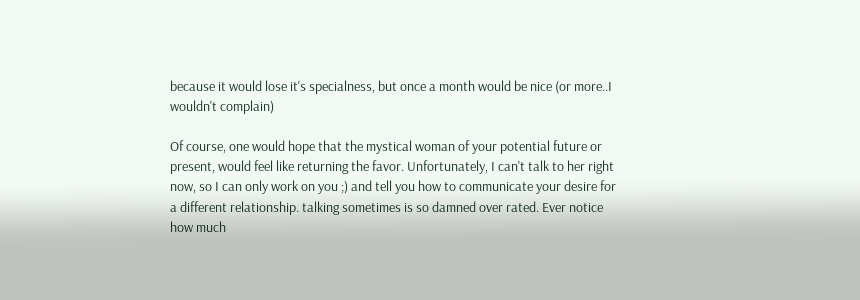because it would lose it's specialness, but once a month would be nice (or more..I wouldn't complain)

Of course, one would hope that the mystical woman of your potential future or present, would feel like returning the favor. Unfortunately, I can't talk to her right now, so I can only work on you ;) and tell you how to communicate your desire for a different relationship. talking sometimes is so damned over rated. Ever notice how much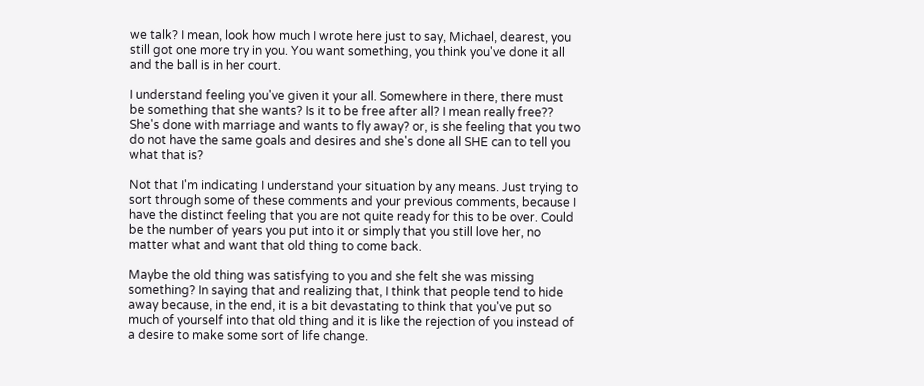we talk? I mean, look how much I wrote here just to say, Michael, dearest, you still got one more try in you. You want something, you think you've done it all and the ball is in her court.

I understand feeling you've given it your all. Somewhere in there, there must be something that she wants? Is it to be free after all? I mean really free?? She's done with marriage and wants to fly away? or, is she feeling that you two do not have the same goals and desires and she's done all SHE can to tell you what that is?

Not that I'm indicating I understand your situation by any means. Just trying to sort through some of these comments and your previous comments, because I have the distinct feeling that you are not quite ready for this to be over. Could be the number of years you put into it or simply that you still love her, no matter what and want that old thing to come back.

Maybe the old thing was satisfying to you and she felt she was missing something? In saying that and realizing that, I think that people tend to hide away because, in the end, it is a bit devastating to think that you've put so much of yourself into that old thing and it is like the rejection of you instead of a desire to make some sort of life change.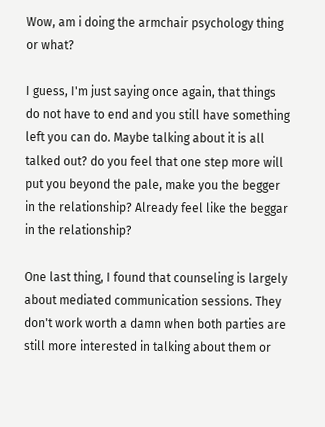Wow, am i doing the armchair psychology thing or what?

I guess, I'm just saying once again, that things do not have to end and you still have something left you can do. Maybe talking about it is all talked out? do you feel that one step more will put you beyond the pale, make you the begger in the relationship? Already feel like the beggar in the relationship?

One last thing, I found that counseling is largely about mediated communication sessions. They don't work worth a damn when both parties are still more interested in talking about them or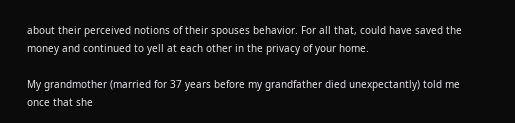about their perceived notions of their spouses behavior. For all that, could have saved the money and continued to yell at each other in the privacy of your home.

My grandmother (married for 37 years before my grandfather died unexpectantly) told me once that she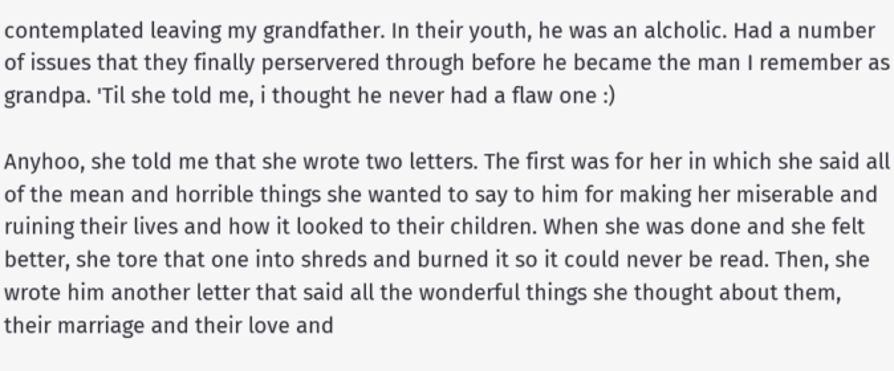contemplated leaving my grandfather. In their youth, he was an alcholic. Had a number of issues that they finally perservered through before he became the man I remember as grandpa. 'Til she told me, i thought he never had a flaw one :)

Anyhoo, she told me that she wrote two letters. The first was for her in which she said all of the mean and horrible things she wanted to say to him for making her miserable and ruining their lives and how it looked to their children. When she was done and she felt better, she tore that one into shreds and burned it so it could never be read. Then, she wrote him another letter that said all the wonderful things she thought about them, their marriage and their love and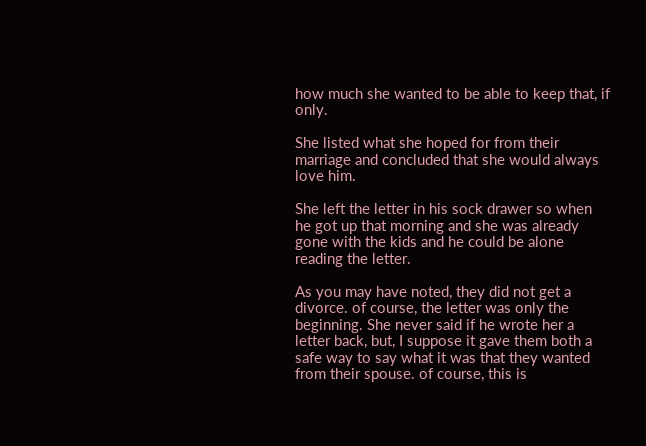how much she wanted to be able to keep that, if only.

She listed what she hoped for from their marriage and concluded that she would always love him.

She left the letter in his sock drawer so when he got up that morning and she was already gone with the kids and he could be alone reading the letter.

As you may have noted, they did not get a divorce. of course, the letter was only the beginning. She never said if he wrote her a letter back, but, I suppose it gave them both a safe way to say what it was that they wanted from their spouse. of course, this is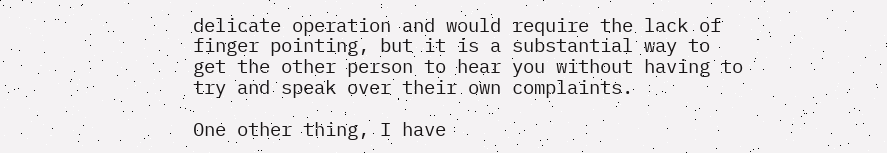delicate operation and would require the lack of finger pointing, but it is a substantial way to get the other person to hear you without having to try and speak over their own complaints.

One other thing, I have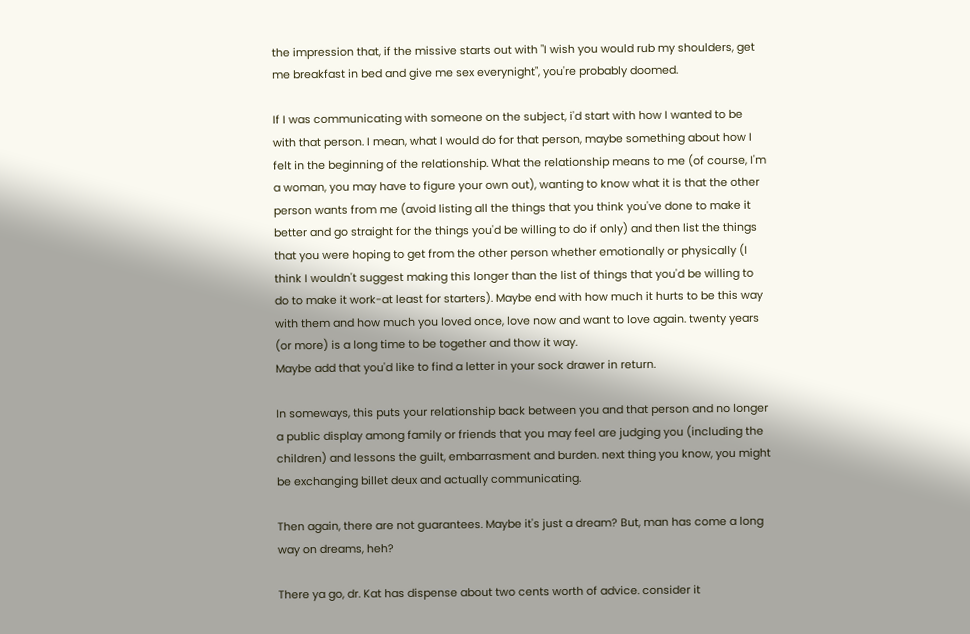the impression that, if the missive starts out with "I wish you would rub my shoulders, get me breakfast in bed and give me sex everynight", you're probably doomed.

If I was communicating with someone on the subject, i'd start with how I wanted to be with that person. I mean, what I would do for that person, maybe something about how I felt in the beginning of the relationship. What the relationship means to me (of course, I'm a woman, you may have to figure your own out), wanting to know what it is that the other person wants from me (avoid listing all the things that you think you've done to make it better and go straight for the things you'd be willing to do if only) and then list the things that you were hoping to get from the other person whether emotionally or physically (I think I wouldn't suggest making this longer than the list of things that you'd be willing to do to make it work-at least for starters). Maybe end with how much it hurts to be this way with them and how much you loved once, love now and want to love again. twenty years (or more) is a long time to be together and thow it way.
Maybe add that you'd like to find a letter in your sock drawer in return.

In someways, this puts your relationship back between you and that person and no longer a public display among family or friends that you may feel are judging you (including the children) and lessons the guilt, embarrasment and burden. next thing you know, you might be exchanging billet deux and actually communicating.

Then again, there are not guarantees. Maybe it's just a dream? But, man has come a long way on dreams, heh?

There ya go, dr. Kat has dispense about two cents worth of advice. consider it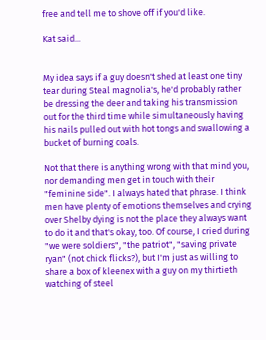free and tell me to shove off if you'd like.

Kat said...


My idea says if a guy doesn't shed at least one tiny tear during Steal magnolia's, he'd probably rather be dressing the deer and taking his transmission out for the third time while simultaneously having his nails pulled out with hot tongs and swallowing a bucket of burning coals.

Not that there is anything wrong with that mind you, nor demanding men get in touch with their "feminine side". I always hated that phrase. I think men have plenty of emotions themselves and crying over Shelby dying is not the place they always want to do it and that's okay, too. Of course, I cried during "we were soldiers", "the patriot", "saving private ryan" (not chick flicks?), but I'm just as willing to share a box of kleenex with a guy on my thirtieth watching of steel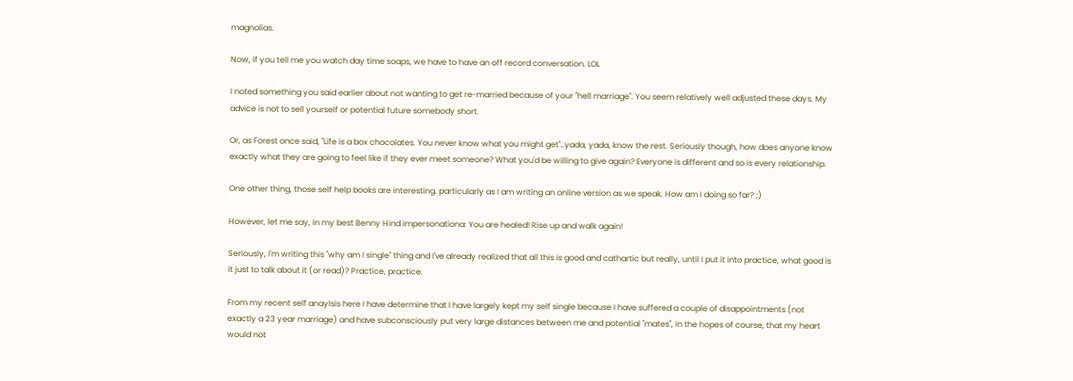magnolias.

Now, if you tell me you watch day time soaps, we have to have an off record conversation. LOL

I noted something you said earlier about not wanting to get re-married because of your "hell marriage". You seem relatively well adjusted these days. My advice is not to sell yourself or potential future somebody short.

Or, as Forest once said, "Life is a box chocolates. You never know what you might get"..yada, yada, know the rest. Seriously though, how does anyone know exactly what they are going to feel like if they ever meet someone? What you'd be willing to give again? Everyone is different and so is every relationship.

One other thing, those self help books are interesting. particularly as I am writing an online version as we speak. How am I doing so far? ;)

However, let me say, in my best Benny Hind impersonationa: You are healed! Rise up and walk again!

Seriously, I'm writing this "why am I single" thing and I've already realized that all this is good and cathartic but really, until I put it into practice, what good is it just to talk about it (or read)? Practice, practice.

From my recent self anaylsis here I have determine that I have largely kept my self single because I have suffered a couple of disappointments (not exactly a 23 year marriage) and have subconsciously put very large distances between me and potential "mates", in the hopes of course, that my heart would not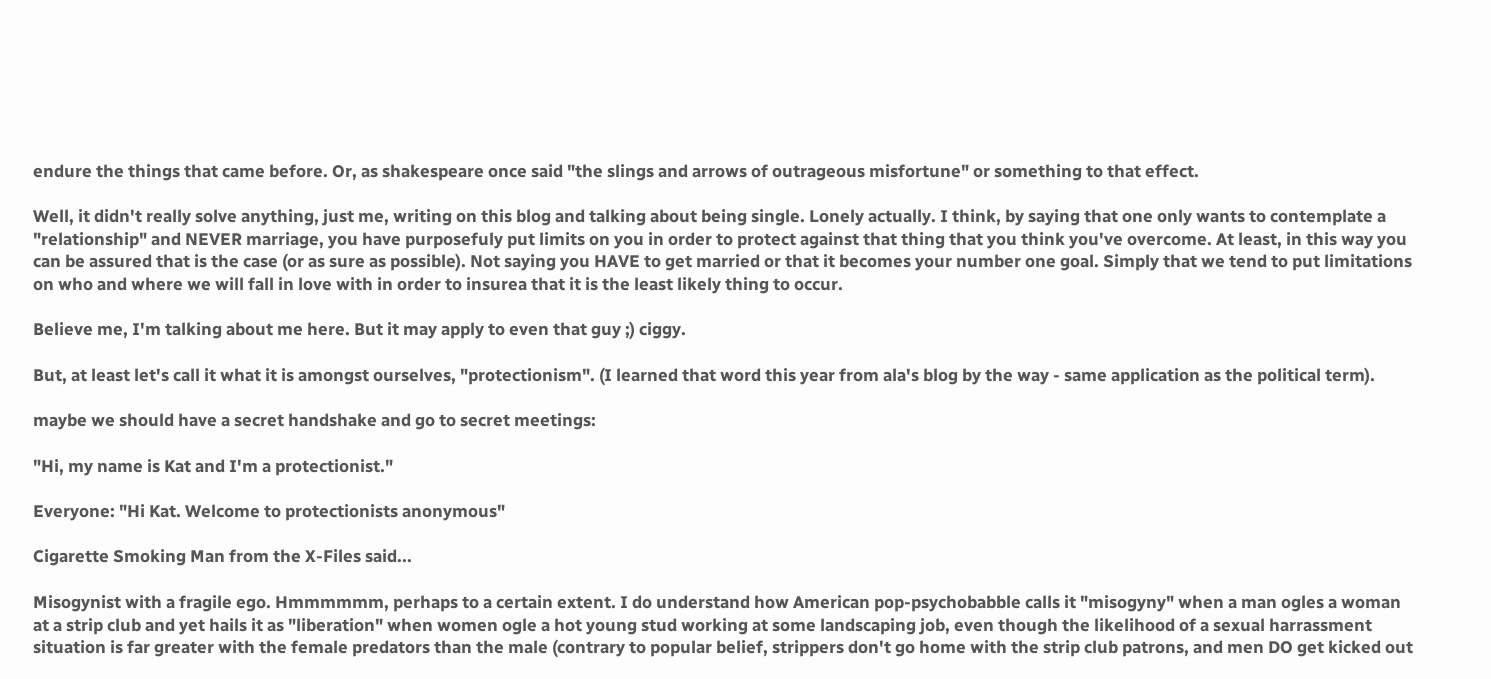endure the things that came before. Or, as shakespeare once said "the slings and arrows of outrageous misfortune" or something to that effect.

Well, it didn't really solve anything, just me, writing on this blog and talking about being single. Lonely actually. I think, by saying that one only wants to contemplate a "relationship" and NEVER marriage, you have purposefuly put limits on you in order to protect against that thing that you think you've overcome. At least, in this way you can be assured that is the case (or as sure as possible). Not saying you HAVE to get married or that it becomes your number one goal. Simply that we tend to put limitations on who and where we will fall in love with in order to insurea that it is the least likely thing to occur.

Believe me, I'm talking about me here. But it may apply to even that guy ;) ciggy.

But, at least let's call it what it is amongst ourselves, "protectionism". (I learned that word this year from ala's blog by the way - same application as the political term).

maybe we should have a secret handshake and go to secret meetings:

"Hi, my name is Kat and I'm a protectionist."

Everyone: "Hi Kat. Welcome to protectionists anonymous"

Cigarette Smoking Man from the X-Files said...

Misogynist with a fragile ego. Hmmmmmm, perhaps to a certain extent. I do understand how American pop-psychobabble calls it "misogyny" when a man ogles a woman at a strip club and yet hails it as "liberation" when women ogle a hot young stud working at some landscaping job, even though the likelihood of a sexual harrassment situation is far greater with the female predators than the male (contrary to popular belief, strippers don't go home with the strip club patrons, and men DO get kicked out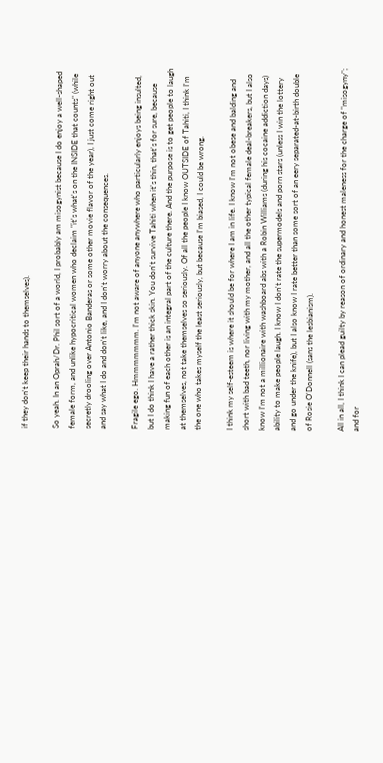if they don't keep their hands to themselves).

So yeah. In an Oprah/Dr. Phil sort of a world, I probably am misogynist because I do enjoy a well-shaped female form, and unlike hypocritical women who declaim "it's what's on the INSIDE that counts" (while secretly drooling over Antonio Banderas or some other movie flavor of the year), I just come right out and say what I do and don't like, and I don't worry about the consequences.

Fragile ego. Hmmmmmmm. I'm not aware of anyone anywhere who particularly enjoys being insulted, but I do think I have a rather thick skin. You don't survive Tahiti when it's thin, that's for sure, because making fun of each other is an integral part of the culture there. And the purpose is to get people to laugh at themselves, not take themselves so seriously. Of all the people I know OUTSIDE of Tahiti, I think I'm the one who takes myself the least seriously, but because I'm biased, I could be wrong.

I think my self-esteem is where it should be for where I am in life. I know I'm not obese and balding and short with bad teeth, nor living with my mother, and all the other typical female deal-breakers, but I also know I'm not a millionaire with washboard abs with a Robin Williams (during his cocaine addiction days) ability to make people laugh. I know I don't rate the supermodels and porn stars (unless I win the lottery and go under the knife), but I also know I rate better than some sort of an eery separated-at-birth double of Rosie O'Donnell (sans the lesbianism).

All in all, I think I can plead guilty by reason of ordinary and honest maleness for the charge of "misogyny"; and for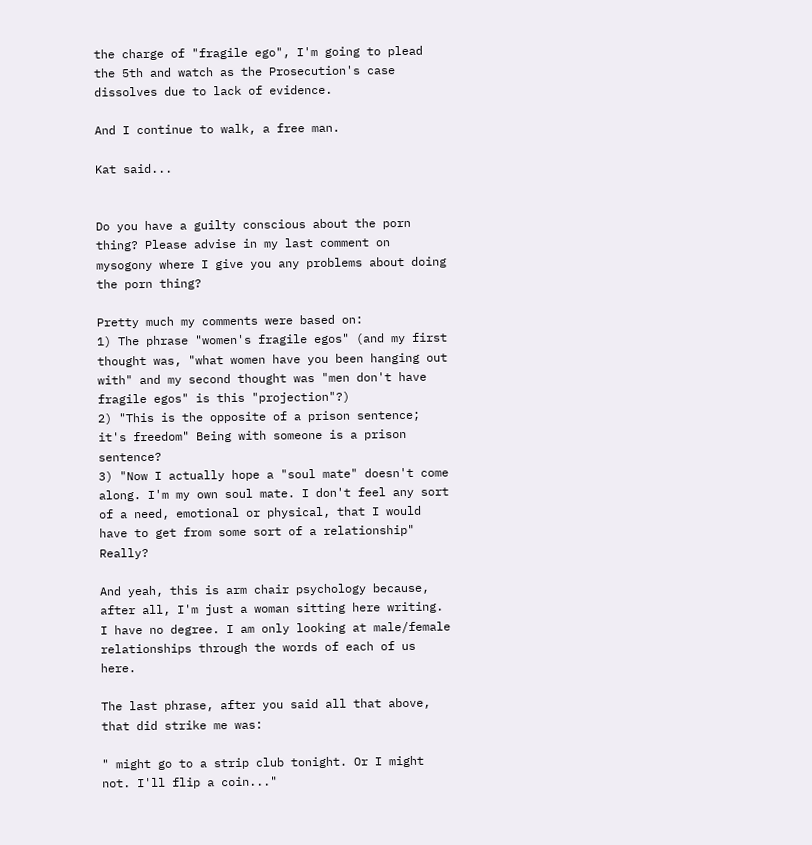the charge of "fragile ego", I'm going to plead the 5th and watch as the Prosecution's case dissolves due to lack of evidence.

And I continue to walk, a free man.

Kat said...


Do you have a guilty conscious about the porn thing? Please advise in my last comment on mysogony where I give you any problems about doing the porn thing?

Pretty much my comments were based on:
1) The phrase "women's fragile egos" (and my first thought was, "what women have you been hanging out with" and my second thought was "men don't have fragile egos" is this "projection"?)
2) "This is the opposite of a prison sentence; it's freedom" Being with someone is a prison sentence?
3) "Now I actually hope a "soul mate" doesn't come along. I'm my own soul mate. I don't feel any sort of a need, emotional or physical, that I would have to get from some sort of a relationship" Really?

And yeah, this is arm chair psychology because, after all, I'm just a woman sitting here writing. I have no degree. I am only looking at male/female relationships through the words of each of us here.

The last phrase, after you said all that above, that did strike me was:

" might go to a strip club tonight. Or I might not. I'll flip a coin..."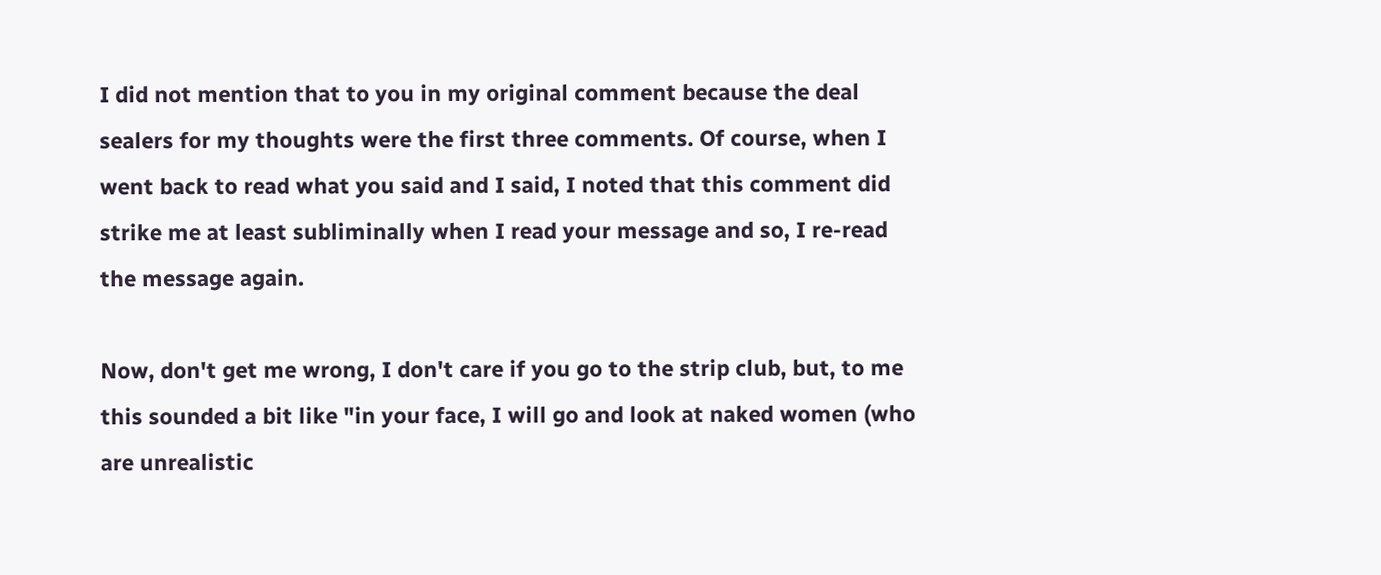I did not mention that to you in my original comment because the deal sealers for my thoughts were the first three comments. Of course, when I went back to read what you said and I said, I noted that this comment did strike me at least subliminally when I read your message and so, I re-read the message again.

Now, don't get me wrong, I don't care if you go to the strip club, but, to me this sounded a bit like "in your face, I will go and look at naked women (who are unrealistic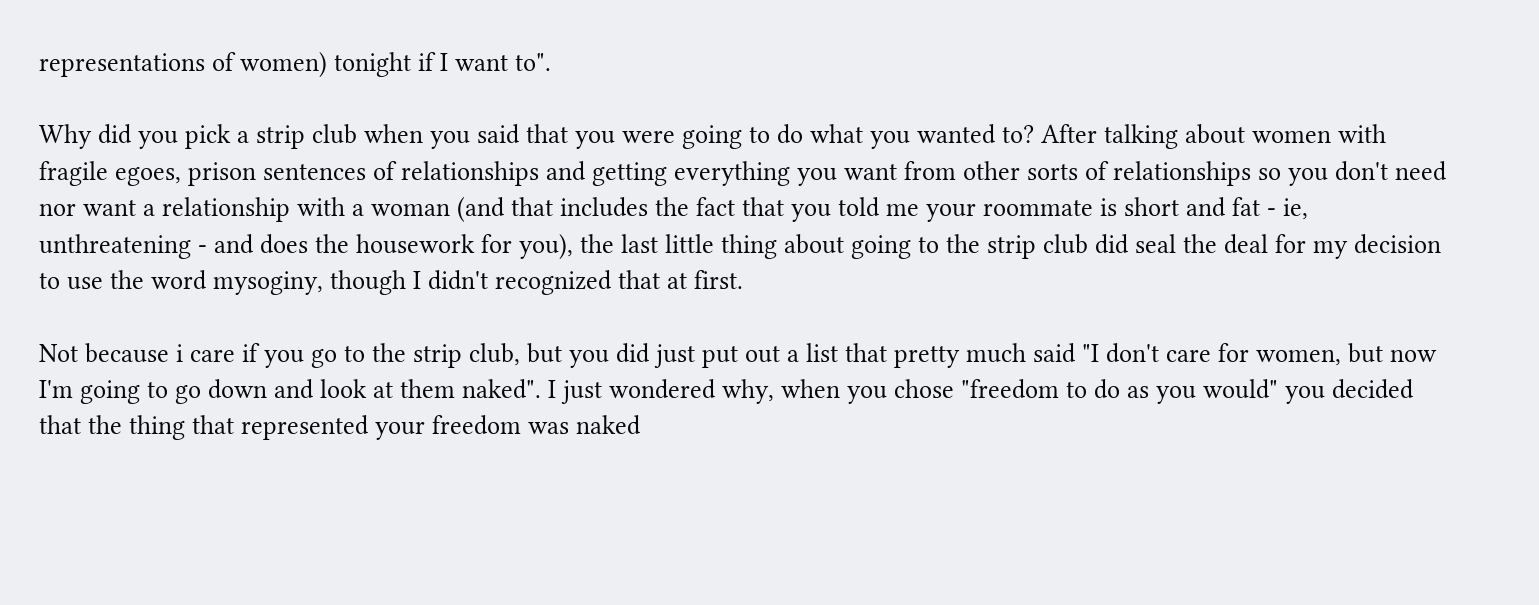representations of women) tonight if I want to".

Why did you pick a strip club when you said that you were going to do what you wanted to? After talking about women with fragile egoes, prison sentences of relationships and getting everything you want from other sorts of relationships so you don't need nor want a relationship with a woman (and that includes the fact that you told me your roommate is short and fat - ie, unthreatening - and does the housework for you), the last little thing about going to the strip club did seal the deal for my decision to use the word mysoginy, though I didn't recognized that at first.

Not because i care if you go to the strip club, but you did just put out a list that pretty much said "I don't care for women, but now I'm going to go down and look at them naked". I just wondered why, when you chose "freedom to do as you would" you decided that the thing that represented your freedom was naked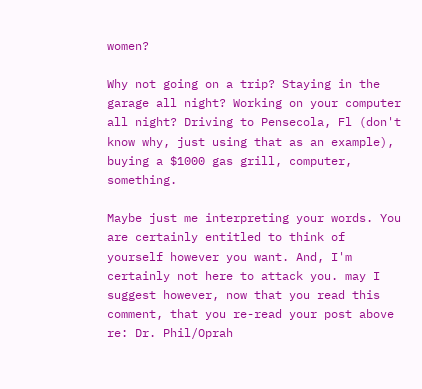women?

Why not going on a trip? Staying in the garage all night? Working on your computer all night? Driving to Pensecola, Fl (don't know why, just using that as an example), buying a $1000 gas grill, computer, something.

Maybe just me interpreting your words. You are certainly entitled to think of yourself however you want. And, I'm certainly not here to attack you. may I suggest however, now that you read this comment, that you re-read your post above re: Dr. Phil/Oprah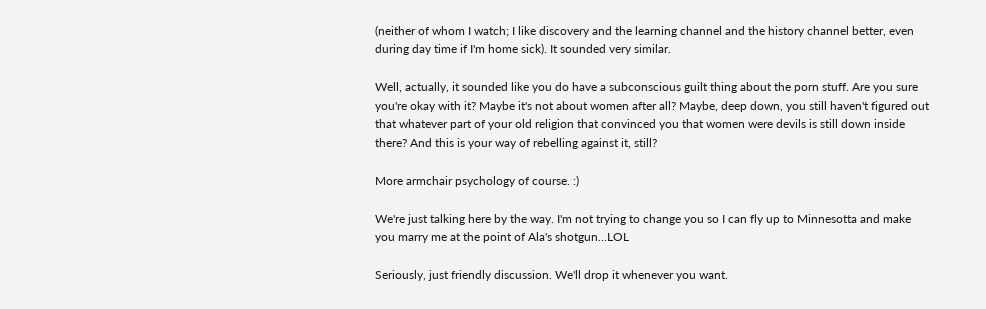(neither of whom I watch; I like discovery and the learning channel and the history channel better, even during day time if I'm home sick). It sounded very similar.

Well, actually, it sounded like you do have a subconscious guilt thing about the porn stuff. Are you sure you're okay with it? Maybe it's not about women after all? Maybe, deep down, you still haven't figured out that whatever part of your old religion that convinced you that women were devils is still down inside there? And this is your way of rebelling against it, still?

More armchair psychology of course. :)

We're just talking here by the way. I'm not trying to change you so I can fly up to Minnesotta and make you marry me at the point of Ala's shotgun...LOL

Seriously, just friendly discussion. We'll drop it whenever you want.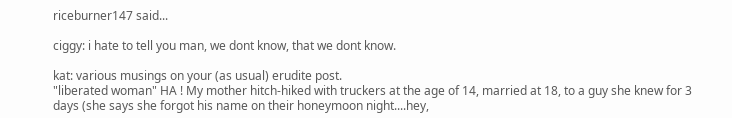riceburner147 said...

ciggy: i hate to tell you man, we dont know, that we dont know.

kat: various musings on your (as usual) erudite post.
"liberated woman" HA ! My mother hitch-hiked with truckers at the age of 14, married at 18, to a guy she knew for 3 days (she says she forgot his name on their honeymoon night....hey,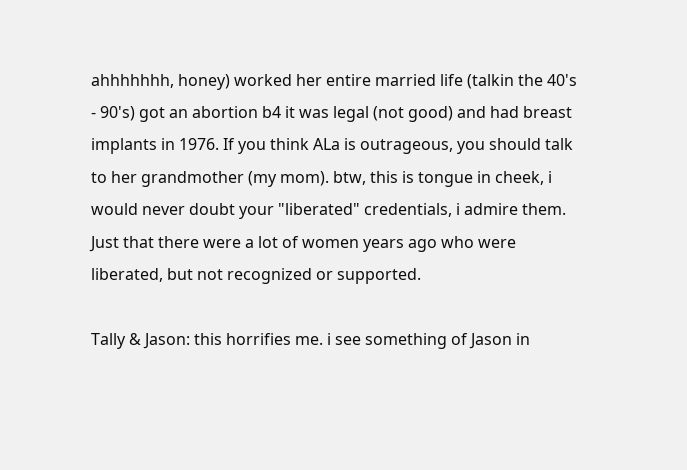ahhhhhhh, honey) worked her entire married life (talkin the 40's - 90's) got an abortion b4 it was legal (not good) and had breast implants in 1976. If you think ALa is outrageous, you should talk to her grandmother (my mom). btw, this is tongue in cheek, i would never doubt your "liberated" credentials, i admire them. Just that there were a lot of women years ago who were liberated, but not recognized or supported.

Tally & Jason: this horrifies me. i see something of Jason in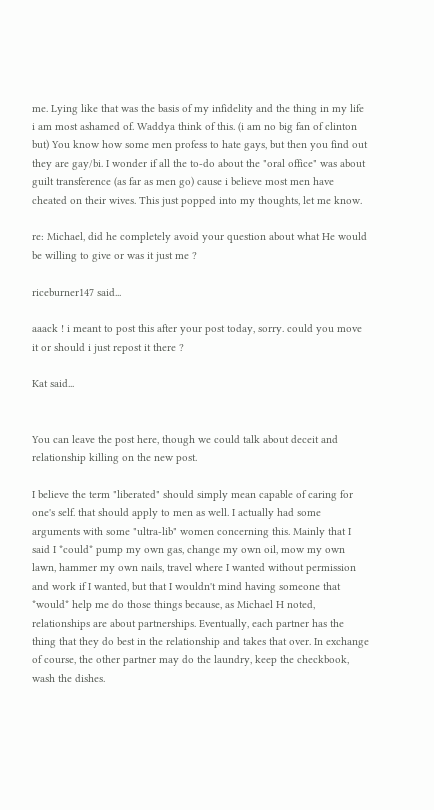me. Lying like that was the basis of my infidelity and the thing in my life i am most ashamed of. Waddya think of this. (i am no big fan of clinton but) You know how some men profess to hate gays, but then you find out they are gay/bi. I wonder if all the to-do about the "oral office" was about guilt transference (as far as men go) cause i believe most men have cheated on their wives. This just popped into my thoughts, let me know.

re: Michael, did he completely avoid your question about what He would be willing to give or was it just me ?

riceburner147 said...

aaack ! i meant to post this after your post today, sorry. could you move it or should i just repost it there ?

Kat said...


You can leave the post here, though we could talk about deceit and relationship killing on the new post.

I believe the term "liberated" should simply mean capable of caring for one's self. that should apply to men as well. I actually had some arguments with some "ultra-lib" women concerning this. Mainly that I said I *could* pump my own gas, change my own oil, mow my own lawn, hammer my own nails, travel where I wanted without permission and work if I wanted, but that I wouldn't mind having someone that *would* help me do those things because, as Michael H noted, relationships are about partnerships. Eventually, each partner has the thing that they do best in the relationship and takes that over. In exchange of course, the other partner may do the laundry, keep the checkbook, wash the dishes.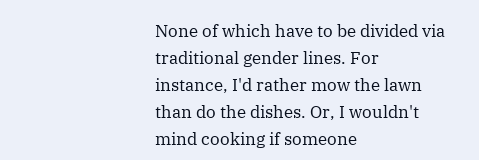None of which have to be divided via traditional gender lines. For instance, I'd rather mow the lawn than do the dishes. Or, I wouldn't mind cooking if someone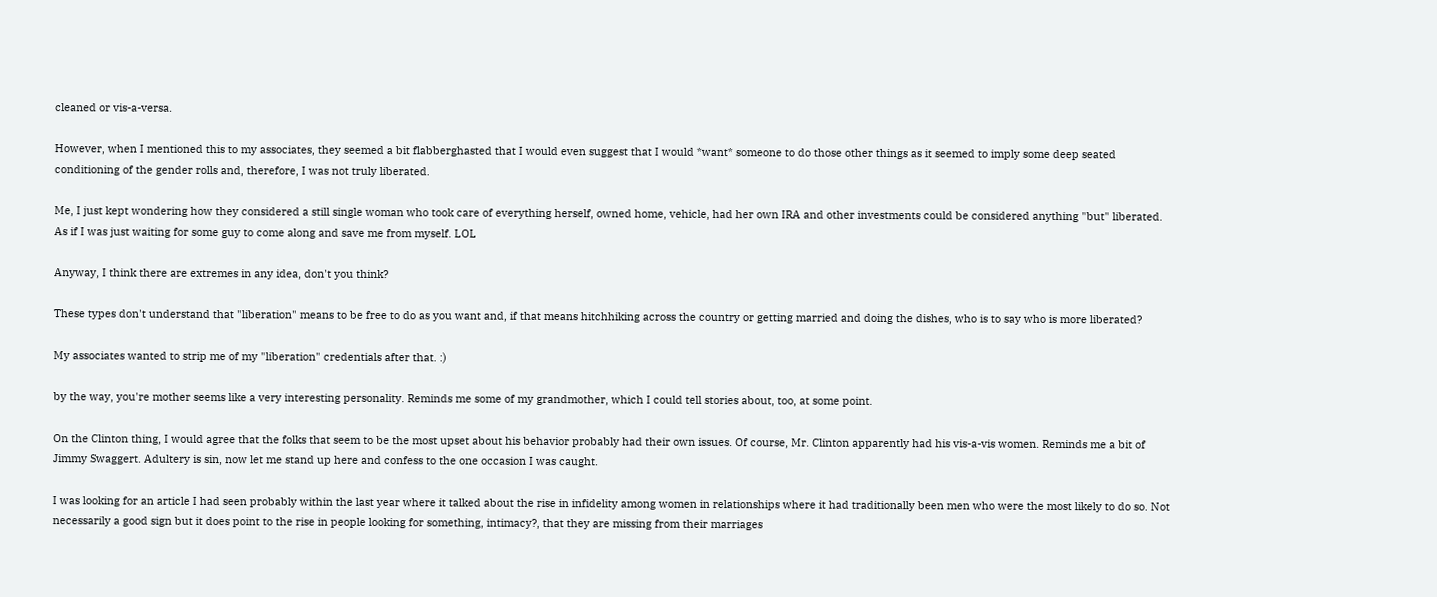cleaned or vis-a-versa.

However, when I mentioned this to my associates, they seemed a bit flabberghasted that I would even suggest that I would *want* someone to do those other things as it seemed to imply some deep seated conditioning of the gender rolls and, therefore, I was not truly liberated.

Me, I just kept wondering how they considered a still single woman who took care of everything herself, owned home, vehicle, had her own IRA and other investments could be considered anything "but" liberated. As if I was just waiting for some guy to come along and save me from myself. LOL

Anyway, I think there are extremes in any idea, don't you think?

These types don't understand that "liberation" means to be free to do as you want and, if that means hitchhiking across the country or getting married and doing the dishes, who is to say who is more liberated?

My associates wanted to strip me of my "liberation" credentials after that. :)

by the way, you're mother seems like a very interesting personality. Reminds me some of my grandmother, which I could tell stories about, too, at some point.

On the Clinton thing, I would agree that the folks that seem to be the most upset about his behavior probably had their own issues. Of course, Mr. Clinton apparently had his vis-a-vis women. Reminds me a bit of Jimmy Swaggert. Adultery is sin, now let me stand up here and confess to the one occasion I was caught.

I was looking for an article I had seen probably within the last year where it talked about the rise in infidelity among women in relationships where it had traditionally been men who were the most likely to do so. Not necessarily a good sign but it does point to the rise in people looking for something, intimacy?, that they are missing from their marriages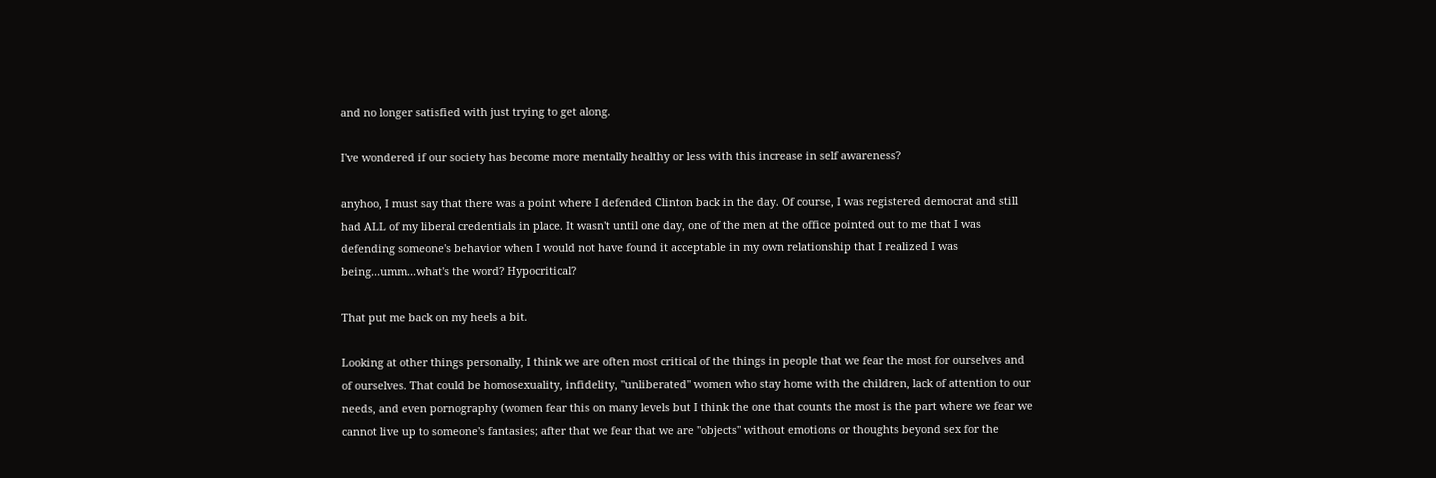and no longer satisfied with just trying to get along.

I've wondered if our society has become more mentally healthy or less with this increase in self awareness?

anyhoo, I must say that there was a point where I defended Clinton back in the day. Of course, I was registered democrat and still had ALL of my liberal credentials in place. It wasn't until one day, one of the men at the office pointed out to me that I was defending someone's behavior when I would not have found it acceptable in my own relationship that I realized I was being...umm...what's the word? Hypocritical?

That put me back on my heels a bit.

Looking at other things personally, I think we are often most critical of the things in people that we fear the most for ourselves and of ourselves. That could be homosexuality, infidelity, "unliberated" women who stay home with the children, lack of attention to our needs, and even pornography (women fear this on many levels but I think the one that counts the most is the part where we fear we cannot live up to someone's fantasies; after that we fear that we are "objects" without emotions or thoughts beyond sex for the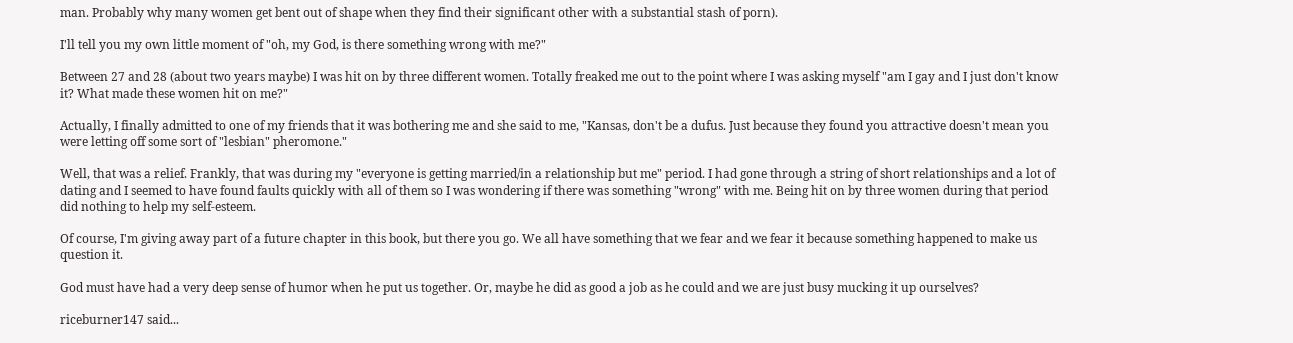man. Probably why many women get bent out of shape when they find their significant other with a substantial stash of porn).

I'll tell you my own little moment of "oh, my God, is there something wrong with me?"

Between 27 and 28 (about two years maybe) I was hit on by three different women. Totally freaked me out to the point where I was asking myself "am I gay and I just don't know it? What made these women hit on me?"

Actually, I finally admitted to one of my friends that it was bothering me and she said to me, "Kansas, don't be a dufus. Just because they found you attractive doesn't mean you were letting off some sort of "lesbian" pheromone."

Well, that was a relief. Frankly, that was during my "everyone is getting married/in a relationship but me" period. I had gone through a string of short relationships and a lot of dating and I seemed to have found faults quickly with all of them so I was wondering if there was something "wrong" with me. Being hit on by three women during that period did nothing to help my self-esteem.

Of course, I'm giving away part of a future chapter in this book, but there you go. We all have something that we fear and we fear it because something happened to make us question it.

God must have had a very deep sense of humor when he put us together. Or, maybe he did as good a job as he could and we are just busy mucking it up ourselves?

riceburner147 said...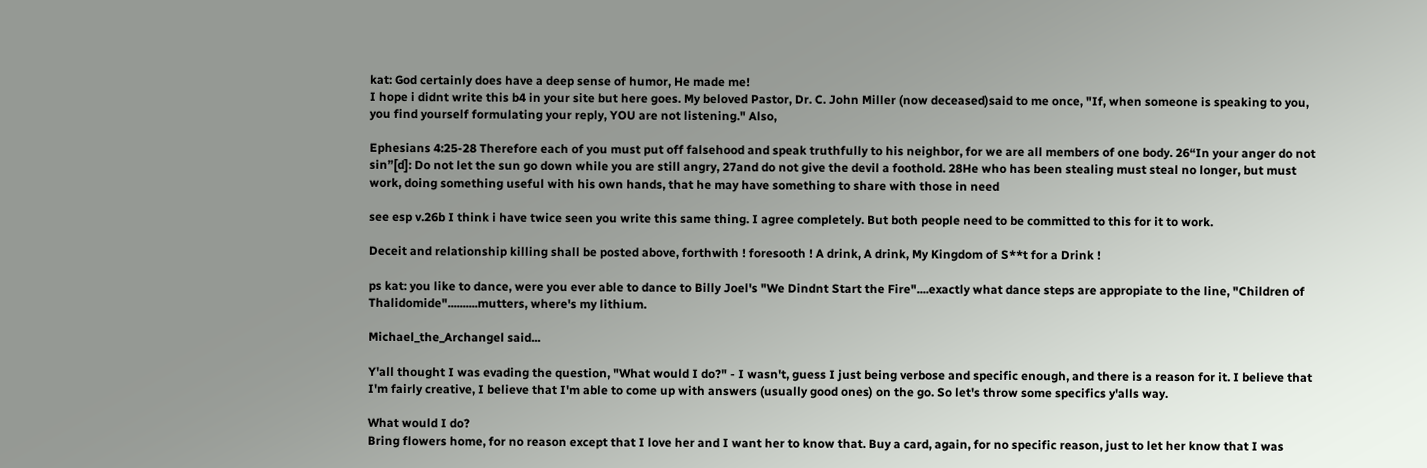kat: God certainly does have a deep sense of humor, He made me!
I hope i didnt write this b4 in your site but here goes. My beloved Pastor, Dr. C. John Miller (now deceased)said to me once, "If, when someone is speaking to you, you find yourself formulating your reply, YOU are not listening." Also,

Ephesians 4:25-28 Therefore each of you must put off falsehood and speak truthfully to his neighbor, for we are all members of one body. 26“In your anger do not sin”[d]: Do not let the sun go down while you are still angry, 27and do not give the devil a foothold. 28He who has been stealing must steal no longer, but must work, doing something useful with his own hands, that he may have something to share with those in need

see esp v.26b I think i have twice seen you write this same thing. I agree completely. But both people need to be committed to this for it to work.

Deceit and relationship killing shall be posted above, forthwith ! foresooth ! A drink, A drink, My Kingdom of S**t for a Drink !

ps kat: you like to dance, were you ever able to dance to Billy Joel's "We Dindnt Start the Fire"....exactly what dance steps are appropiate to the line, "Children of Thalidomide"..........mutters, where's my lithium.

Michael_the_Archangel said...

Y'all thought I was evading the question, "What would I do?" - I wasn't, guess I just being verbose and specific enough, and there is a reason for it. I believe that I'm fairly creative, I believe that I'm able to come up with answers (usually good ones) on the go. So let's throw some specifics y'alls way.

What would I do?
Bring flowers home, for no reason except that I love her and I want her to know that. Buy a card, again, for no specific reason, just to let her know that I was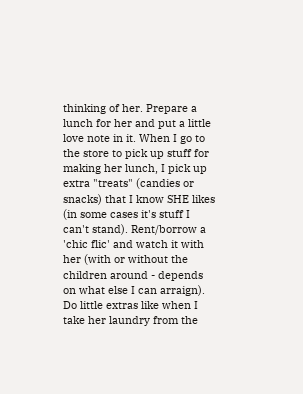thinking of her. Prepare a lunch for her and put a little love note in it. When I go to the store to pick up stuff for making her lunch, I pick up extra "treats" (candies or snacks) that I know SHE likes (in some cases it's stuff I can't stand). Rent/borrow a 'chic flic' and watch it with her (with or without the children around - depends on what else I can arraign). Do little extras like when I take her laundry from the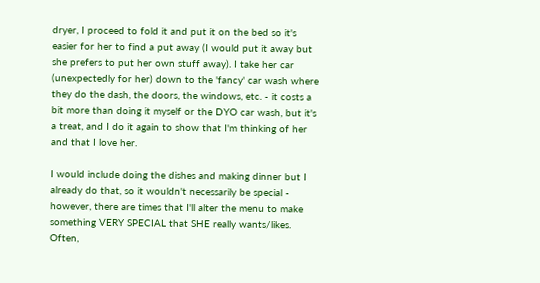dryer, I proceed to fold it and put it on the bed so it's easier for her to find a put away (I would put it away but she prefers to put her own stuff away). I take her car (unexpectedly for her) down to the 'fancy' car wash where they do the dash, the doors, the windows, etc. - it costs a bit more than doing it myself or the DYO car wash, but it's a treat, and I do it again to show that I'm thinking of her and that I love her.

I would include doing the dishes and making dinner but I already do that, so it wouldn't necessarily be special - however, there are times that I'll alter the menu to make something VERY SPECIAL that SHE really wants/likes. Often,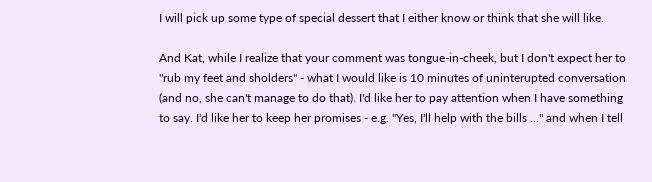I will pick up some type of special dessert that I either know or think that she will like.

And Kat, while I realize that your comment was tongue-in-cheek, but I don't expect her to "rub my feet and sholders" - what I would like is 10 minutes of uninterupted conversation (and no, she can't manage to do that). I'd like her to pay attention when I have something to say. I'd like her to keep her promises - e.g. "Yes, I'll help with the bills ..." and when I tell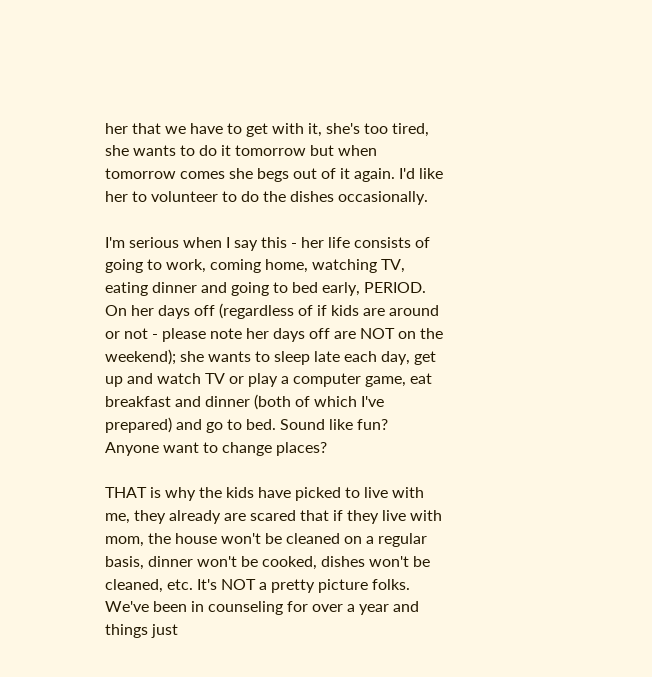her that we have to get with it, she's too tired, she wants to do it tomorrow but when tomorrow comes she begs out of it again. I'd like her to volunteer to do the dishes occasionally.

I'm serious when I say this - her life consists of going to work, coming home, watching TV, eating dinner and going to bed early, PERIOD. On her days off (regardless of if kids are around or not - please note her days off are NOT on the weekend); she wants to sleep late each day, get up and watch TV or play a computer game, eat breakfast and dinner (both of which I've prepared) and go to bed. Sound like fun? Anyone want to change places?

THAT is why the kids have picked to live with me, they already are scared that if they live with mom, the house won't be cleaned on a regular basis, dinner won't be cooked, dishes won't be cleaned, etc. It's NOT a pretty picture folks. We've been in counseling for over a year and things just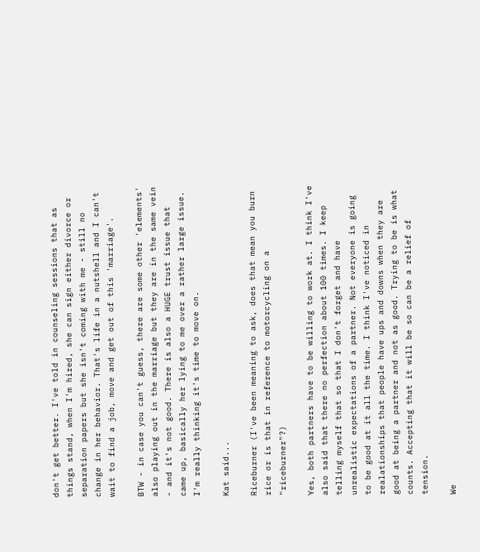don't get better. I've told in counseling sessions that as things stand, when I'm hired, she can sign either divorce or separation papers but she isn't coming with me - still no change in her behavior. That's life in a nutshell and I can't wait to find a job, move and get out of this 'marriage'.

BTW - in case you can't guess, there are some other 'elements' also playing out in the marriage but they are in the same vein - and it's not good. There is also a HUGE trust issue that came up, basically her lying to me over a rather large issue. I'm really thinking it's time to move on.

Kat said...

Riceburner (I've been meaning to ask, does that mean you burn rice or is that in reference to motorcycling on a "riceburner"?)

Yes, both partners have to be willing to work at. I think I've also said that there no perfection about 100 times. I keep telling myself that so that I don't forget and have unrealistic expectations of a partner. Not everyone is going to be good at it all the time. I think I've noticed in realationships that people have ups and downs when they are good at being a partner and not as good. Trying to be is what counts. Accepting that it will be so can be a relief of tension.

We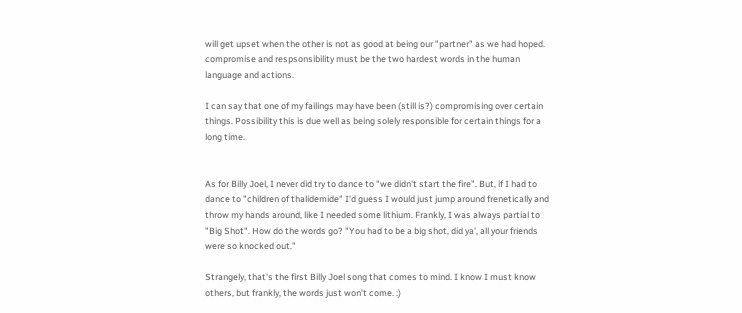will get upset when the other is not as good at being our "partner" as we had hoped. compromise and respsonsibility must be the two hardest words in the human language and actions.

I can say that one of my failings may have been (still is?) compromising over certain things. Possibility this is due well as being solely responsible for certain things for a long time.


As for Billy Joel, I never did try to dance to "we didn't start the fire". But, if I had to dance to "children of thalidemide" I'd guess I would just jump around frenetically and throw my hands around, like I needed some lithium. Frankly, I was always partial to "Big Shot". How do the words go? "You had to be a big shot, did ya', all your friends were so knocked out."

Strangely, that's the first Billy Joel song that comes to mind. I know I must know others, but frankly, the words just won't come. :)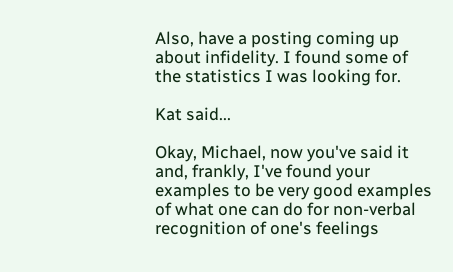Also, have a posting coming up about infidelity. I found some of the statistics I was looking for.

Kat said...

Okay, Michael, now you've said it and, frankly, I've found your examples to be very good examples of what one can do for non-verbal recognition of one's feelings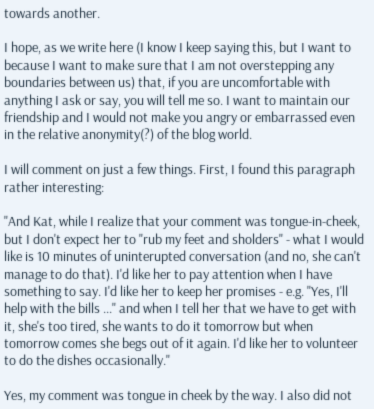towards another.

I hope, as we write here (I know I keep saying this, but I want to because I want to make sure that I am not overstepping any boundaries between us) that, if you are uncomfortable with anything I ask or say, you will tell me so. I want to maintain our friendship and I would not make you angry or embarrassed even in the relative anonymity(?) of the blog world.

I will comment on just a few things. First, I found this paragraph rather interesting:

"And Kat, while I realize that your comment was tongue-in-cheek, but I don't expect her to "rub my feet and sholders" - what I would like is 10 minutes of uninterupted conversation (and no, she can't manage to do that). I'd like her to pay attention when I have something to say. I'd like her to keep her promises - e.g. "Yes, I'll help with the bills ..." and when I tell her that we have to get with it, she's too tired, she wants to do it tomorrow but when tomorrow comes she begs out of it again. I'd like her to volunteer to do the dishes occasionally."

Yes, my comment was tongue in cheek by the way. I also did not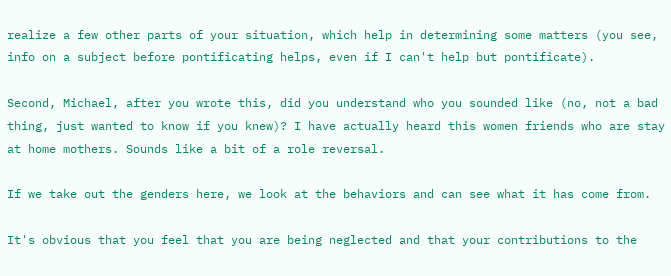realize a few other parts of your situation, which help in determining some matters (you see, info on a subject before pontificating helps, even if I can't help but pontificate).

Second, Michael, after you wrote this, did you understand who you sounded like (no, not a bad thing, just wanted to know if you knew)? I have actually heard this women friends who are stay at home mothers. Sounds like a bit of a role reversal.

If we take out the genders here, we look at the behaviors and can see what it has come from.

It's obvious that you feel that you are being neglected and that your contributions to the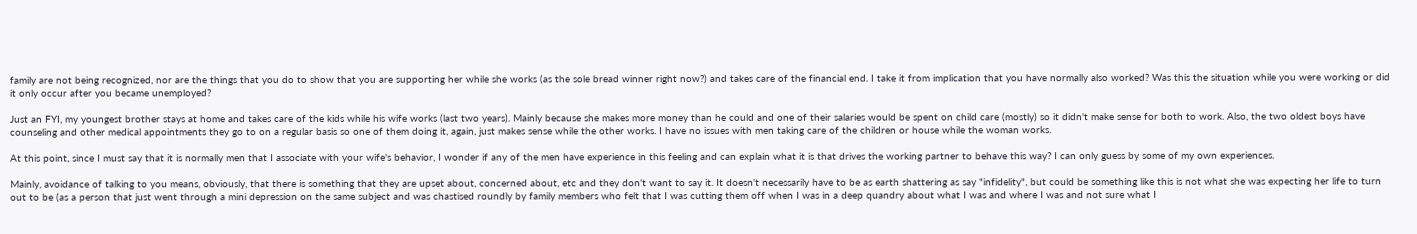family are not being recognized, nor are the things that you do to show that you are supporting her while she works (as the sole bread winner right now?) and takes care of the financial end. I take it from implication that you have normally also worked? Was this the situation while you were working or did it only occur after you became unemployed?

Just an FYI, my youngest brother stays at home and takes care of the kids while his wife works (last two years). Mainly because she makes more money than he could and one of their salaries would be spent on child care (mostly) so it didn't make sense for both to work. Also, the two oldest boys have counseling and other medical appointments they go to on a regular basis so one of them doing it, again, just makes sense while the other works. I have no issues with men taking care of the children or house while the woman works.

At this point, since I must say that it is normally men that I associate with your wife's behavior, I wonder if any of the men have experience in this feeling and can explain what it is that drives the working partner to behave this way? I can only guess by some of my own experiences.

Mainly, avoidance of talking to you means, obviously, that there is something that they are upset about, concerned about, etc and they don't want to say it. It doesn't necessarily have to be as earth shattering as say "infidelity", but could be something like this is not what she was expecting her life to turn out to be (as a person that just went through a mini depression on the same subject and was chastised roundly by family members who felt that I was cutting them off when I was in a deep quandry about what I was and where I was and not sure what I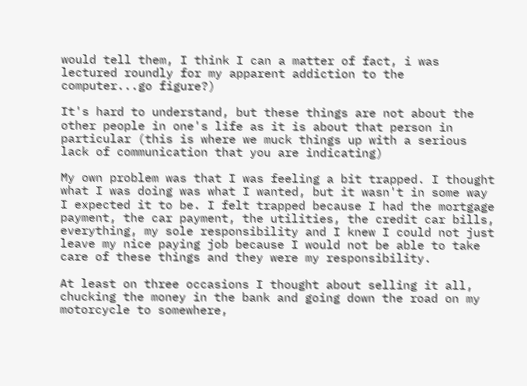would tell them, I think I can a matter of fact, i was lectured roundly for my apparent addiction to the computer...go figure?)

It's hard to understand, but these things are not about the other people in one's life as it is about that person in particular (this is where we muck things up with a serious lack of communication that you are indicating)

My own problem was that I was feeling a bit trapped. I thought what I was doing was what I wanted, but it wasn't in some way I expected it to be. I felt trapped because I had the mortgage payment, the car payment, the utilities, the credit car bills, everything, my sole responsibility and I knew I could not just leave my nice paying job because I would not be able to take care of these things and they were my responsibility.

At least on three occasions I thought about selling it all, chucking the money in the bank and going down the road on my motorcycle to somewhere,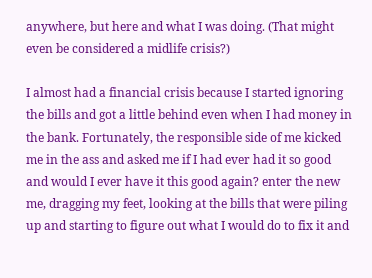anywhere, but here and what I was doing. (That might even be considered a midlife crisis?)

I almost had a financial crisis because I started ignoring the bills and got a little behind even when I had money in the bank. Fortunately, the responsible side of me kicked me in the ass and asked me if I had ever had it so good and would I ever have it this good again? enter the new me, dragging my feet, looking at the bills that were piling up and starting to figure out what I would do to fix it and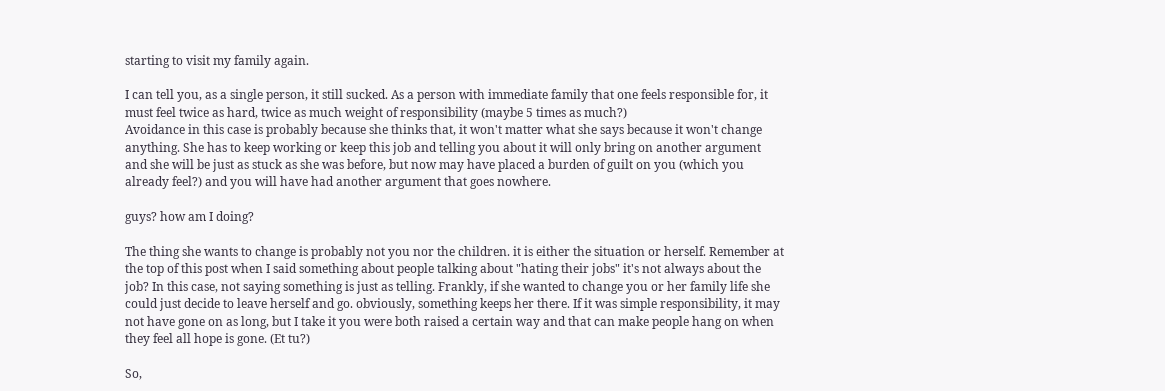starting to visit my family again.

I can tell you, as a single person, it still sucked. As a person with immediate family that one feels responsible for, it must feel twice as hard, twice as much weight of responsibility (maybe 5 times as much?)
Avoidance in this case is probably because she thinks that, it won't matter what she says because it won't change anything. She has to keep working or keep this job and telling you about it will only bring on another argument and she will be just as stuck as she was before, but now may have placed a burden of guilt on you (which you already feel?) and you will have had another argument that goes nowhere.

guys? how am I doing?

The thing she wants to change is probably not you nor the children. it is either the situation or herself. Remember at the top of this post when I said something about people talking about "hating their jobs" it's not always about the job? In this case, not saying something is just as telling. Frankly, if she wanted to change you or her family life she could just decide to leave herself and go. obviously, something keeps her there. If it was simple responsibility, it may not have gone on as long, but I take it you were both raised a certain way and that can make people hang on when they feel all hope is gone. (Et tu?)

So,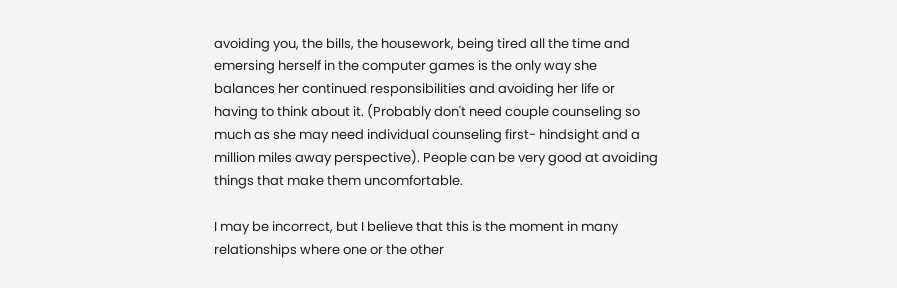avoiding you, the bills, the housework, being tired all the time and emersing herself in the computer games is the only way she balances her continued responsibilities and avoiding her life or having to think about it. (Probably don't need couple counseling so much as she may need individual counseling first- hindsight and a million miles away perspective). People can be very good at avoiding things that make them uncomfortable.

I may be incorrect, but I believe that this is the moment in many relationships where one or the other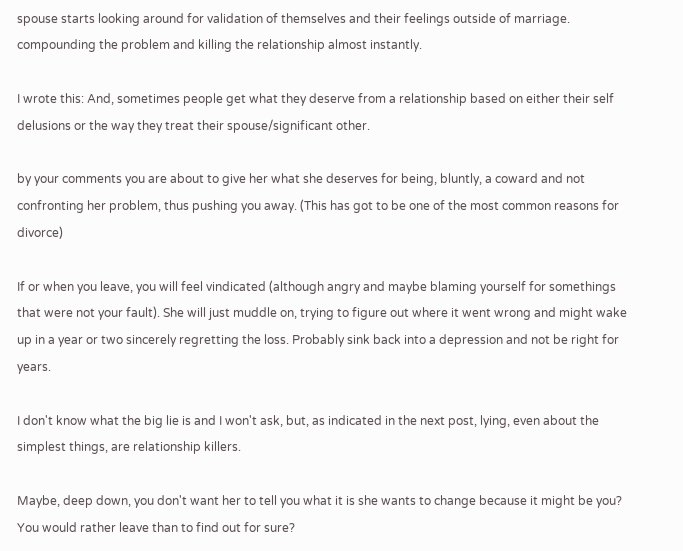spouse starts looking around for validation of themselves and their feelings outside of marriage. compounding the problem and killing the relationship almost instantly.

I wrote this: And, sometimes people get what they deserve from a relationship based on either their self delusions or the way they treat their spouse/significant other.

by your comments you are about to give her what she deserves for being, bluntly, a coward and not confronting her problem, thus pushing you away. (This has got to be one of the most common reasons for divorce)

If or when you leave, you will feel vindicated (although angry and maybe blaming yourself for somethings that were not your fault). She will just muddle on, trying to figure out where it went wrong and might wake up in a year or two sincerely regretting the loss. Probably sink back into a depression and not be right for years.

I don't know what the big lie is and I won't ask, but, as indicated in the next post, lying, even about the simplest things, are relationship killers.

Maybe, deep down, you don't want her to tell you what it is she wants to change because it might be you? You would rather leave than to find out for sure?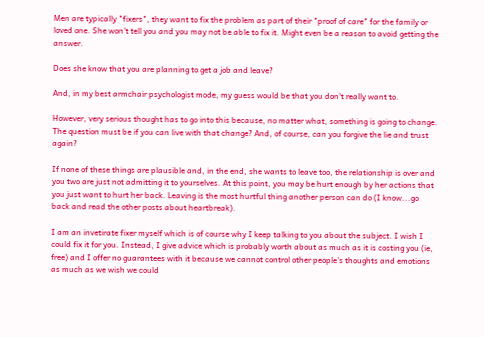Men are typically "fixers", they want to fix the problem as part of their "proof of care" for the family or loved one. She won't tell you and you may not be able to fix it. Might even be a reason to avoid getting the answer.

Does she know that you are planning to get a job and leave?

And, in my best armchair psychologist mode, my guess would be that you don't really want to.

However, very serious thought has to go into this because, no matter what, something is going to change. The question must be if you can live with that change? And, of course, can you forgive the lie and trust again?

If none of these things are plausible and, in the end, she wants to leave too, the relationship is over and you two are just not admitting it to yourselves. At this point, you may be hurt enough by her actions that you just want to hurt her back. Leaving is the most hurtful thing another person can do (I know...go back and read the other posts about heartbreak).

I am an invetirate fixer myself which is of course why I keep talking to you about the subject. I wish I could fix it for you. Instead, I give advice which is probably worth about as much as it is costing you (ie, free) and I offer no guarantees with it because we cannot control other people's thoughts and emotions as much as we wish we could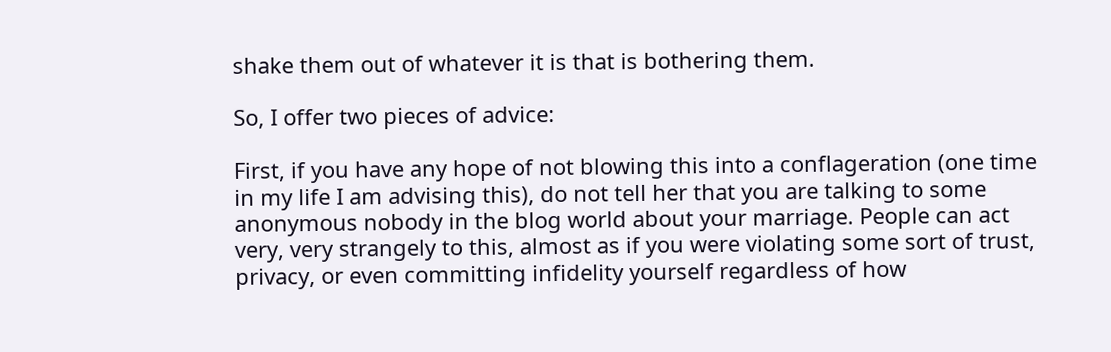shake them out of whatever it is that is bothering them.

So, I offer two pieces of advice:

First, if you have any hope of not blowing this into a conflageration (one time in my life I am advising this), do not tell her that you are talking to some anonymous nobody in the blog world about your marriage. People can act very, very strangely to this, almost as if you were violating some sort of trust, privacy, or even committing infidelity yourself regardless of how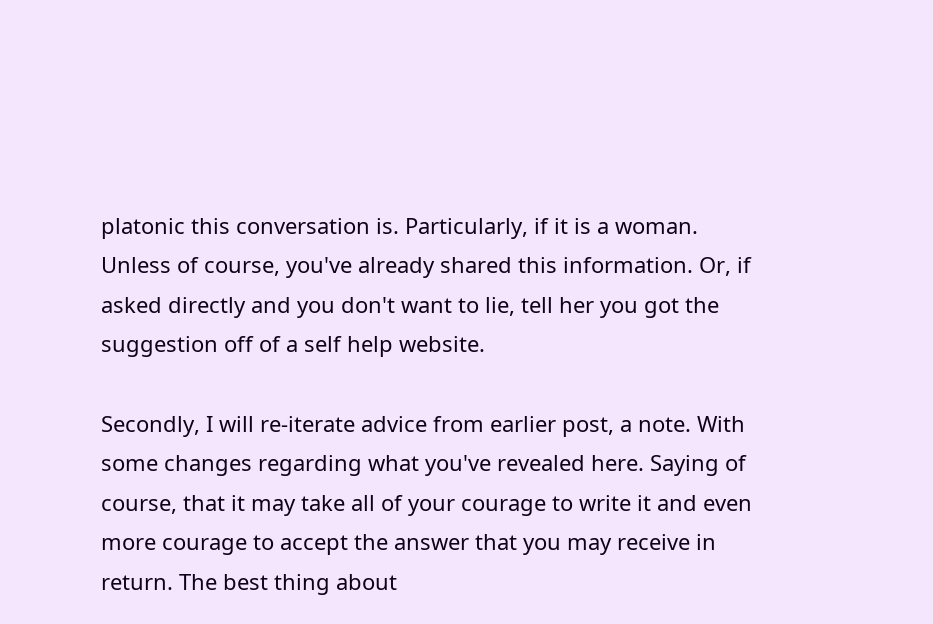platonic this conversation is. Particularly, if it is a woman. Unless of course, you've already shared this information. Or, if asked directly and you don't want to lie, tell her you got the suggestion off of a self help website.

Secondly, I will re-iterate advice from earlier post, a note. With some changes regarding what you've revealed here. Saying of course, that it may take all of your courage to write it and even more courage to accept the answer that you may receive in return. The best thing about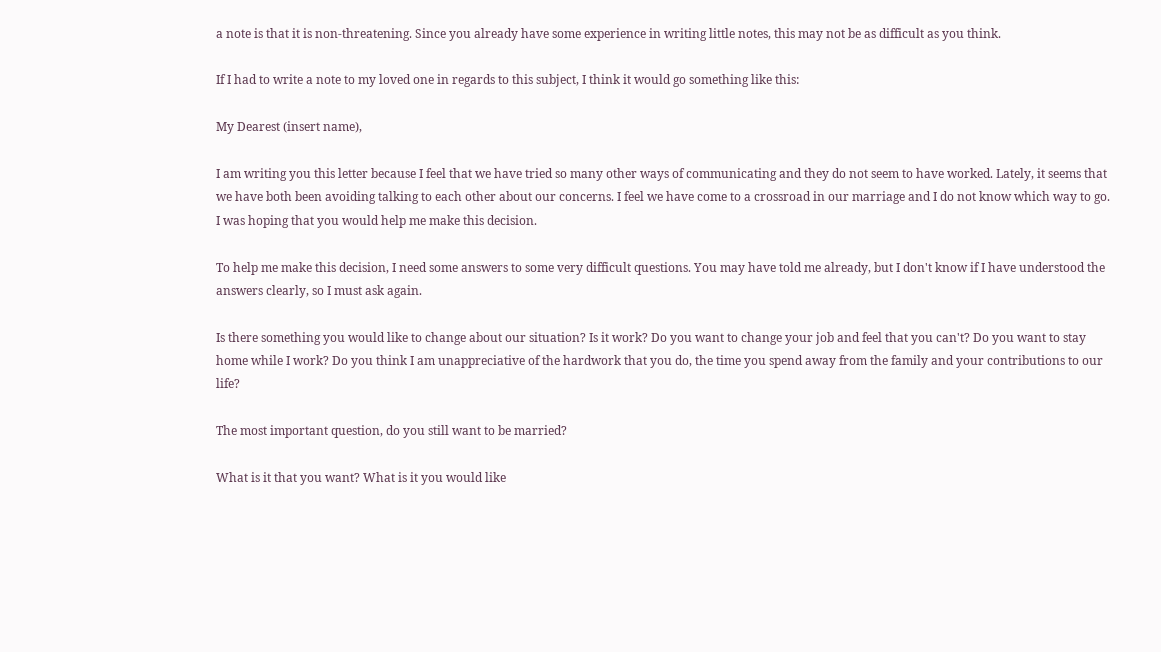a note is that it is non-threatening. Since you already have some experience in writing little notes, this may not be as difficult as you think.

If I had to write a note to my loved one in regards to this subject, I think it would go something like this:

My Dearest (insert name),

I am writing you this letter because I feel that we have tried so many other ways of communicating and they do not seem to have worked. Lately, it seems that we have both been avoiding talking to each other about our concerns. I feel we have come to a crossroad in our marriage and I do not know which way to go. I was hoping that you would help me make this decision.

To help me make this decision, I need some answers to some very difficult questions. You may have told me already, but I don't know if I have understood the answers clearly, so I must ask again.

Is there something you would like to change about our situation? Is it work? Do you want to change your job and feel that you can't? Do you want to stay home while I work? Do you think I am unappreciative of the hardwork that you do, the time you spend away from the family and your contributions to our life?

The most important question, do you still want to be married?

What is it that you want? What is it you would like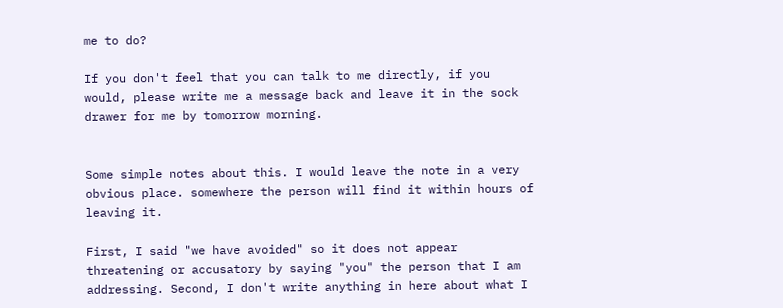me to do?

If you don't feel that you can talk to me directly, if you would, please write me a message back and leave it in the sock drawer for me by tomorrow morning.


Some simple notes about this. I would leave the note in a very obvious place. somewhere the person will find it within hours of leaving it.

First, I said "we have avoided" so it does not appear threatening or accusatory by saying "you" the person that I am addressing. Second, I don't write anything in here about what I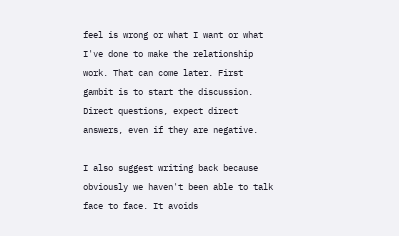feel is wrong or what I want or what I've done to make the relationship work. That can come later. First gambit is to start the discussion. Direct questions, expect direct answers, even if they are negative.

I also suggest writing back because obviously we haven't been able to talk face to face. It avoids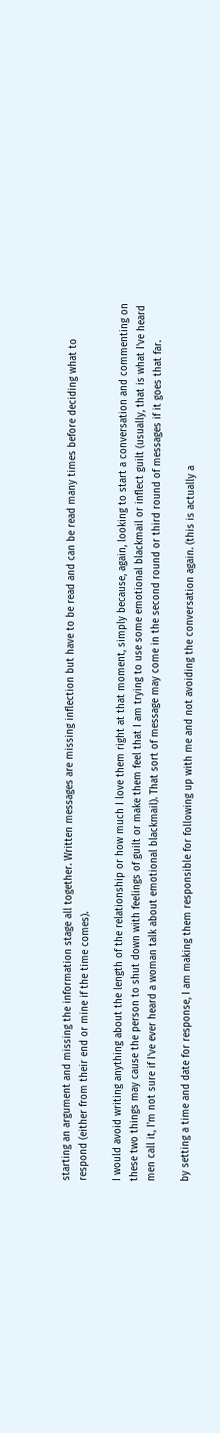starting an argument and missing the information stage all together. Written messages are missing inflection but have to be read and can be read many times before deciding what to respond (either from their end or mine if the time comes).

I would avoid writing anything about the length of the relationship or how much I love them right at that moment, simply because, again, looking to start a conversation and commenting on these two things may cause the person to shut down with feelings of guilt or make them feel that I am trying to use some emotional blackmail or inflect guilt (usually, that is what I've heard men call it, I'm not sure if I've ever heard a woman talk about emotional blackmail). That sort of message may come in the second round or third round of messages if it goes that far.

by setting a time and date for response, I am making them responsible for following up with me and not avoiding the conversation again. (this is actually a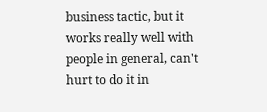business tactic, but it works really well with people in general, can't hurt to do it in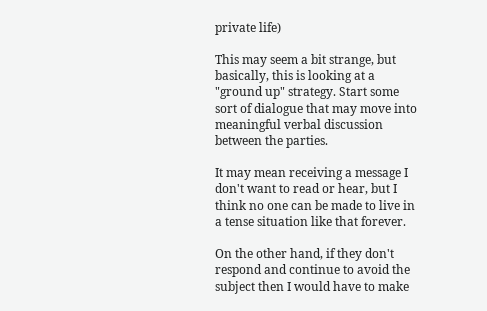private life)

This may seem a bit strange, but basically, this is looking at a "ground up" strategy. Start some sort of dialogue that may move into meaningful verbal discussion between the parties.

It may mean receiving a message I don't want to read or hear, but I think no one can be made to live in a tense situation like that forever.

On the other hand, if they don't respond and continue to avoid the subject then I would have to make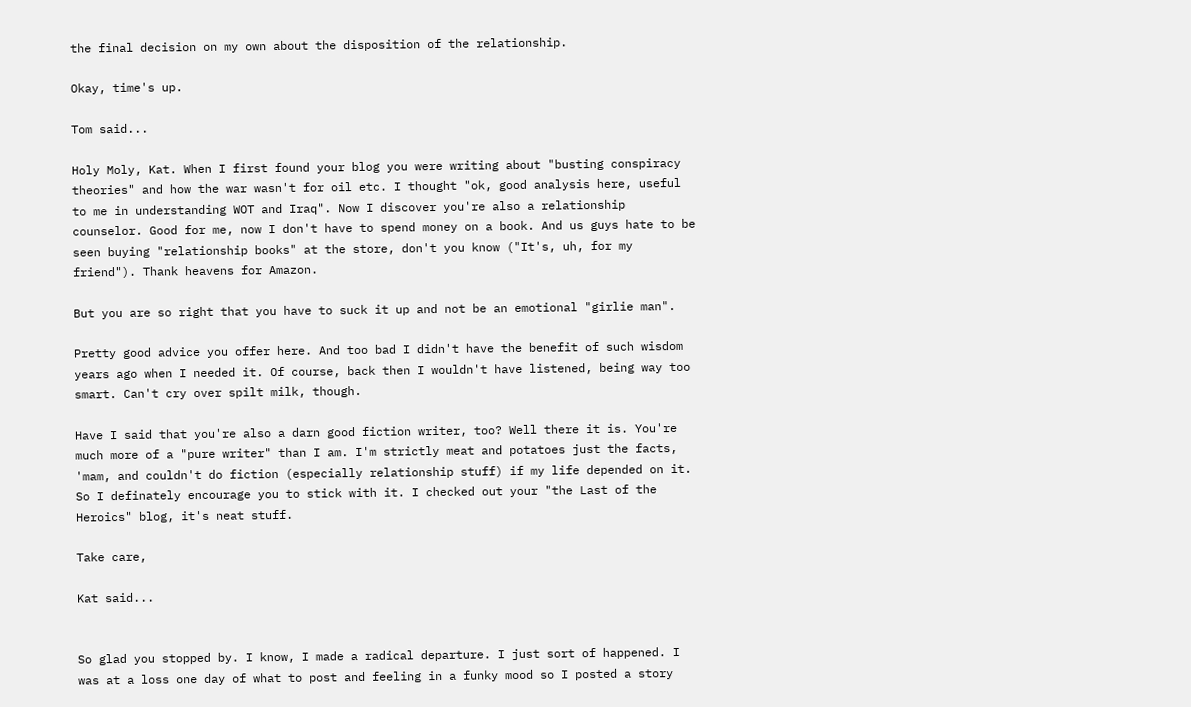the final decision on my own about the disposition of the relationship.

Okay, time's up.

Tom said...

Holy Moly, Kat. When I first found your blog you were writing about "busting conspiracy theories" and how the war wasn't for oil etc. I thought "ok, good analysis here, useful to me in understanding WOT and Iraq". Now I discover you're also a relationship counselor. Good for me, now I don't have to spend money on a book. And us guys hate to be seen buying "relationship books" at the store, don't you know ("It's, uh, for my friend"). Thank heavens for Amazon.

But you are so right that you have to suck it up and not be an emotional "girlie man".

Pretty good advice you offer here. And too bad I didn't have the benefit of such wisdom years ago when I needed it. Of course, back then I wouldn't have listened, being way too smart. Can't cry over spilt milk, though.

Have I said that you're also a darn good fiction writer, too? Well there it is. You're much more of a "pure writer" than I am. I'm strictly meat and potatoes just the facts, 'mam, and couldn't do fiction (especially relationship stuff) if my life depended on it. So I definately encourage you to stick with it. I checked out your "the Last of the Heroics" blog, it's neat stuff.

Take care,

Kat said...


So glad you stopped by. I know, I made a radical departure. I just sort of happened. I was at a loss one day of what to post and feeling in a funky mood so I posted a story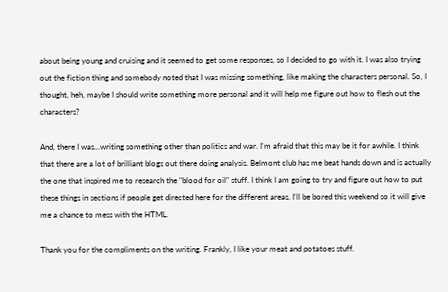about being young and cruising and it seemed to get some responses, so I decided to go with it. I was also trying out the fiction thing and somebody noted that I was missing something, like making the characters personal. So, I thought, heh, maybe I should write something more personal and it will help me figure out how to flesh out the characters?

And, there I was...writing something other than politics and war. I'm afraid that this may be it for awhile. I think that there are a lot of brilliant blogs out there doing analysis. Belmont club has me beat hands down and is actually the one that inspired me to research the "blood for oil" stuff. I think I am going to try and figure out how to put these things in sections if people get directed here for the different areas. I'll be bored this weekend so it will give me a chance to mess with the HTML.

Thank you for the compliments on the writing. Frankly, I like your meat and potatoes stuff.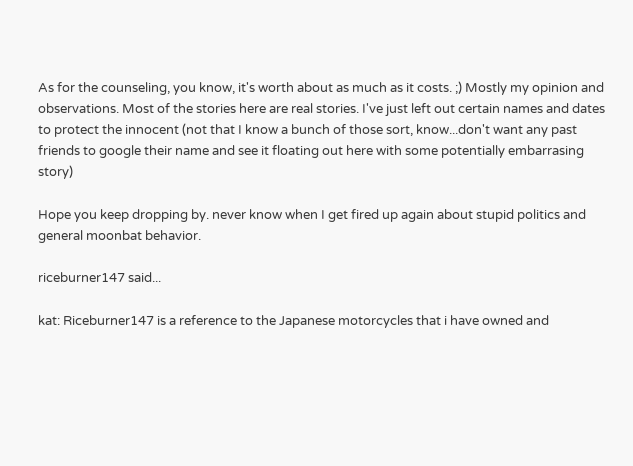As for the counseling, you know, it's worth about as much as it costs. ;) Mostly my opinion and observations. Most of the stories here are real stories. I've just left out certain names and dates to protect the innocent (not that I know a bunch of those sort, know...don't want any past friends to google their name and see it floating out here with some potentially embarrasing story)

Hope you keep dropping by. never know when I get fired up again about stupid politics and general moonbat behavior.

riceburner147 said...

kat: Riceburner147 is a reference to the Japanese motorcycles that i have owned and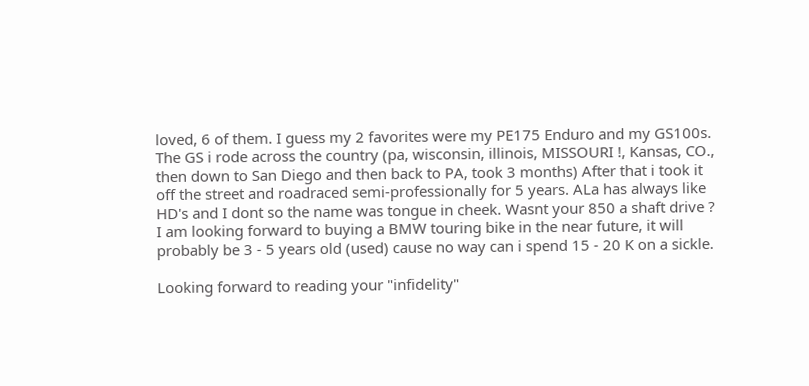loved, 6 of them. I guess my 2 favorites were my PE175 Enduro and my GS100s. The GS i rode across the country (pa, wisconsin, illinois, MISSOURI !, Kansas, CO., then down to San Diego and then back to PA, took 3 months) After that i took it off the street and roadraced semi-professionally for 5 years. ALa has always like HD's and I dont so the name was tongue in cheek. Wasnt your 850 a shaft drive ?
I am looking forward to buying a BMW touring bike in the near future, it will probably be 3 - 5 years old (used) cause no way can i spend 15 - 20 K on a sickle.

Looking forward to reading your "infidelity"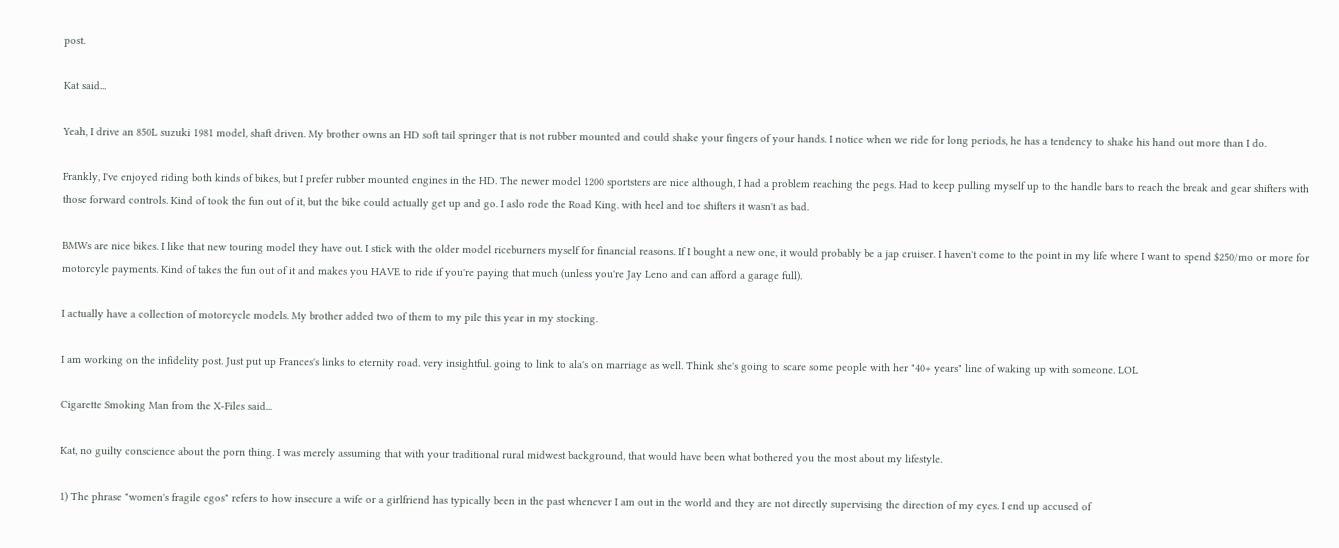post.

Kat said...

Yeah, I drive an 850L suzuki 1981 model, shaft driven. My brother owns an HD soft tail springer that is not rubber mounted and could shake your fingers of your hands. I notice when we ride for long periods, he has a tendency to shake his hand out more than I do.

Frankly, I've enjoyed riding both kinds of bikes, but I prefer rubber mounted engines in the HD. The newer model 1200 sportsters are nice although, I had a problem reaching the pegs. Had to keep pulling myself up to the handle bars to reach the break and gear shifters with those forward controls. Kind of took the fun out of it, but the bike could actually get up and go. I aslo rode the Road King. with heel and toe shifters it wasn't as bad.

BMWs are nice bikes. I like that new touring model they have out. I stick with the older model riceburners myself for financial reasons. If I bought a new one, it would probably be a jap cruiser. I haven't come to the point in my life where I want to spend $250/mo or more for motorcyle payments. Kind of takes the fun out of it and makes you HAVE to ride if you're paying that much (unless you're Jay Leno and can afford a garage full).

I actually have a collection of motorcycle models. My brother added two of them to my pile this year in my stocking.

I am working on the infidelity post. Just put up Frances's links to eternity road. very insightful. going to link to ala's on marriage as well. Think she's going to scare some people with her "40+ years" line of waking up with someone. LOL

Cigarette Smoking Man from the X-Files said...

Kat, no guilty conscience about the porn thing. I was merely assuming that with your traditional rural midwest background, that would have been what bothered you the most about my lifestyle.

1) The phrase "women's fragile egos" refers to how insecure a wife or a girlfriend has typically been in the past whenever I am out in the world and they are not directly supervising the direction of my eyes. I end up accused of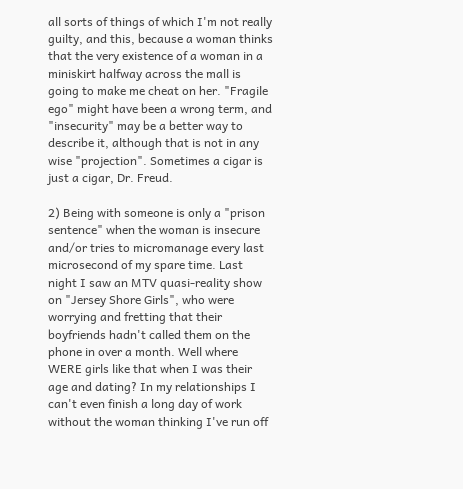all sorts of things of which I'm not really guilty, and this, because a woman thinks that the very existence of a woman in a miniskirt halfway across the mall is going to make me cheat on her. "Fragile ego" might have been a wrong term, and "insecurity" may be a better way to describe it, although that is not in any wise "projection". Sometimes a cigar is just a cigar, Dr. Freud.

2) Being with someone is only a "prison sentence" when the woman is insecure and/or tries to micromanage every last microsecond of my spare time. Last night I saw an MTV quasi-reality show on "Jersey Shore Girls", who were worrying and fretting that their boyfriends hadn't called them on the phone in over a month. Well where WERE girls like that when I was their age and dating? In my relationships I can't even finish a long day of work without the woman thinking I've run off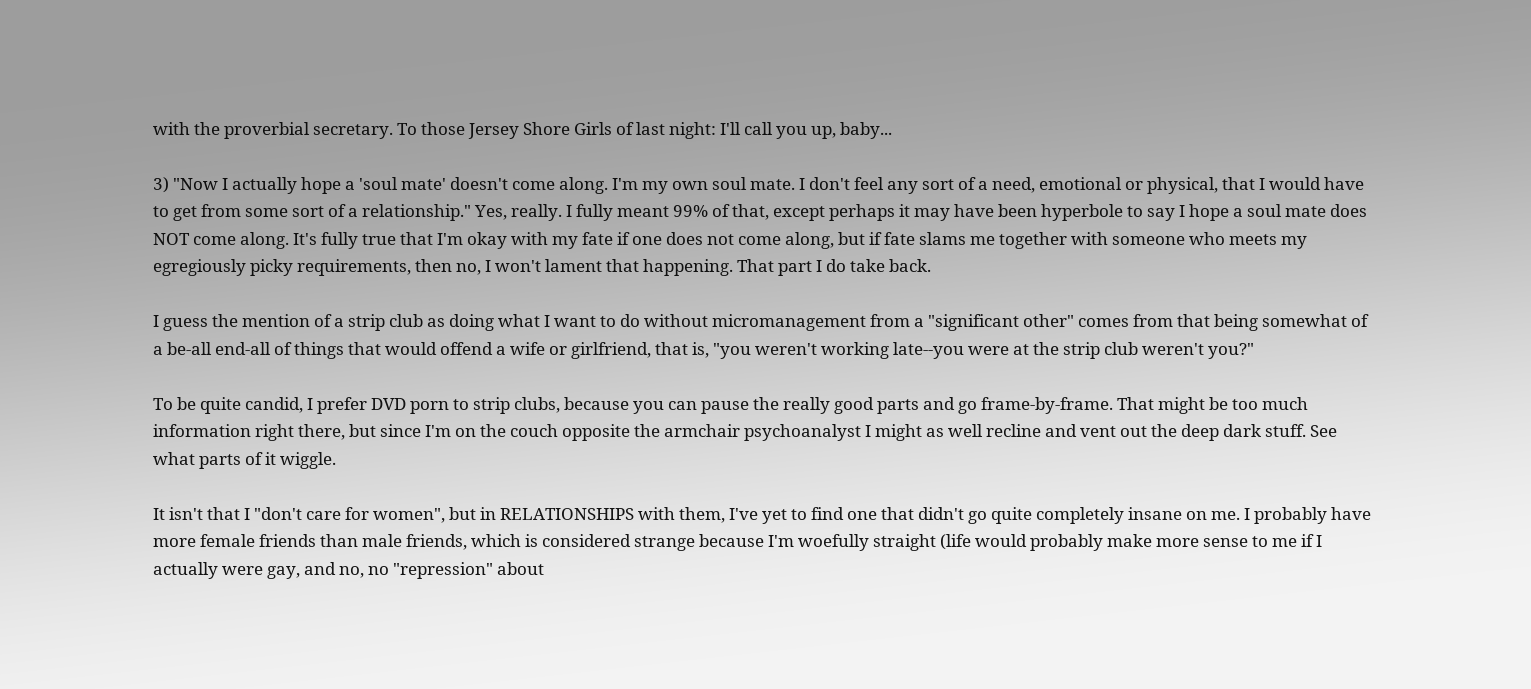with the proverbial secretary. To those Jersey Shore Girls of last night: I'll call you up, baby...

3) "Now I actually hope a 'soul mate' doesn't come along. I'm my own soul mate. I don't feel any sort of a need, emotional or physical, that I would have to get from some sort of a relationship." Yes, really. I fully meant 99% of that, except perhaps it may have been hyperbole to say I hope a soul mate does NOT come along. It's fully true that I'm okay with my fate if one does not come along, but if fate slams me together with someone who meets my egregiously picky requirements, then no, I won't lament that happening. That part I do take back.

I guess the mention of a strip club as doing what I want to do without micromanagement from a "significant other" comes from that being somewhat of a be-all end-all of things that would offend a wife or girlfriend, that is, "you weren't working late--you were at the strip club weren't you?"

To be quite candid, I prefer DVD porn to strip clubs, because you can pause the really good parts and go frame-by-frame. That might be too much information right there, but since I'm on the couch opposite the armchair psychoanalyst I might as well recline and vent out the deep dark stuff. See what parts of it wiggle.

It isn't that I "don't care for women", but in RELATIONSHIPS with them, I've yet to find one that didn't go quite completely insane on me. I probably have more female friends than male friends, which is considered strange because I'm woefully straight (life would probably make more sense to me if I actually were gay, and no, no "repression" about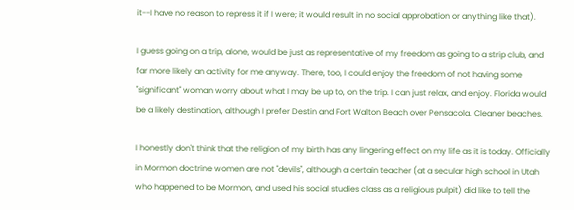it--I have no reason to repress it if I were; it would result in no social approbation or anything like that).

I guess going on a trip, alone, would be just as representative of my freedom as going to a strip club, and far more likely an activity for me anyway. There, too, I could enjoy the freedom of not having some "significant" woman worry about what I may be up to, on the trip. I can just relax, and enjoy. Florida would be a likely destination, although I prefer Destin and Fort Walton Beach over Pensacola. Cleaner beaches.

I honestly don't think that the religion of my birth has any lingering effect on my life as it is today. Officially in Mormon doctrine women are not "devils", although a certain teacher (at a secular high school in Utah who happened to be Mormon, and used his social studies class as a religious pulpit) did like to tell the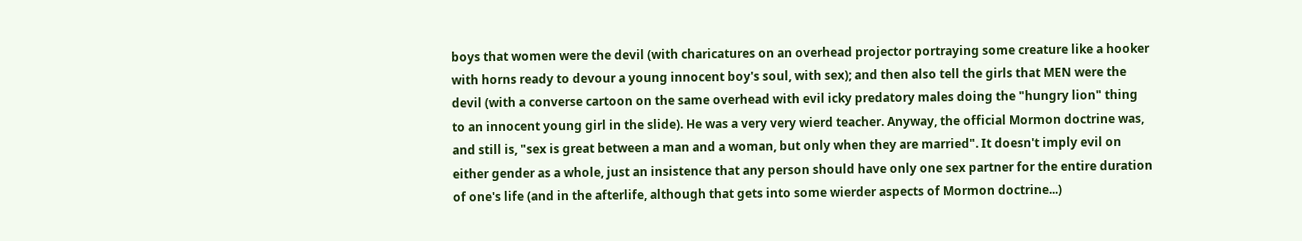boys that women were the devil (with charicatures on an overhead projector portraying some creature like a hooker with horns ready to devour a young innocent boy's soul, with sex); and then also tell the girls that MEN were the devil (with a converse cartoon on the same overhead with evil icky predatory males doing the "hungry lion" thing to an innocent young girl in the slide). He was a very very wierd teacher. Anyway, the official Mormon doctrine was, and still is, "sex is great between a man and a woman, but only when they are married". It doesn't imply evil on either gender as a whole, just an insistence that any person should have only one sex partner for the entire duration of one's life (and in the afterlife, although that gets into some wierder aspects of Mormon doctrine...)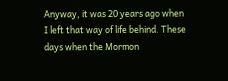Anyway, it was 20 years ago when I left that way of life behind. These days when the Mormon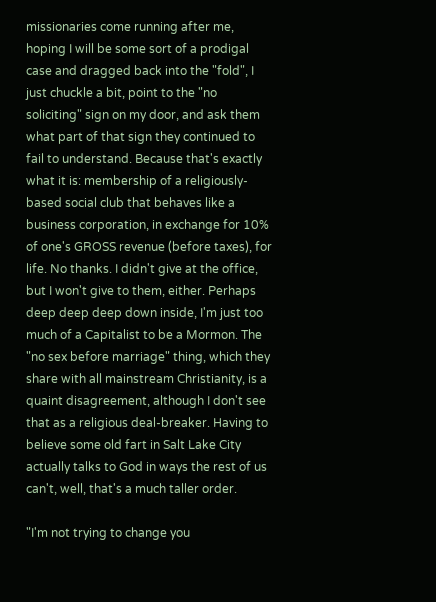missionaries come running after me, hoping I will be some sort of a prodigal case and dragged back into the "fold", I just chuckle a bit, point to the "no soliciting" sign on my door, and ask them what part of that sign they continued to fail to understand. Because that's exactly what it is: membership of a religiously-based social club that behaves like a business corporation, in exchange for 10% of one's GROSS revenue (before taxes), for life. No thanks. I didn't give at the office, but I won't give to them, either. Perhaps deep deep deep down inside, I'm just too much of a Capitalist to be a Mormon. The "no sex before marriage" thing, which they share with all mainstream Christianity, is a quaint disagreement, although I don't see that as a religious deal-breaker. Having to believe some old fart in Salt Lake City actually talks to God in ways the rest of us can't, well, that's a much taller order.

"I'm not trying to change you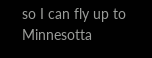so I can fly up to Minnesotta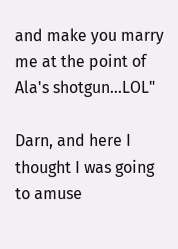and make you marry me at the point of Ala's shotgun...LOL"

Darn, and here I thought I was going to amuse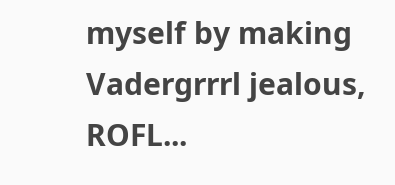myself by making Vadergrrrl jealous, ROFL...